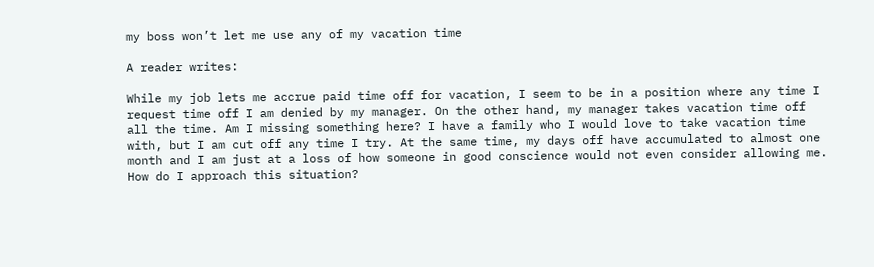my boss won’t let me use any of my vacation time

A reader writes:

While my job lets me accrue paid time off for vacation, I seem to be in a position where any time I request time off I am denied by my manager. On the other hand, my manager takes vacation time off all the time. Am I missing something here? I have a family who I would love to take vacation time with, but I am cut off any time I try. At the same time, my days off have accumulated to almost one month and I am just at a loss of how someone in good conscience would not even consider allowing me. How do I approach this situation?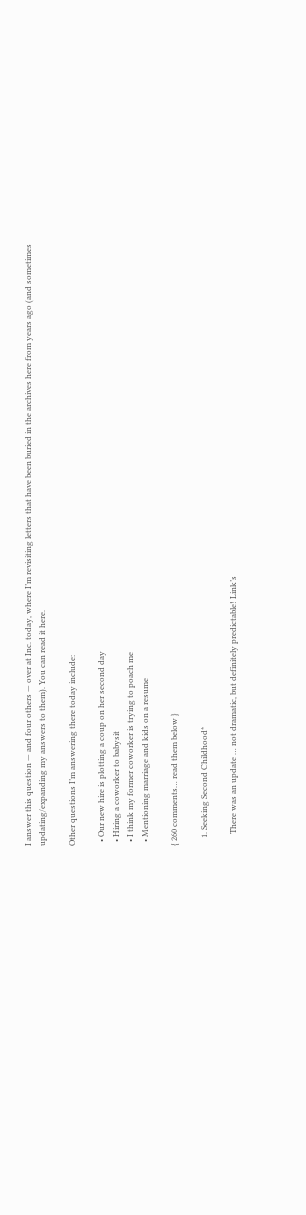I answer this question — and four others — over at Inc. today, where I’m revisiting letters that have been buried in the archives here from years ago (and sometimes updating/expanding my answers to them). You can read it here.

Other questions I’m answering there today include:

  • Our new hire is plotting a coup on her second day
  • Hiring a coworker to babysit
  • I think my former coworker is trying to poach me
  • Mentioning marriage and kids on a resume

{ 260 comments… read them below }

    1. Seeking Second Childhood*

      There was an update … not dramatic, but definitely predictable! Link’s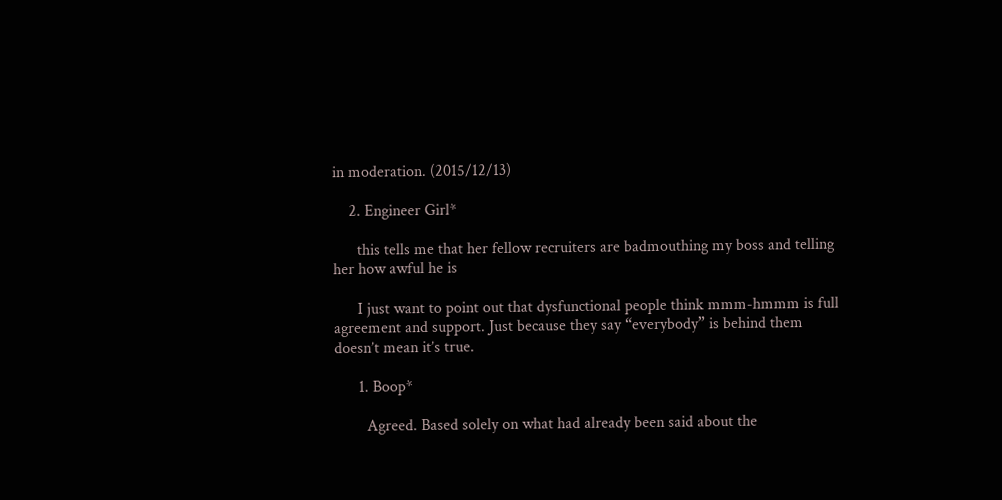in moderation. (2015/12/13)

    2. Engineer Girl*

      this tells me that her fellow recruiters are badmouthing my boss and telling her how awful he is

      I just want to point out that dysfunctional people think mmm-hmmm is full agreement and support. Just because they say “everybody” is behind them doesn’t mean it’s true.

      1. Boop*

        Agreed. Based solely on what had already been said about the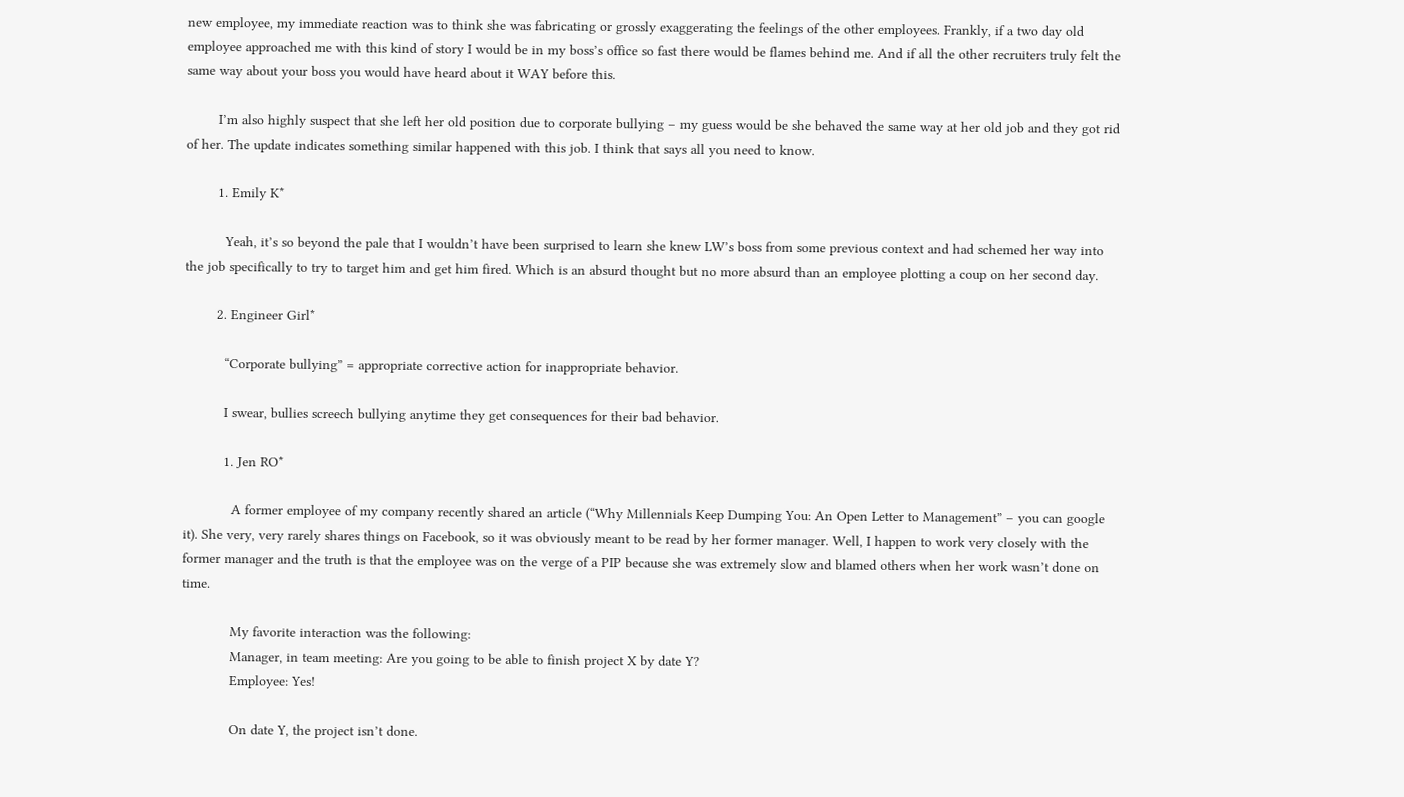new employee, my immediate reaction was to think she was fabricating or grossly exaggerating the feelings of the other employees. Frankly, if a two day old employee approached me with this kind of story I would be in my boss’s office so fast there would be flames behind me. And if all the other recruiters truly felt the same way about your boss you would have heard about it WAY before this.

        I’m also highly suspect that she left her old position due to corporate bullying – my guess would be she behaved the same way at her old job and they got rid of her. The update indicates something similar happened with this job. I think that says all you need to know.

        1. Emily K*

          Yeah, it’s so beyond the pale that I wouldn’t have been surprised to learn she knew LW’s boss from some previous context and had schemed her way into the job specifically to try to target him and get him fired. Which is an absurd thought but no more absurd than an employee plotting a coup on her second day.

        2. Engineer Girl*

          “Corporate bullying” = appropriate corrective action for inappropriate behavior.

          I swear, bullies screech bullying anytime they get consequences for their bad behavior.

          1. Jen RO*

            A former employee of my company recently shared an article (“Why Millennials Keep Dumping You: An Open Letter to Management” – you can google it). She very, very rarely shares things on Facebook, so it was obviously meant to be read by her former manager. Well, I happen to work very closely with the former manager and the truth is that the employee was on the verge of a PIP because she was extremely slow and blamed others when her work wasn’t done on time.

            My favorite interaction was the following:
            Manager, in team meeting: Are you going to be able to finish project X by date Y?
            Employee: Yes!

            On date Y, the project isn’t done.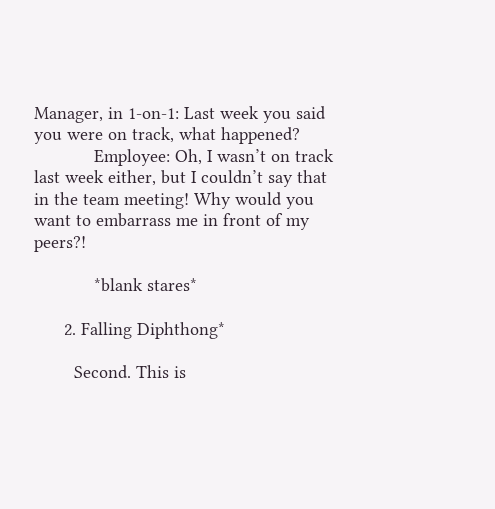Manager, in 1-on-1: Last week you said you were on track, what happened?
            Employee: Oh, I wasn’t on track last week either, but I couldn’t say that in the team meeting! Why would you want to embarrass me in front of my peers?!

            *blank stares*

      2. Falling Diphthong*

        Second. This is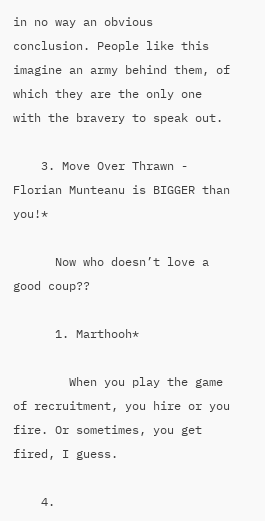in no way an obvious conclusion. People like this imagine an army behind them, of which they are the only one with the bravery to speak out.

    3. Move Over Thrawn - Florian Munteanu is BIGGER than you!*

      Now who doesn’t love a good coup??

      1. Marthooh*

        When you play the game of recruitment, you hire or you fire. Or sometimes, you get fired, I guess.

    4.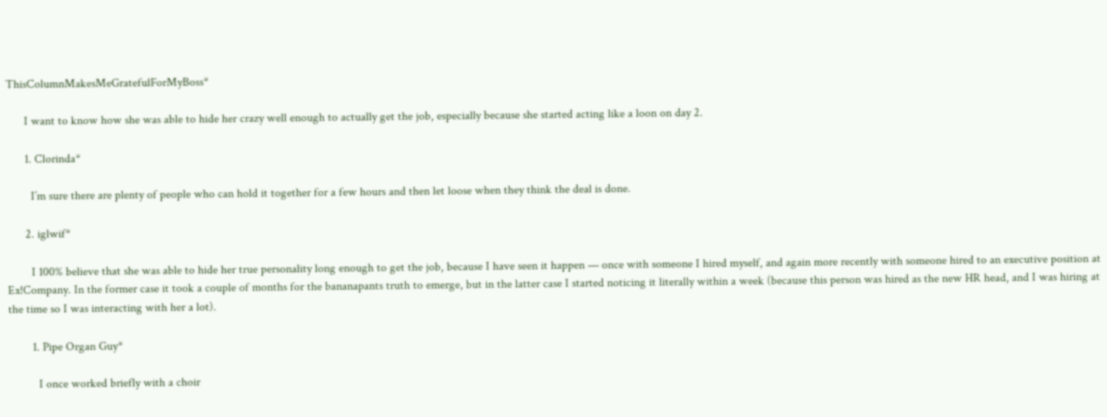ThisColumnMakesMeGratefulForMyBoss*

      I want to know how she was able to hide her crazy well enough to actually get the job, especially because she started acting like a loon on day 2.

      1. Clorinda*

        I’m sure there are plenty of people who can hold it together for a few hours and then let loose when they think the deal is done.

      2. iglwif*

        I 100% believe that she was able to hide her true personality long enough to get the job, because I have seen it happen — once with someone I hired myself, and again more recently with someone hired to an executive position at Ex!Company. In the former case it took a couple of months for the bananapants truth to emerge, but in the latter case I started noticing it literally within a week (because this person was hired as the new HR head, and I was hiring at the time so I was interacting with her a lot).

        1. Pipe Organ Guy*

          I once worked briefly with a choir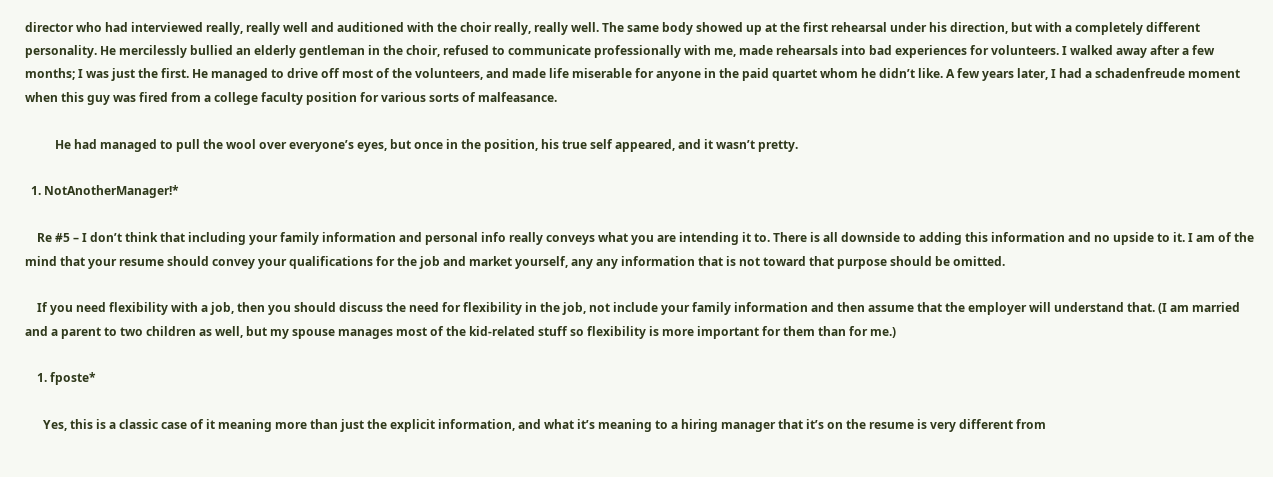director who had interviewed really, really well and auditioned with the choir really, really well. The same body showed up at the first rehearsal under his direction, but with a completely different personality. He mercilessly bullied an elderly gentleman in the choir, refused to communicate professionally with me, made rehearsals into bad experiences for volunteers. I walked away after a few months; I was just the first. He managed to drive off most of the volunteers, and made life miserable for anyone in the paid quartet whom he didn’t like. A few years later, I had a schadenfreude moment when this guy was fired from a college faculty position for various sorts of malfeasance.

          He had managed to pull the wool over everyone’s eyes, but once in the position, his true self appeared, and it wasn’t pretty.

  1. NotAnotherManager!*

    Re #5 – I don’t think that including your family information and personal info really conveys what you are intending it to. There is all downside to adding this information and no upside to it. I am of the mind that your resume should convey your qualifications for the job and market yourself, any any information that is not toward that purpose should be omitted.

    If you need flexibility with a job, then you should discuss the need for flexibility in the job, not include your family information and then assume that the employer will understand that. (I am married and a parent to two children as well, but my spouse manages most of the kid-related stuff so flexibility is more important for them than for me.)

    1. fposte*

      Yes, this is a classic case of it meaning more than just the explicit information, and what it’s meaning to a hiring manager that it’s on the resume is very different from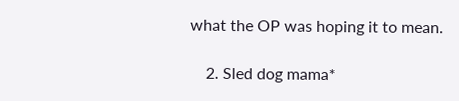what the OP was hoping it to mean.

    2. Sled dog mama*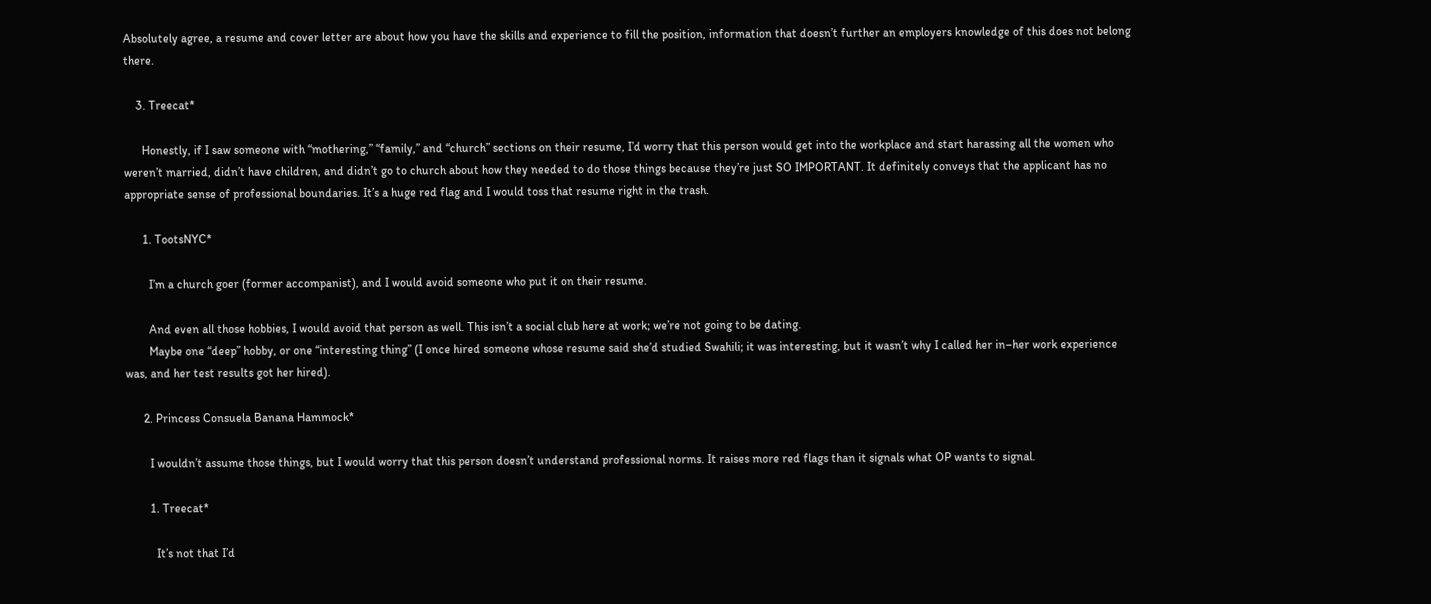Absolutely agree, a resume and cover letter are about how you have the skills and experience to fill the position, information that doesn’t further an employers knowledge of this does not belong there.

    3. Treecat*

      Honestly, if I saw someone with “mothering,” “family,” and “church” sections on their resume, I’d worry that this person would get into the workplace and start harassing all the women who weren’t married, didn’t have children, and didn’t go to church about how they needed to do those things because they’re just SO IMPORTANT. It definitely conveys that the applicant has no appropriate sense of professional boundaries. It’s a huge red flag and I would toss that resume right in the trash.

      1. TootsNYC*

        I’m a church goer (former accompanist), and I would avoid someone who put it on their resume.

        And even all those hobbies, I would avoid that person as well. This isn’t a social club here at work; we’re not going to be dating.
        Maybe one “deep” hobby, or one “interesting thing” (I once hired someone whose resume said she’d studied Swahili; it was interesting, but it wasn’t why I called her in–her work experience was, and her test results got her hired).

      2. Princess Consuela Banana Hammock*

        I wouldn’t assume those things, but I would worry that this person doesn’t understand professional norms. It raises more red flags than it signals what OP wants to signal.

        1. Treecat*

          It’s not that I’d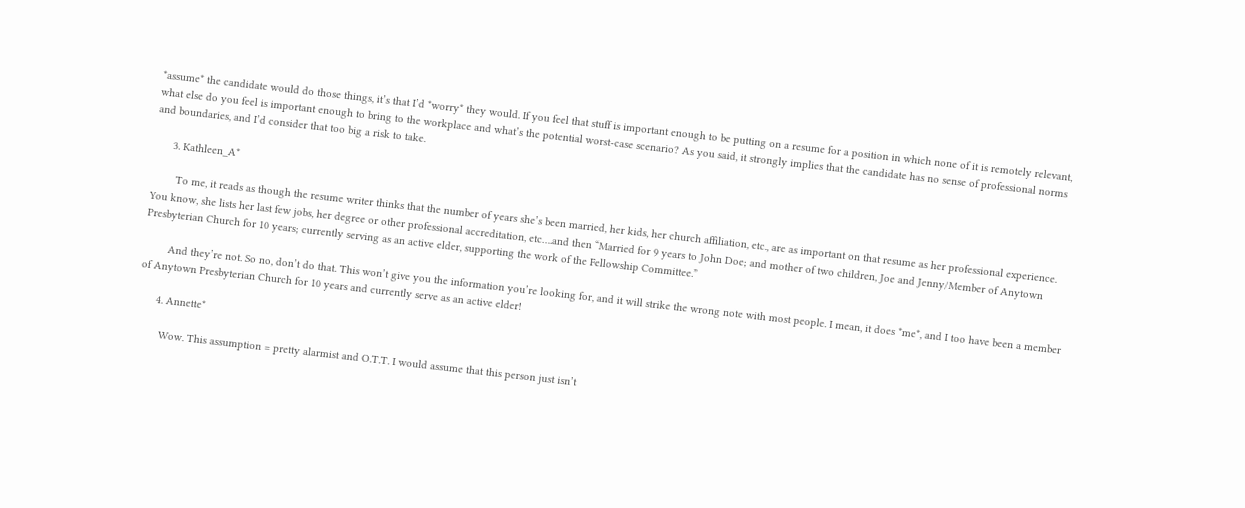*assume* the candidate would do those things, it’s that I’d *worry* they would. If you feel that stuff is important enough to be putting on a resume for a position in which none of it is remotely relevant, what else do you feel is important enough to bring to the workplace and what’s the potential worst-case scenario? As you said, it strongly implies that the candidate has no sense of professional norms and boundaries, and I’d consider that too big a risk to take.

      3. Kathleen_A*

        To me, it reads as though the resume writer thinks that the number of years she’s been married, her kids, her church affiliation, etc., are as important on that resume as her professional experience. You know, she lists her last few jobs, her degree or other professional accreditation, etc….and then “Married for 9 years to John Doe; and mother of two children, Joe and Jenny/Member of Anytown Presbyterian Church for 10 years; currently serving as an active elder, supporting the work of the Fellowship Committee.”

        And they’re not. So no, don’t do that. This won’t give you the information you’re looking for, and it will strike the wrong note with most people. I mean, it does *me*, and I too have been a member of Anytown Presbyterian Church for 10 years and currently serve as an active elder!

      4. Annette*

        Wow. This assumption = pretty alarmist and O.T.T. I would assume that this person just isn’t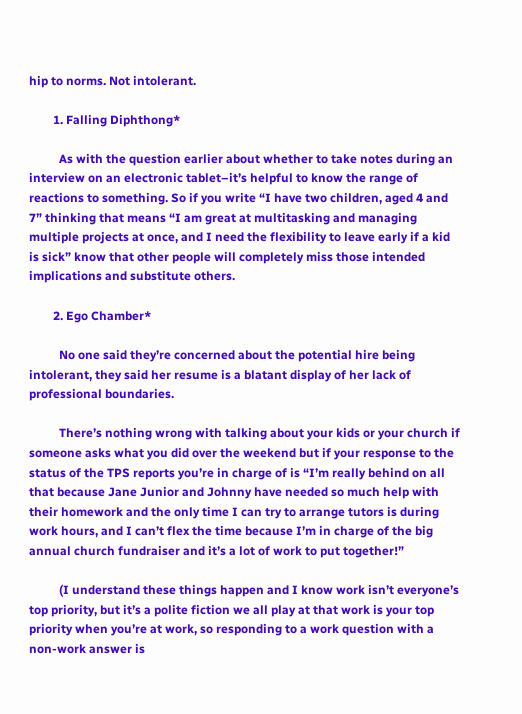hip to norms. Not intolerant.

        1. Falling Diphthong*

          As with the question earlier about whether to take notes during an interview on an electronic tablet–it’s helpful to know the range of reactions to something. So if you write “I have two children, aged 4 and 7” thinking that means “I am great at multitasking and managing multiple projects at once, and I need the flexibility to leave early if a kid is sick” know that other people will completely miss those intended implications and substitute others.

        2. Ego Chamber*

          No one said they’re concerned about the potential hire being intolerant, they said her resume is a blatant display of her lack of professional boundaries.

          There’s nothing wrong with talking about your kids or your church if someone asks what you did over the weekend but if your response to the status of the TPS reports you’re in charge of is “I’m really behind on all that because Jane Junior and Johnny have needed so much help with their homework and the only time I can try to arrange tutors is during work hours, and I can’t flex the time because I’m in charge of the big annual church fundraiser and it’s a lot of work to put together!”

          (I understand these things happen and I know work isn’t everyone’s top priority, but it’s a polite fiction we all play at that work is your top priority when you’re at work, so responding to a work question with a non-work answer is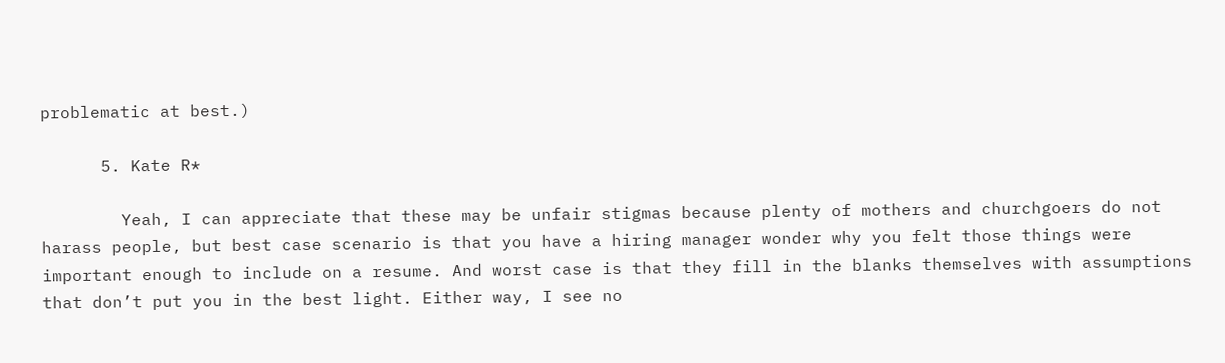problematic at best.)

      5. Kate R*

        Yeah, I can appreciate that these may be unfair stigmas because plenty of mothers and churchgoers do not harass people, but best case scenario is that you have a hiring manager wonder why you felt those things were important enough to include on a resume. And worst case is that they fill in the blanks themselves with assumptions that don’t put you in the best light. Either way, I see no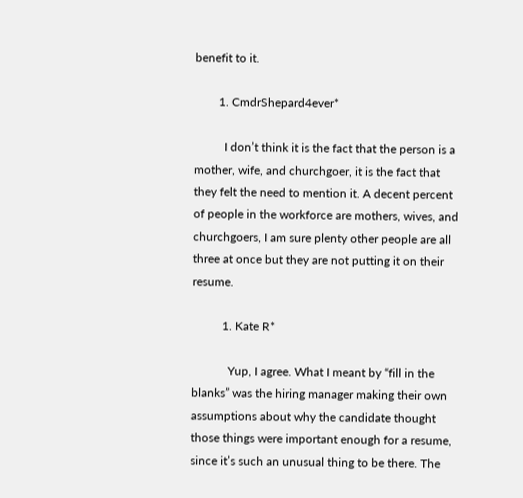benefit to it.

        1. CmdrShepard4ever*

          I don’t think it is the fact that the person is a mother, wife, and churchgoer, it is the fact that they felt the need to mention it. A decent percent of people in the workforce are mothers, wives, and churchgoers, I am sure plenty other people are all three at once but they are not putting it on their resume.

          1. Kate R*

            Yup, I agree. What I meant by “fill in the blanks” was the hiring manager making their own assumptions about why the candidate thought those things were important enough for a resume, since it’s such an unusual thing to be there. The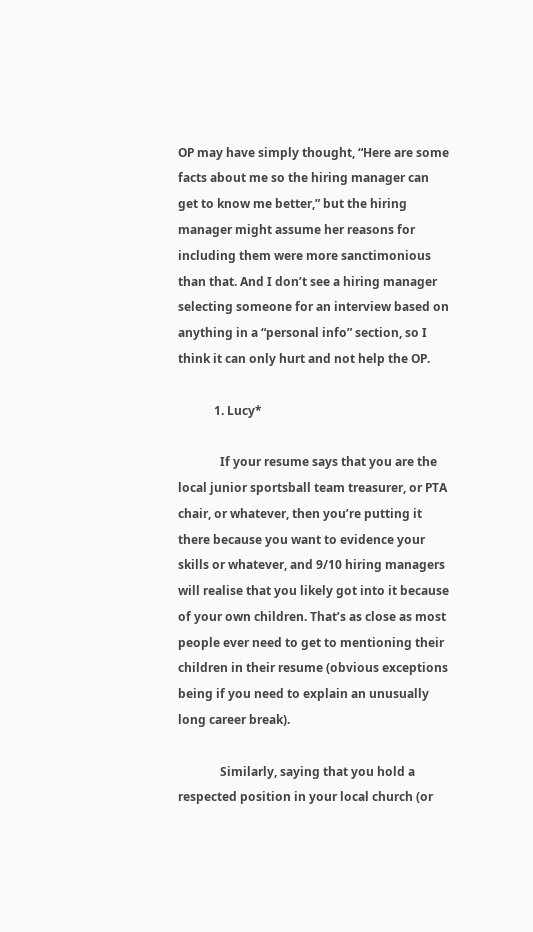OP may have simply thought, “Here are some facts about me so the hiring manager can get to know me better,” but the hiring manager might assume her reasons for including them were more sanctimonious than that. And I don’t see a hiring manager selecting someone for an interview based on anything in a “personal info” section, so I think it can only hurt and not help the OP.

            1. Lucy*

              If your resume says that you are the local junior sportsball team treasurer, or PTA chair, or whatever, then you’re putting it there because you want to evidence your skills or whatever, and 9/10 hiring managers will realise that you likely got into it because of your own children. That’s as close as most people ever need to get to mentioning their children in their resume (obvious exceptions being if you need to explain an unusually long career break).

              Similarly, saying that you hold a respected position in your local church (or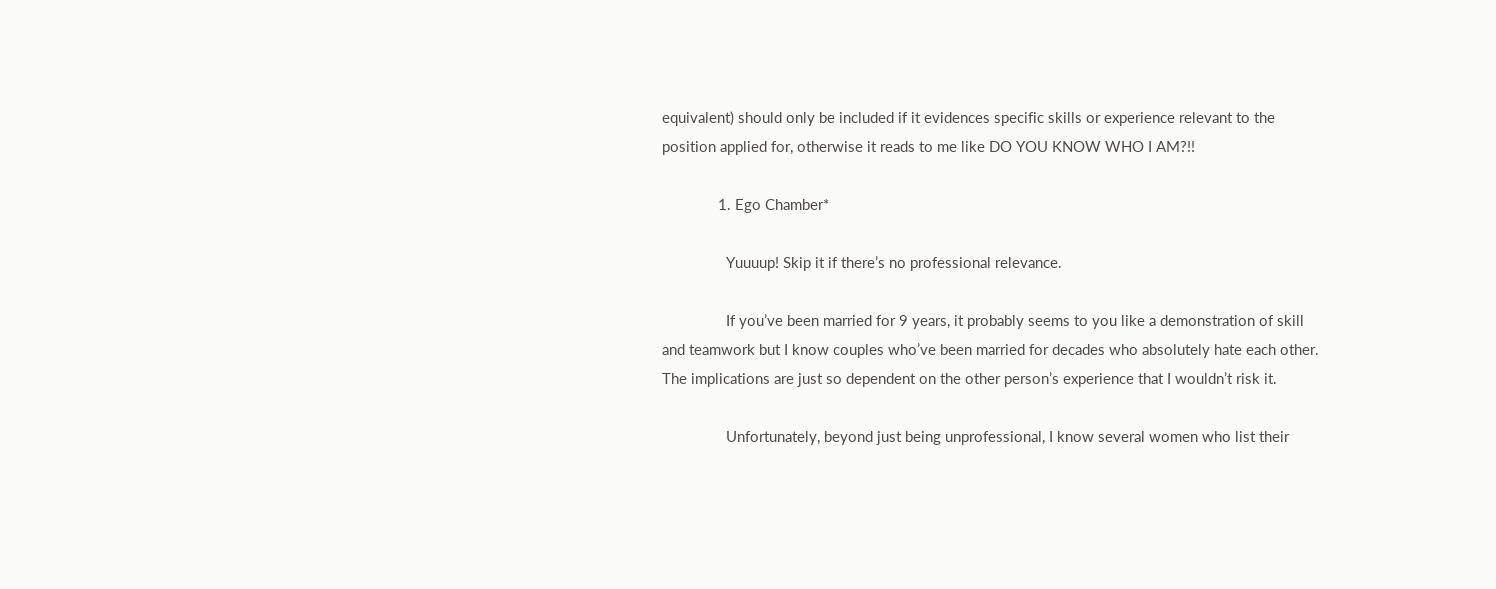equivalent) should only be included if it evidences specific skills or experience relevant to the position applied for, otherwise it reads to me like DO YOU KNOW WHO I AM?!!

              1. Ego Chamber*

                Yuuuup! Skip it if there’s no professional relevance.

                If you’ve been married for 9 years, it probably seems to you like a demonstration of skill and teamwork but I know couples who’ve been married for decades who absolutely hate each other. The implications are just so dependent on the other person’s experience that I wouldn’t risk it.

                Unfortunately, beyond just being unprofessional, I know several women who list their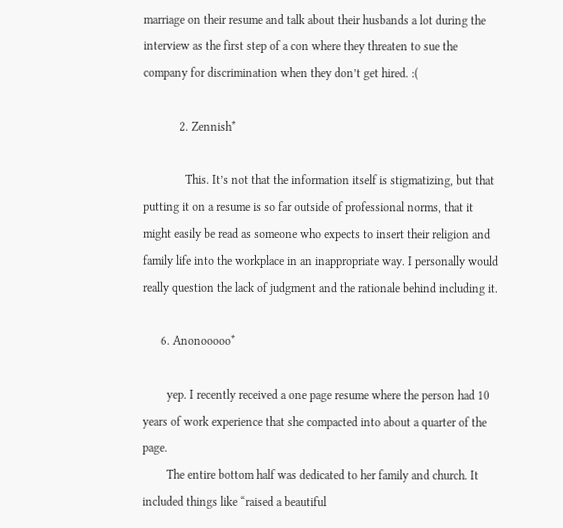marriage on their resume and talk about their husbands a lot during the interview as the first step of a con where they threaten to sue the company for discrimination when they don’t get hired. :(

            2. Zennish*

              This. It’s not that the information itself is stigmatizing, but that putting it on a resume is so far outside of professional norms, that it might easily be read as someone who expects to insert their religion and family life into the workplace in an inappropriate way. I personally would really question the lack of judgment and the rationale behind including it.

      6. Anonooooo*

        yep. I recently received a one page resume where the person had 10 years of work experience that she compacted into about a quarter of the page.
        The entire bottom half was dedicated to her family and church. It included things like “raised a beautiful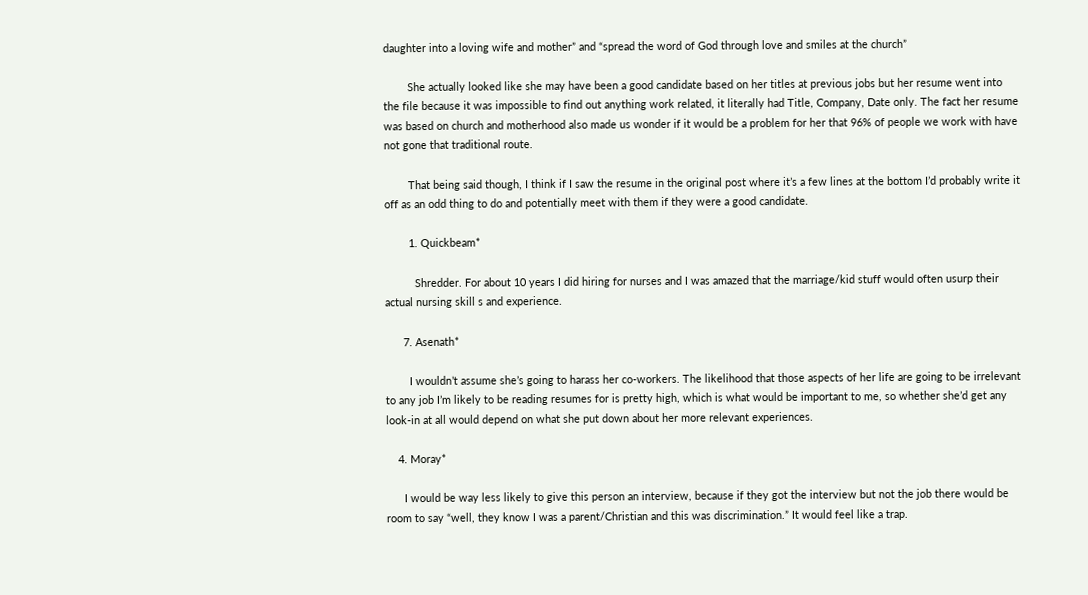daughter into a loving wife and mother” and “spread the word of God through love and smiles at the church”

        She actually looked like she may have been a good candidate based on her titles at previous jobs but her resume went into the file because it was impossible to find out anything work related, it literally had Title, Company, Date only. The fact her resume was based on church and motherhood also made us wonder if it would be a problem for her that 96% of people we work with have not gone that traditional route.

        That being said though, I think if I saw the resume in the original post where it’s a few lines at the bottom I’d probably write it off as an odd thing to do and potentially meet with them if they were a good candidate.

        1. Quickbeam*

          Shredder. For about 10 years I did hiring for nurses and I was amazed that the marriage/kid stuff would often usurp their actual nursing skill s and experience.

      7. Asenath*

        I wouldn’t assume she’s going to harass her co-workers. The likelihood that those aspects of her life are going to be irrelevant to any job I’m likely to be reading resumes for is pretty high, which is what would be important to me, so whether she’d get any look-in at all would depend on what she put down about her more relevant experiences.

    4. Moray*

      I would be way less likely to give this person an interview, because if they got the interview but not the job there would be room to say “well, they know I was a parent/Christian and this was discrimination.” It would feel like a trap.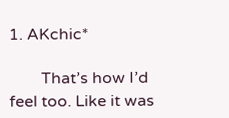1. AKchic*

        That’s how I’d feel too. Like it was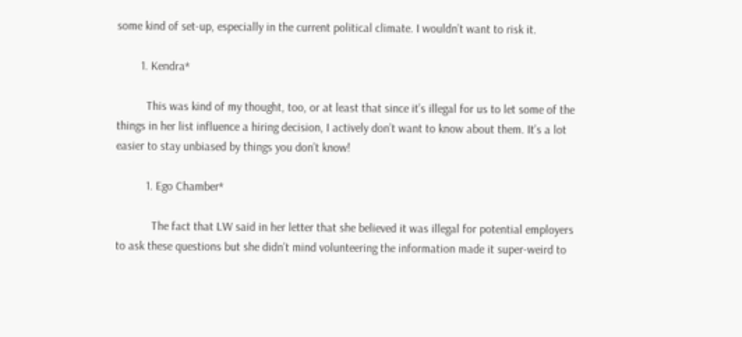some kind of set-up, especially in the current political climate. I wouldn’t want to risk it.

        1. Kendra*

          This was kind of my thought, too, or at least that since it’s illegal for us to let some of the things in her list influence a hiring decision, I actively don’t want to know about them. It’s a lot easier to stay unbiased by things you don’t know!

          1. Ego Chamber*

            The fact that LW said in her letter that she believed it was illegal for potential employers to ask these questions but she didn’t mind volunteering the information made it super-weird to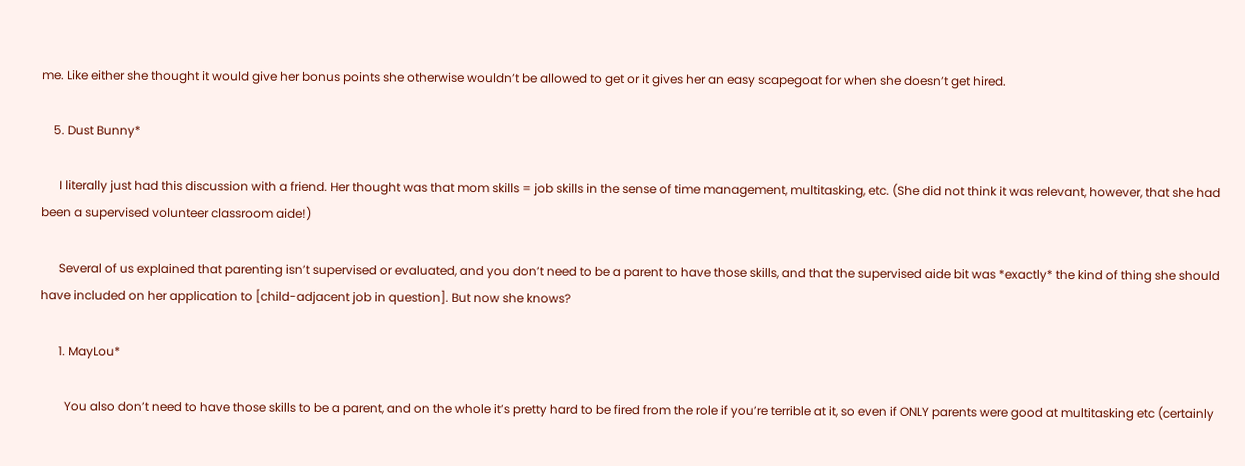me. Like either she thought it would give her bonus points she otherwise wouldn’t be allowed to get or it gives her an easy scapegoat for when she doesn’t get hired.

    5. Dust Bunny*

      I literally just had this discussion with a friend. Her thought was that mom skills = job skills in the sense of time management, multitasking, etc. (She did not think it was relevant, however, that she had been a supervised volunteer classroom aide!)

      Several of us explained that parenting isn’t supervised or evaluated, and you don’t need to be a parent to have those skills, and that the supervised aide bit was *exactly* the kind of thing she should have included on her application to [child-adjacent job in question]. But now she knows?

      1. MayLou*

        You also don’t need to have those skills to be a parent, and on the whole it’s pretty hard to be fired from the role if you’re terrible at it, so even if ONLY parents were good at multitasking etc (certainly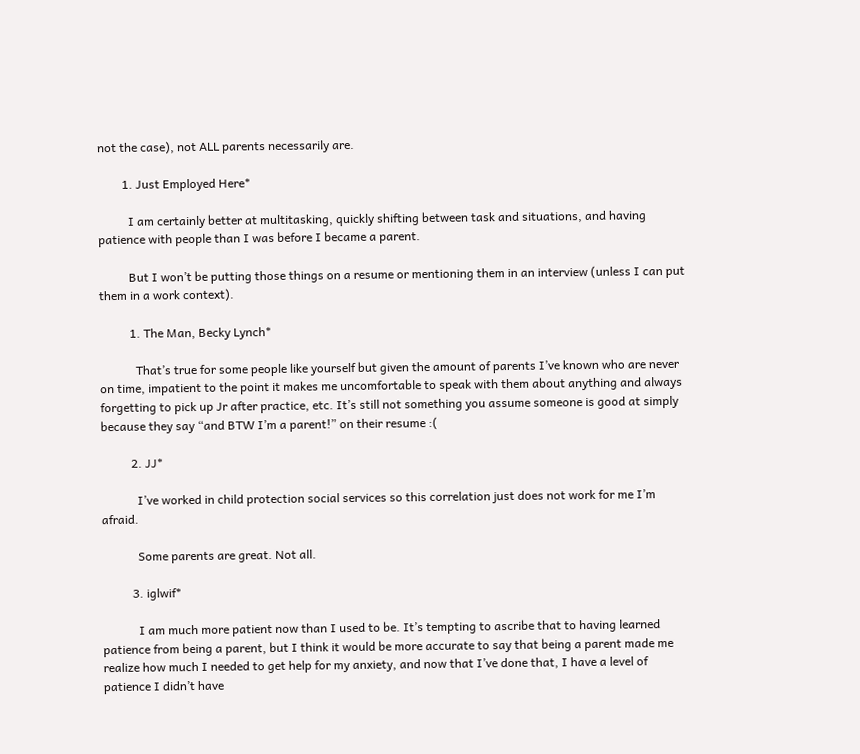not the case), not ALL parents necessarily are.

        1. Just Employed Here*

          I am certainly better at multitasking, quickly shifting between task and situations, and having patience with people than I was before I became a parent.

          But I won’t be putting those things on a resume or mentioning them in an interview (unless I can put them in a work context).

          1. The Man, Becky Lynch*

            That’s true for some people like yourself but given the amount of parents I’ve known who are never on time, impatient to the point it makes me uncomfortable to speak with them about anything and always forgetting to pick up Jr after practice, etc. It’s still not something you assume someone is good at simply because they say “and BTW I’m a parent!” on their resume :(

          2. JJ*

            I’ve worked in child protection social services so this correlation just does not work for me I’m afraid.

            Some parents are great. Not all.

          3. iglwif*

            I am much more patient now than I used to be. It’s tempting to ascribe that to having learned patience from being a parent, but I think it would be more accurate to say that being a parent made me realize how much I needed to get help for my anxiety, and now that I’ve done that, I have a level of patience I didn’t have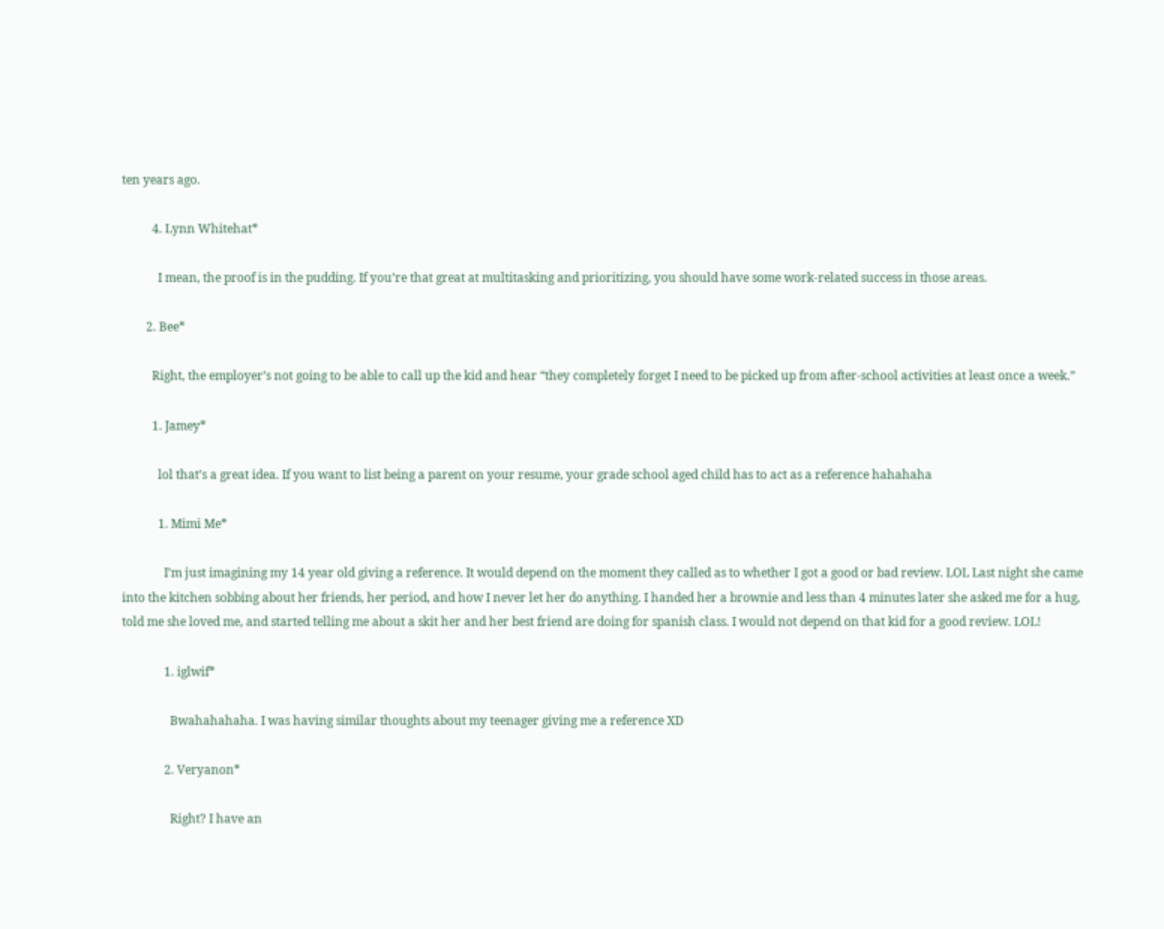ten years ago.

          4. Lynn Whitehat*

            I mean, the proof is in the pudding. If you’re that great at multitasking and prioritizing, you should have some work-related success in those areas.

        2. Bee*

          Right, the employer’s not going to be able to call up the kid and hear “they completely forget I need to be picked up from after-school activities at least once a week.”

          1. Jamey*

            lol that’s a great idea. If you want to list being a parent on your resume, your grade school aged child has to act as a reference hahahaha

            1. Mimi Me*

              I’m just imagining my 14 year old giving a reference. It would depend on the moment they called as to whether I got a good or bad review. LOL Last night she came into the kitchen sobbing about her friends, her period, and how I never let her do anything. I handed her a brownie and less than 4 minutes later she asked me for a hug, told me she loved me, and started telling me about a skit her and her best friend are doing for spanish class. I would not depend on that kid for a good review. LOL!

              1. iglwif*

                Bwahahahaha. I was having similar thoughts about my teenager giving me a reference XD

              2. Veryanon*

                Right? I have an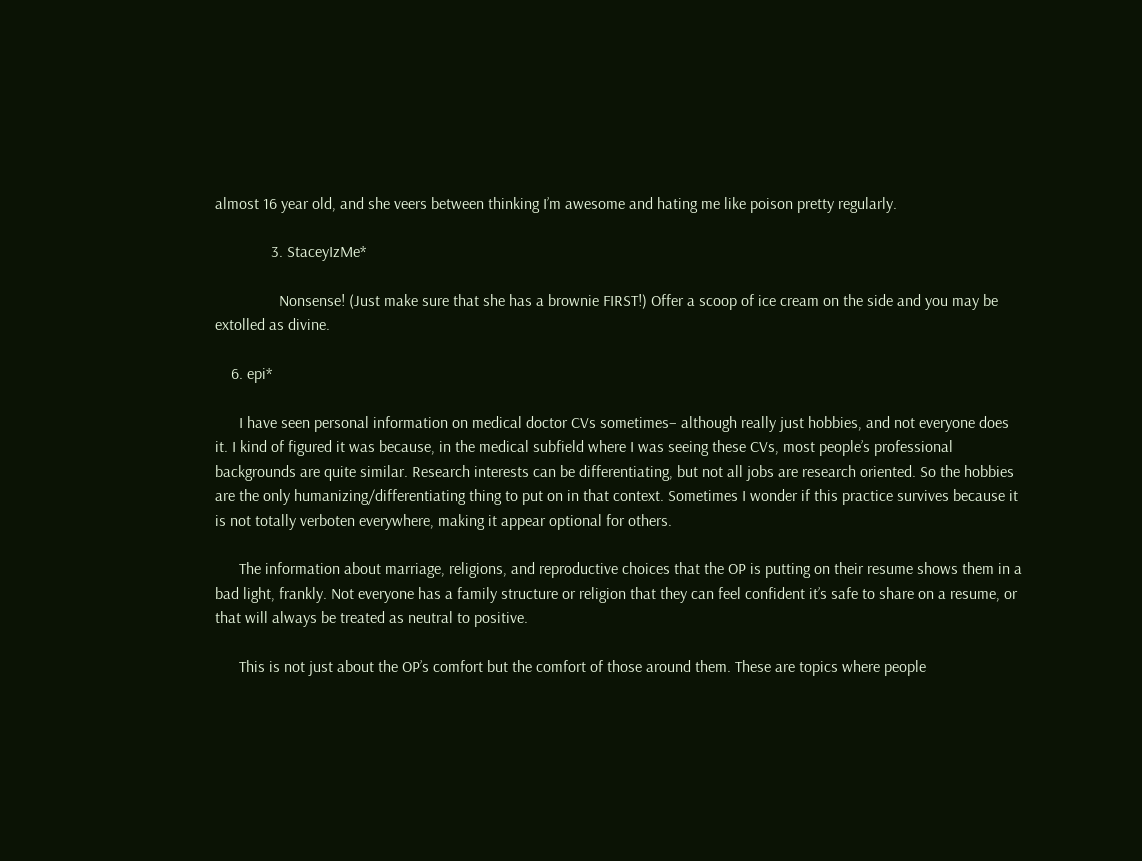almost 16 year old, and she veers between thinking I’m awesome and hating me like poison pretty regularly.

              3. StaceyIzMe*

                Nonsense! (Just make sure that she has a brownie FIRST!) Offer a scoop of ice cream on the side and you may be extolled as divine.

    6. epi*

      I have seen personal information on medical doctor CVs sometimes– although really just hobbies, and not everyone does it. I kind of figured it was because, in the medical subfield where I was seeing these CVs, most people’s professional backgrounds are quite similar. Research interests can be differentiating, but not all jobs are research oriented. So the hobbies are the only humanizing/differentiating thing to put on in that context. Sometimes I wonder if this practice survives because it is not totally verboten everywhere, making it appear optional for others.

      The information about marriage, religions, and reproductive choices that the OP is putting on their resume shows them in a bad light, frankly. Not everyone has a family structure or religion that they can feel confident it’s safe to share on a resume, or that will always be treated as neutral to positive.

      This is not just about the OP’s comfort but the comfort of those around them. These are topics where people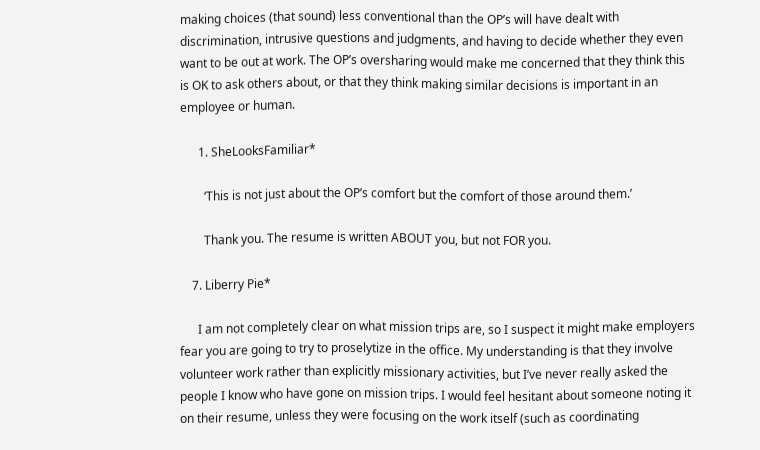making choices (that sound) less conventional than the OP’s will have dealt with discrimination, intrusive questions and judgments, and having to decide whether they even want to be out at work. The OP’s oversharing would make me concerned that they think this is OK to ask others about, or that they think making similar decisions is important in an employee or human.

      1. SheLooksFamiliar*

        ‘This is not just about the OP’s comfort but the comfort of those around them.’

        Thank you. The resume is written ABOUT you, but not FOR you.

    7. Liberry Pie*

      I am not completely clear on what mission trips are, so I suspect it might make employers fear you are going to try to proselytize in the office. My understanding is that they involve volunteer work rather than explicitly missionary activities, but I’ve never really asked the people I know who have gone on mission trips. I would feel hesitant about someone noting it on their resume, unless they were focusing on the work itself (such as coordinating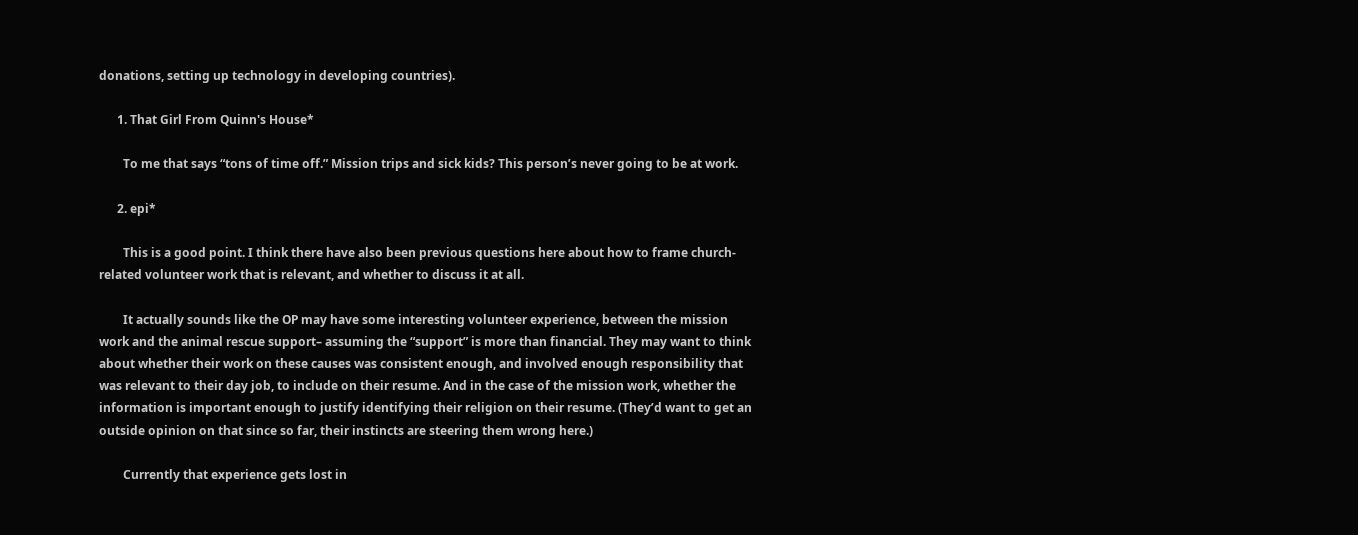donations, setting up technology in developing countries).

      1. That Girl From Quinn's House*

        To me that says “tons of time off.” Mission trips and sick kids? This person’s never going to be at work.

      2. epi*

        This is a good point. I think there have also been previous questions here about how to frame church-related volunteer work that is relevant, and whether to discuss it at all.

        It actually sounds like the OP may have some interesting volunteer experience, between the mission work and the animal rescue support– assuming the “support” is more than financial. They may want to think about whether their work on these causes was consistent enough, and involved enough responsibility that was relevant to their day job, to include on their resume. And in the case of the mission work, whether the information is important enough to justify identifying their religion on their resume. (They’d want to get an outside opinion on that since so far, their instincts are steering them wrong here.)

        Currently that experience gets lost in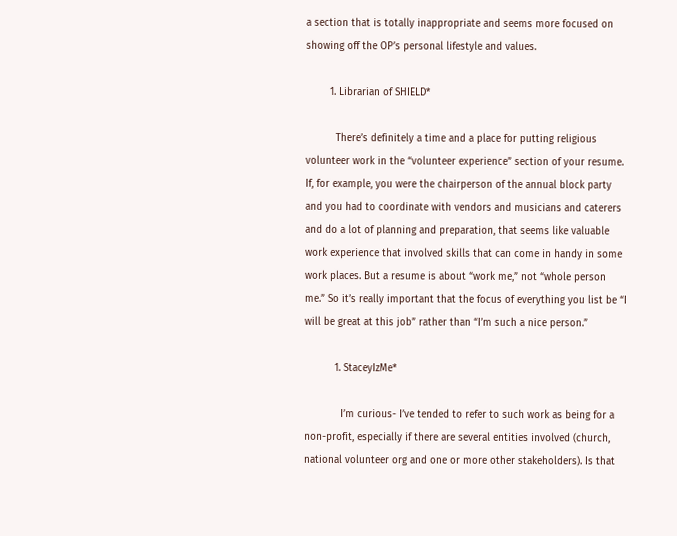a section that is totally inappropriate and seems more focused on showing off the OP’s personal lifestyle and values.

        1. Librarian of SHIELD*

          There’s definitely a time and a place for putting religious volunteer work in the “volunteer experience” section of your resume. If, for example, you were the chairperson of the annual block party and you had to coordinate with vendors and musicians and caterers and do a lot of planning and preparation, that seems like valuable work experience that involved skills that can come in handy in some work places. But a resume is about “work me,” not “whole person me.” So it’s really important that the focus of everything you list be “I will be great at this job” rather than “I’m such a nice person.”

          1. StaceyIzMe*

            I’m curious- I’ve tended to refer to such work as being for a non-profit, especially if there are several entities involved (church, national volunteer org and one or more other stakeholders). Is that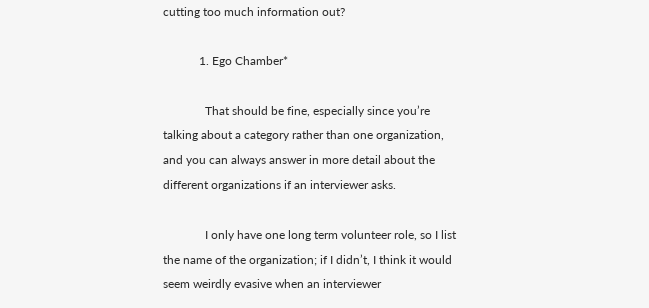cutting too much information out?

            1. Ego Chamber*

              That should be fine, especially since you’re talking about a category rather than one organization, and you can always answer in more detail about the different organizations if an interviewer asks.

              I only have one long term volunteer role, so I list the name of the organization; if I didn’t, I think it would seem weirdly evasive when an interviewer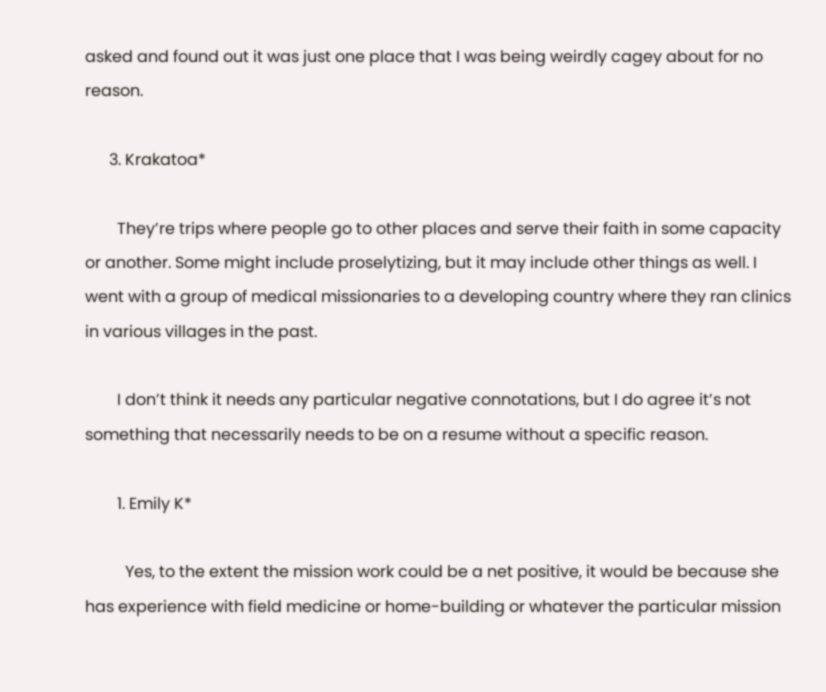asked and found out it was just one place that I was being weirdly cagey about for no reason.

      3. Krakatoa*

        They’re trips where people go to other places and serve their faith in some capacity or another. Some might include proselytizing, but it may include other things as well. I went with a group of medical missionaries to a developing country where they ran clinics in various villages in the past.

        I don’t think it needs any particular negative connotations, but I do agree it’s not something that necessarily needs to be on a resume without a specific reason.

        1. Emily K*

          Yes, to the extent the mission work could be a net positive, it would be because she has experience with field medicine or home-building or whatever the particular mission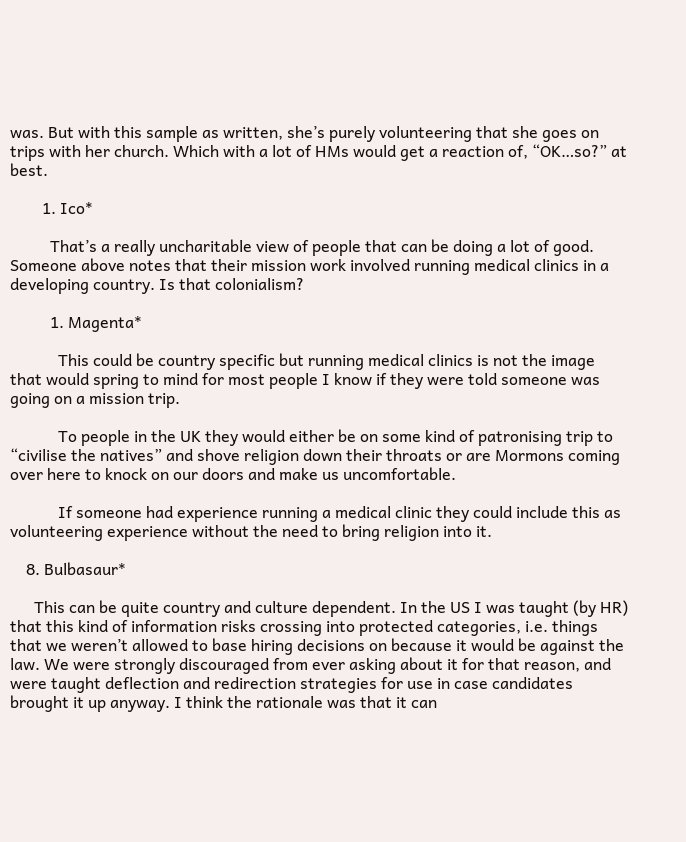was. But with this sample as written, she’s purely volunteering that she goes on trips with her church. Which with a lot of HMs would get a reaction of, “OK…so?” at best.

        1. Ico*

          That’s a really uncharitable view of people that can be doing a lot of good. Someone above notes that their mission work involved running medical clinics in a developing country. Is that colonialism?

          1. Magenta*

            This could be country specific but running medical clinics is not the image that would spring to mind for most people I know if they were told someone was going on a mission trip.

            To people in the UK they would either be on some kind of patronising trip to “civilise the natives” and shove religion down their throats or are Mormons coming over here to knock on our doors and make us uncomfortable.

            If someone had experience running a medical clinic they could include this as volunteering experience without the need to bring religion into it.

    8. Bulbasaur*

      This can be quite country and culture dependent. In the US I was taught (by HR) that this kind of information risks crossing into protected categories, i.e. things that we weren’t allowed to base hiring decisions on because it would be against the law. We were strongly discouraged from ever asking about it for that reason, and were taught deflection and redirection strategies for use in case candidates brought it up anyway. I think the rationale was that it can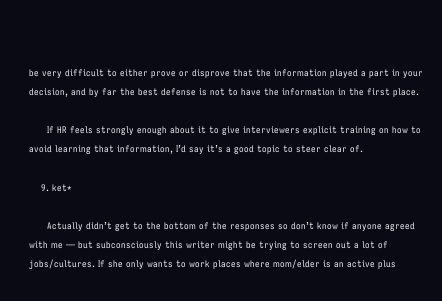be very difficult to either prove or disprove that the information played a part in your decision, and by far the best defense is not to have the information in the first place.

      If HR feels strongly enough about it to give interviewers explicit training on how to avoid learning that information, I’d say it’s a good topic to steer clear of.

    9. ket*

      Actually didn’t get to the bottom of the responses so don’t know if anyone agreed with me — but subconsciously this writer might be trying to screen out a lot of jobs/cultures. If she only wants to work places where mom/elder is an active plus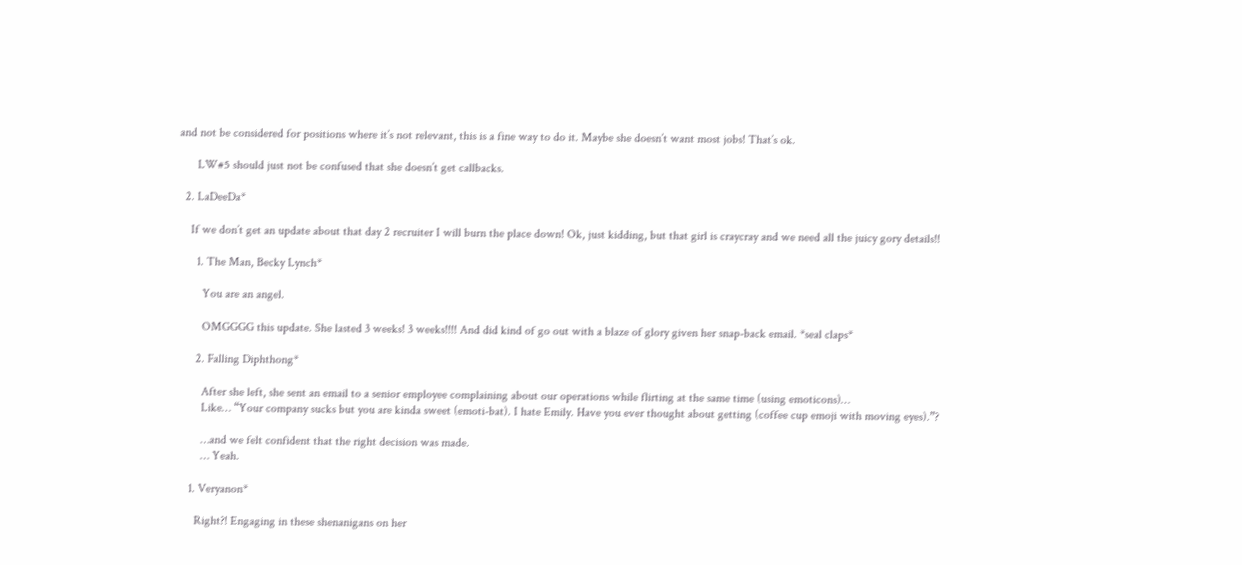and not be considered for positions where it’s not relevant, this is a fine way to do it. Maybe she doesn’t want most jobs! That’s ok.

      LW#5 should just not be confused that she doesn’t get callbacks.

  2. LaDeeDa*

    If we don’t get an update about that day 2 recruiter I will burn the place down! Ok, just kidding, but that girl is craycray and we need all the juicy gory details!!

      1. The Man, Becky Lynch*

        You are an angel.

        OMGGGG this update. She lasted 3 weeks! 3 weeks!!!! And did kind of go out with a blaze of glory given her snap-back email. *seal claps*

      2. Falling Diphthong*

        After she left, she sent an email to a senior employee complaining about our operations while flirting at the same time (using emoticons)…
        Like… “Your company sucks but you are kinda sweet (emoti-bat). I hate Emily. Have you ever thought about getting (coffee cup emoji with moving eyes).”?

        …and we felt confident that the right decision was made.
        … Yeah.

    1. Veryanon*

      Right?! Engaging in these shenanigans on her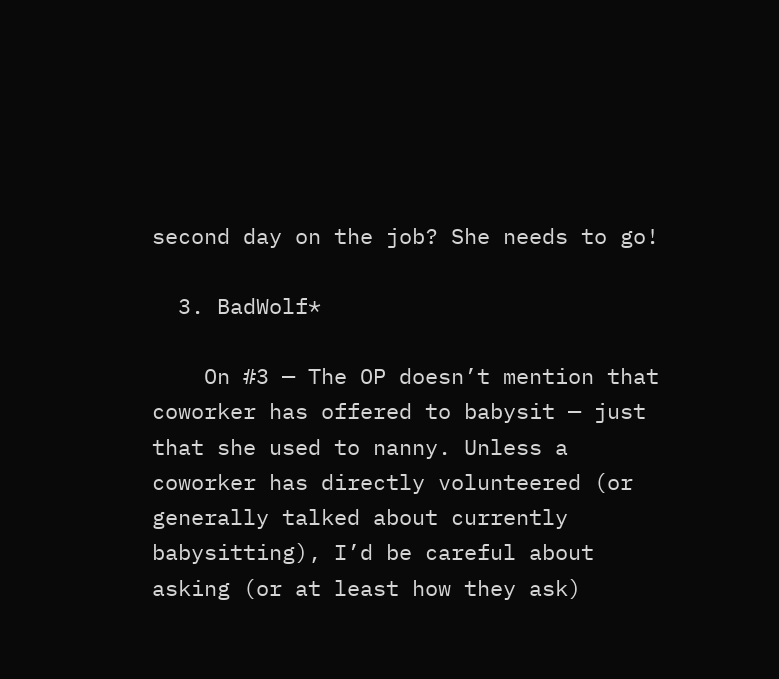second day on the job? She needs to go!

  3. BadWolf*

    On #3 — The OP doesn’t mention that coworker has offered to babysit — just that she used to nanny. Unless a coworker has directly volunteered (or generally talked about currently babysitting), I’d be careful about asking (or at least how they ask)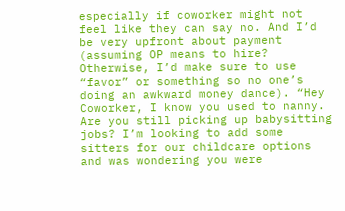especially if coworker might not feel like they can say no. And I’d be very upfront about payment (assuming OP means to hire? Otherwise, I’d make sure to use “favor” or something so no one’s doing an awkward money dance). “Hey Coworker, I know you used to nanny. Are you still picking up babysitting jobs? I’m looking to add some sitters for our childcare options and was wondering you were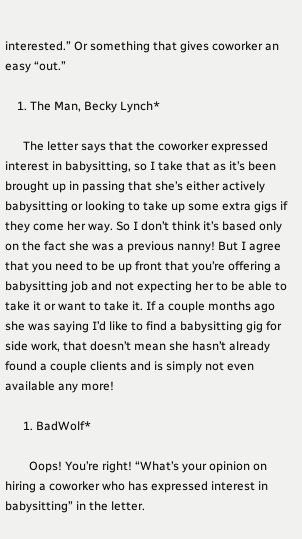interested.” Or something that gives coworker an easy “out.”

    1. The Man, Becky Lynch*

      The letter says that the coworker expressed interest in babysitting, so I take that as it’s been brought up in passing that she’s either actively babysitting or looking to take up some extra gigs if they come her way. So I don’t think it’s based only on the fact she was a previous nanny! But I agree that you need to be up front that you’re offering a babysitting job and not expecting her to be able to take it or want to take it. If a couple months ago she was saying I’d like to find a babysitting gig for side work, that doesn’t mean she hasn’t already found a couple clients and is simply not even available any more!

      1. BadWolf*

        Oops! You’re right! “What’s your opinion on hiring a coworker who has expressed interest in babysitting” in the letter.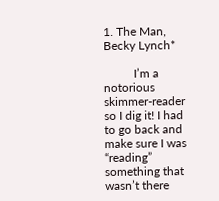1. The Man, Becky Lynch*

          I’m a notorious skimmer-reader so I dig it! I had to go back and make sure I was “reading” something that wasn’t there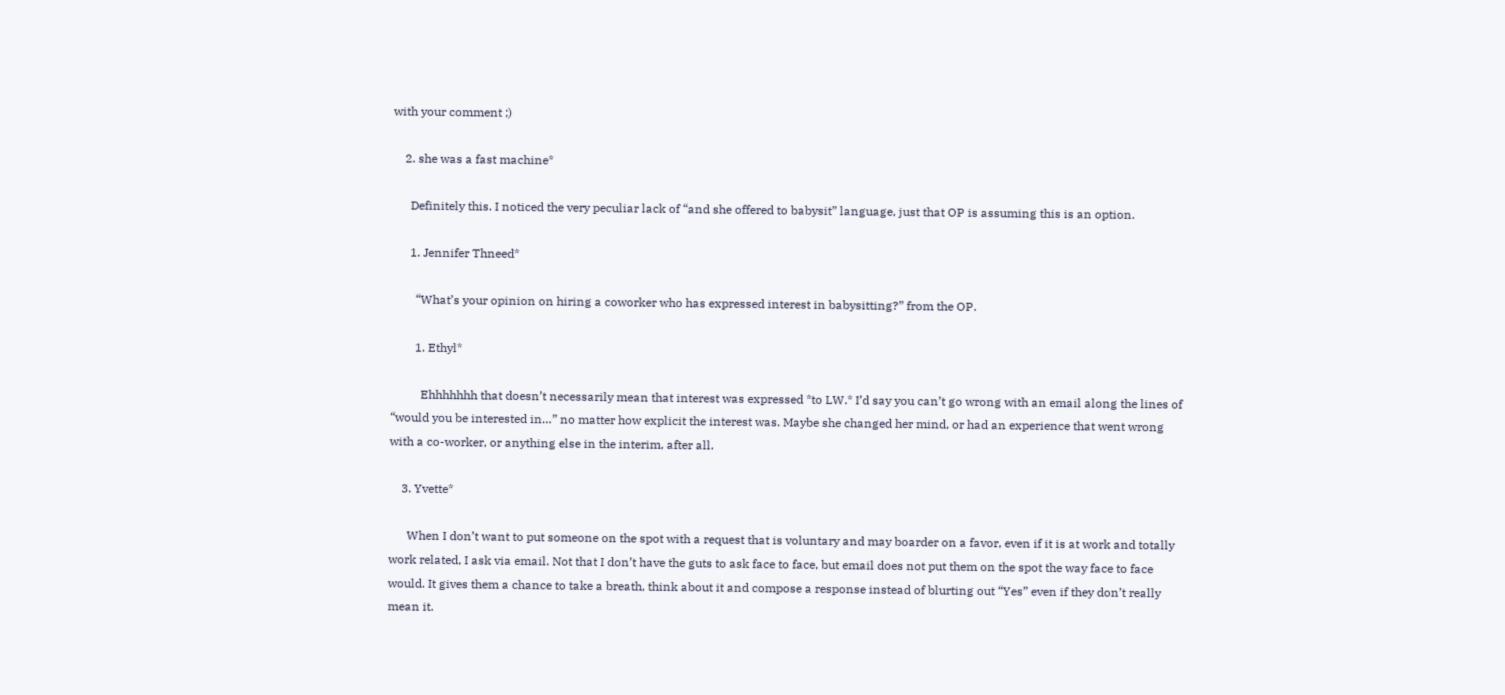with your comment ;)

    2. she was a fast machine*

      Definitely this. I noticed the very peculiar lack of “and she offered to babysit” language, just that OP is assuming this is an option.

      1. Jennifer Thneed*

        “What’s your opinion on hiring a coworker who has expressed interest in babysitting?” from the OP.

        1. Ethyl*

          Ehhhhhhh that doesn’t necessarily mean that interest was expressed *to LW.* I’d say you can’t go wrong with an email along the lines of “would you be interested in…” no matter how explicit the interest was. Maybe she changed her mind, or had an experience that went wrong with a co-worker, or anything else in the interim, after all.

    3. Yvette*

      When I don’t want to put someone on the spot with a request that is voluntary and may boarder on a favor, even if it is at work and totally work related, I ask via email. Not that I don’t have the guts to ask face to face, but email does not put them on the spot the way face to face would. It gives them a chance to take a breath, think about it and compose a response instead of blurting out “Yes” even if they don’t really mean it.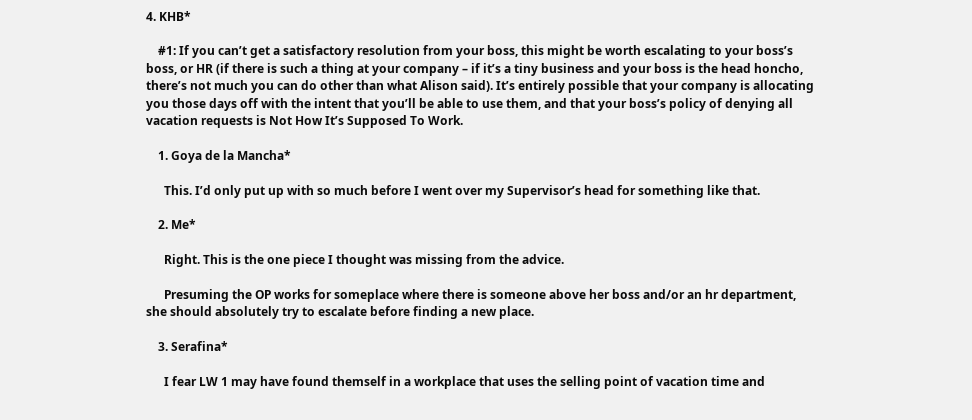4. KHB*

    #1: If you can’t get a satisfactory resolution from your boss, this might be worth escalating to your boss’s boss, or HR (if there is such a thing at your company – if it’s a tiny business and your boss is the head honcho, there’s not much you can do other than what Alison said). It’s entirely possible that your company is allocating you those days off with the intent that you’ll be able to use them, and that your boss’s policy of denying all vacation requests is Not How It’s Supposed To Work.

    1. Goya de la Mancha*

      This. I’d only put up with so much before I went over my Supervisor’s head for something like that.

    2. Me*

      Right. This is the one piece I thought was missing from the advice.

      Presuming the OP works for someplace where there is someone above her boss and/or an hr department, she should absolutely try to escalate before finding a new place.

    3. Serafina*

      I fear LW 1 may have found themself in a workplace that uses the selling point of vacation time and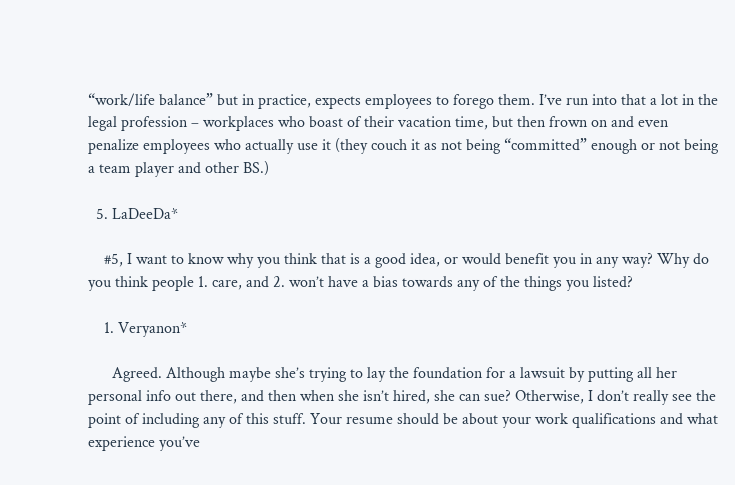“work/life balance” but in practice, expects employees to forego them. I’ve run into that a lot in the legal profession – workplaces who boast of their vacation time, but then frown on and even penalize employees who actually use it (they couch it as not being “committed” enough or not being a team player and other BS.)

  5. LaDeeDa*

    #5, I want to know why you think that is a good idea, or would benefit you in any way? Why do you think people 1. care, and 2. won’t have a bias towards any of the things you listed?

    1. Veryanon*

      Agreed. Although maybe she’s trying to lay the foundation for a lawsuit by putting all her personal info out there, and then when she isn’t hired, she can sue? Otherwise, I don’t really see the point of including any of this stuff. Your resume should be about your work qualifications and what experience you’ve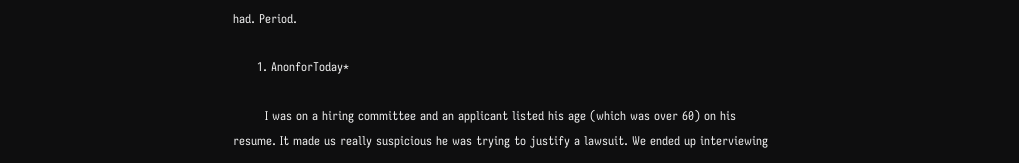had. Period.

      1. AnonforToday*

        I was on a hiring committee and an applicant listed his age (which was over 60) on his resume. It made us really suspicious he was trying to justify a lawsuit. We ended up interviewing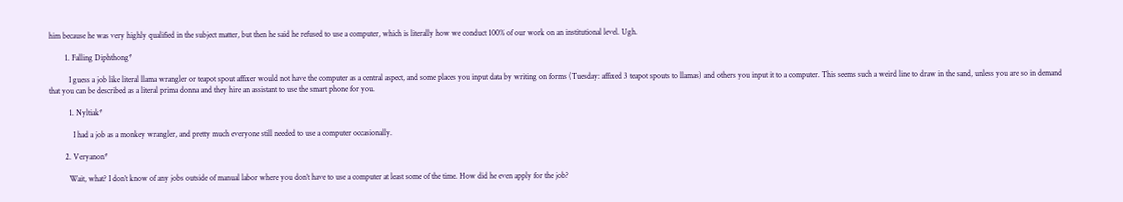him because he was very highly qualified in the subject matter, but then he said he refused to use a computer, which is literally how we conduct 100% of our work on an institutional level. Ugh.

        1. Falling Diphthong*

          I guess a job like literal llama wrangler or teapot spout affixer would not have the computer as a central aspect, and some places you input data by writing on forms (Tuesday: affixed 3 teapot spouts to llamas) and others you input it to a computer. This seems such a weird line to draw in the sand, unless you are so in demand that you can be described as a literal prima donna and they hire an assistant to use the smart phone for you.

          1. Nyltiak*

            I had a job as a monkey wrangler, and pretty much everyone still needed to use a computer occasionally.

        2. Veryanon*

          Wait, what? I don’t know of any jobs outside of manual labor where you don’t have to use a computer at least some of the time. How did he even apply for the job?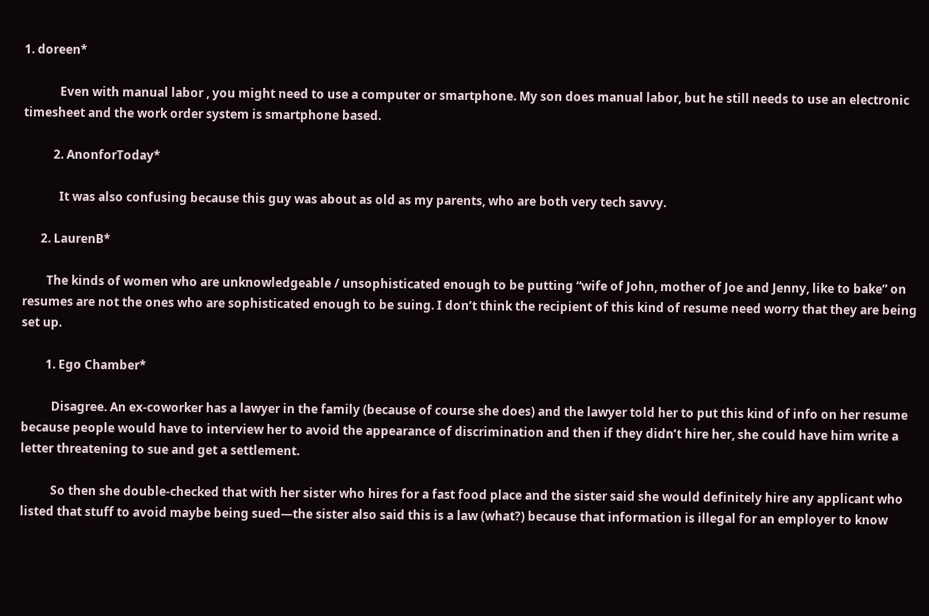1. doreen*

            Even with manual labor , you might need to use a computer or smartphone. My son does manual labor, but he still needs to use an electronic timesheet and the work order system is smartphone based.

          2. AnonforToday*

            It was also confusing because this guy was about as old as my parents, who are both very tech savvy.

      2. LaurenB*

        The kinds of women who are unknowledgeable / unsophisticated enough to be putting “wife of John, mother of Joe and Jenny, like to bake” on resumes are not the ones who are sophisticated enough to be suing. I don’t think the recipient of this kind of resume need worry that they are being set up.

        1. Ego Chamber*

          Disagree. An ex-coworker has a lawyer in the family (because of course she does) and the lawyer told her to put this kind of info on her resume because people would have to interview her to avoid the appearance of discrimination and then if they didn’t hire her, she could have him write a letter threatening to sue and get a settlement.

          So then she double-checked that with her sister who hires for a fast food place and the sister said she would definitely hire any applicant who listed that stuff to avoid maybe being sued—the sister also said this is a law (what?) because that information is illegal for an employer to know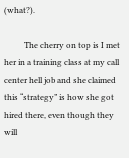(what?).

          The cherry on top is I met her in a training class at my call center hell job and she claimed this “strategy” is how she got hired there, even though they will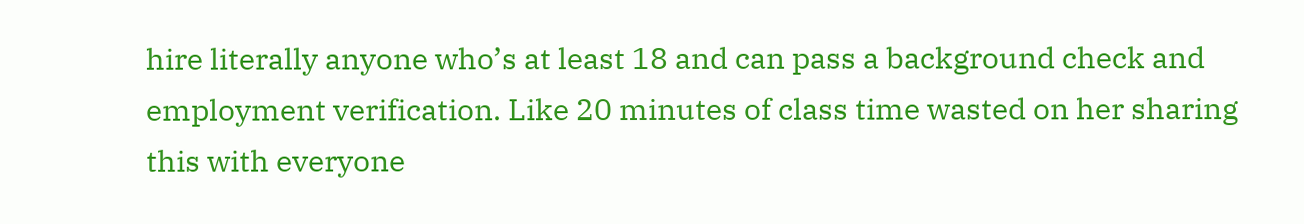hire literally anyone who’s at least 18 and can pass a background check and employment verification. Like 20 minutes of class time wasted on her sharing this with everyone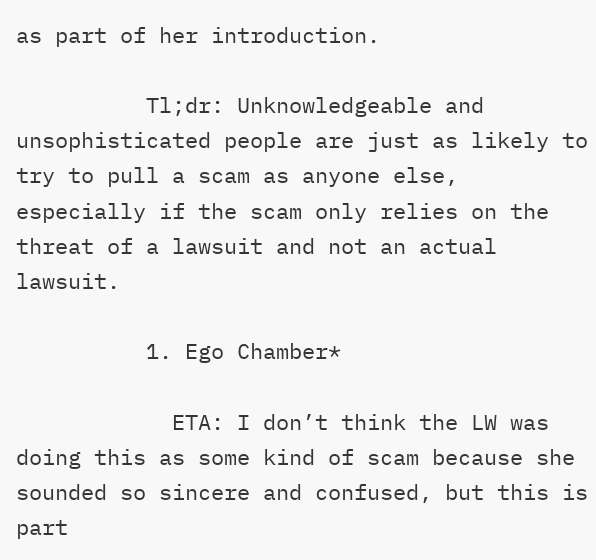as part of her introduction.

          Tl;dr: Unknowledgeable and unsophisticated people are just as likely to try to pull a scam as anyone else, especially if the scam only relies on the threat of a lawsuit and not an actual lawsuit.

          1. Ego Chamber*

            ETA: I don’t think the LW was doing this as some kind of scam because she sounded so sincere and confused, but this is part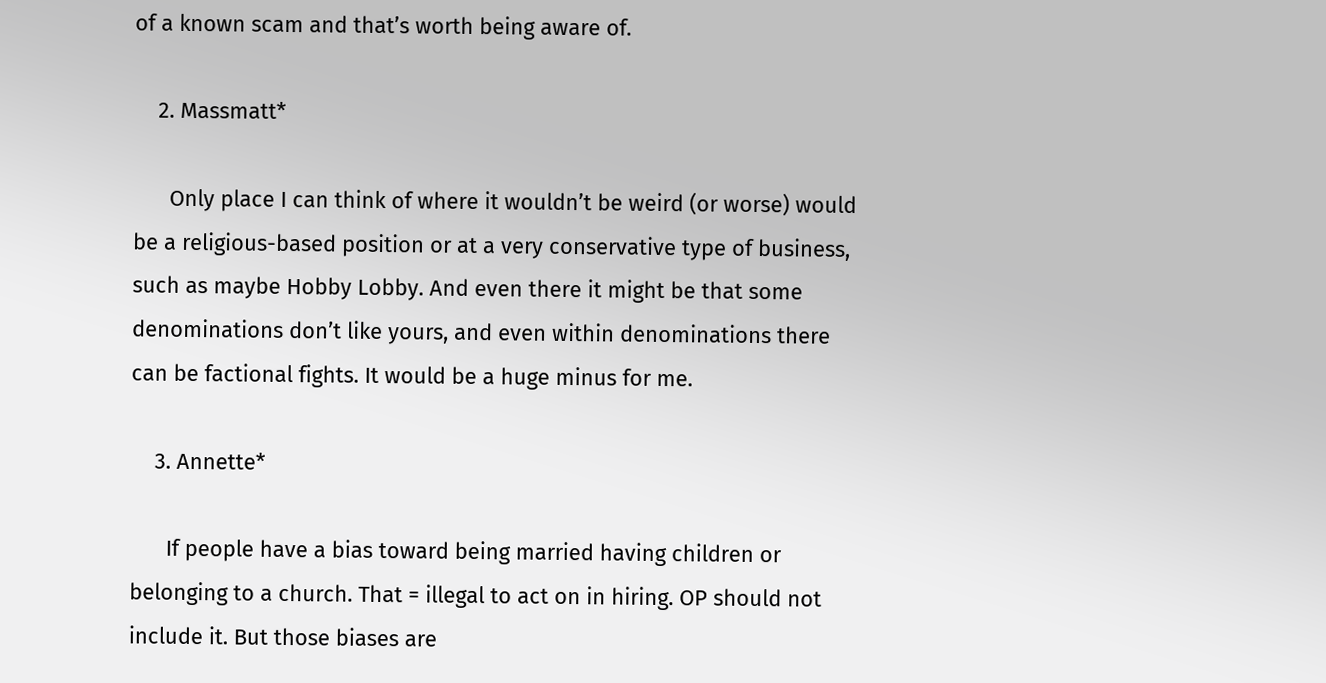of a known scam and that’s worth being aware of.

    2. Massmatt*

      Only place I can think of where it wouldn’t be weird (or worse) would be a religious-based position or at a very conservative type of business, such as maybe Hobby Lobby. And even there it might be that some denominations don’t like yours, and even within denominations there can be factional fights. It would be a huge minus for me.

    3. Annette*

      If people have a bias toward being married having children or belonging to a church. That = illegal to act on in hiring. OP should not include it. But those biases are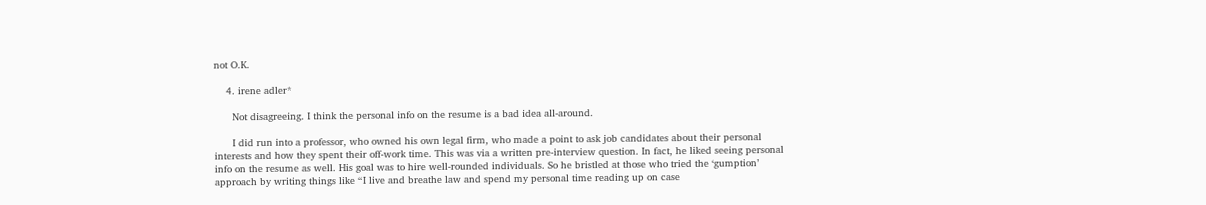not O.K.

    4. irene adler*

      Not disagreeing. I think the personal info on the resume is a bad idea all-around.

      I did run into a professor, who owned his own legal firm, who made a point to ask job candidates about their personal interests and how they spent their off-work time. This was via a written pre-interview question. In fact, he liked seeing personal info on the resume as well. His goal was to hire well-rounded individuals. So he bristled at those who tried the ‘gumption’ approach by writing things like “I live and breathe law and spend my personal time reading up on case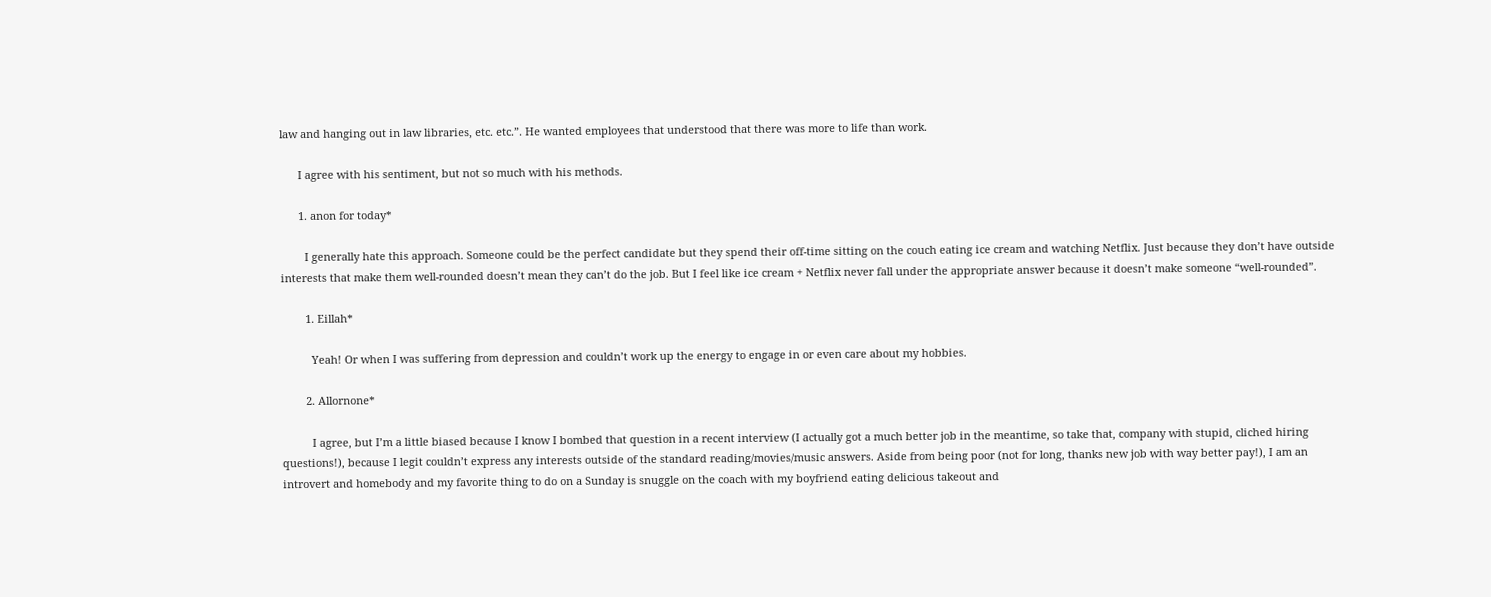law and hanging out in law libraries, etc. etc.”. He wanted employees that understood that there was more to life than work.

      I agree with his sentiment, but not so much with his methods.

      1. anon for today*

        I generally hate this approach. Someone could be the perfect candidate but they spend their off-time sitting on the couch eating ice cream and watching Netflix. Just because they don’t have outside interests that make them well-rounded doesn’t mean they can’t do the job. But I feel like ice cream + Netflix never fall under the appropriate answer because it doesn’t make someone “well-rounded”.

        1. Eillah*

          Yeah! Or when I was suffering from depression and couldn’t work up the energy to engage in or even care about my hobbies.

        2. Allornone*

          I agree, but I’m a little biased because I know I bombed that question in a recent interview (I actually got a much better job in the meantime, so take that, company with stupid, cliched hiring questions!), because I legit couldn’t express any interests outside of the standard reading/movies/music answers. Aside from being poor (not for long, thanks new job with way better pay!), I am an introvert and homebody and my favorite thing to do on a Sunday is snuggle on the coach with my boyfriend eating delicious takeout and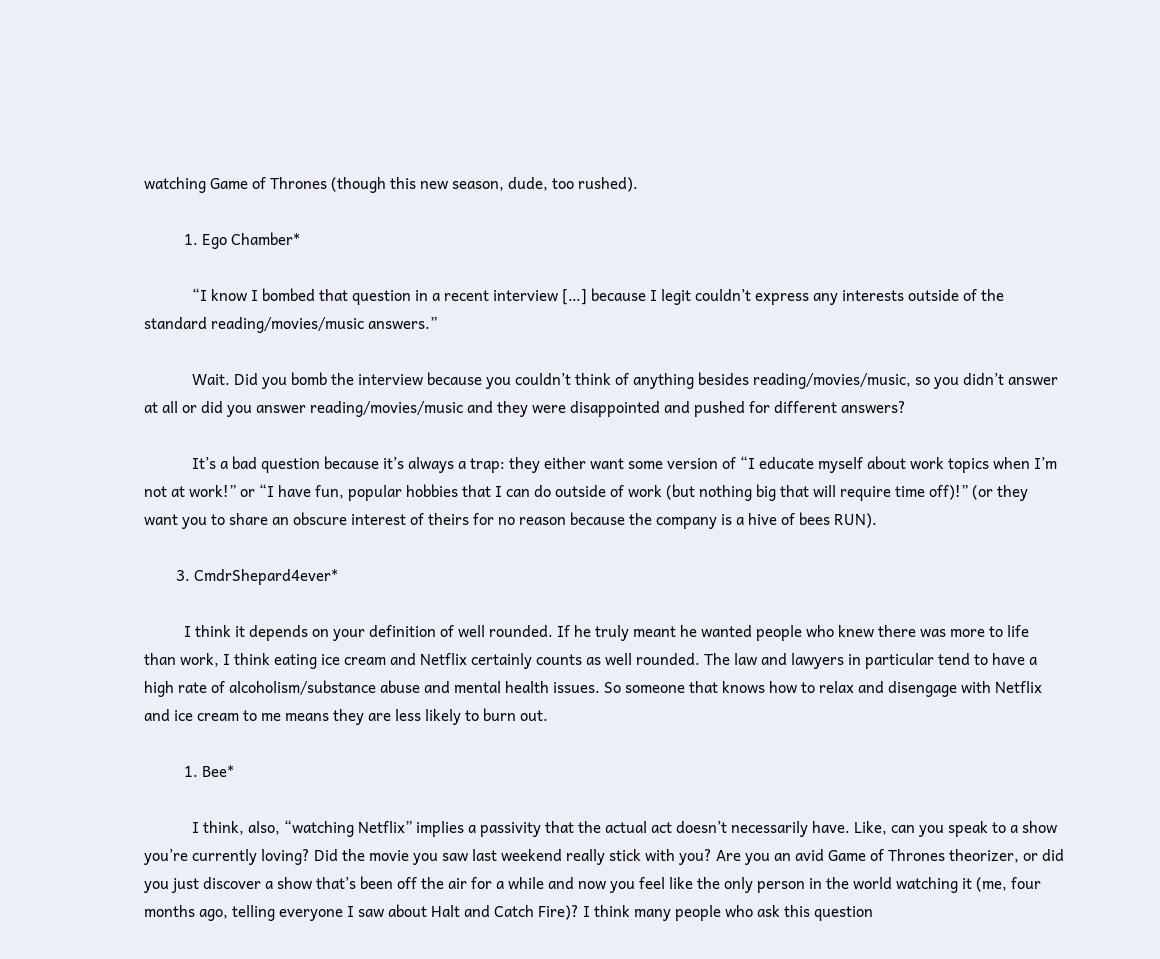watching Game of Thrones (though this new season, dude, too rushed).

          1. Ego Chamber*

            “I know I bombed that question in a recent interview […] because I legit couldn’t express any interests outside of the standard reading/movies/music answers.”

            Wait. Did you bomb the interview because you couldn’t think of anything besides reading/movies/music, so you didn’t answer at all or did you answer reading/movies/music and they were disappointed and pushed for different answers?

            It’s a bad question because it’s always a trap: they either want some version of “I educate myself about work topics when I’m not at work!” or “I have fun, popular hobbies that I can do outside of work (but nothing big that will require time off)!” (or they want you to share an obscure interest of theirs for no reason because the company is a hive of bees RUN).

        3. CmdrShepard4ever*

          I think it depends on your definition of well rounded. If he truly meant he wanted people who knew there was more to life than work, I think eating ice cream and Netflix certainly counts as well rounded. The law and lawyers in particular tend to have a high rate of alcoholism/substance abuse and mental health issues. So someone that knows how to relax and disengage with Netflix and ice cream to me means they are less likely to burn out.

          1. Bee*

            I think, also, “watching Netflix” implies a passivity that the actual act doesn’t necessarily have. Like, can you speak to a show you’re currently loving? Did the movie you saw last weekend really stick with you? Are you an avid Game of Thrones theorizer, or did you just discover a show that’s been off the air for a while and now you feel like the only person in the world watching it (me, four months ago, telling everyone I saw about Halt and Catch Fire)? I think many people who ask this question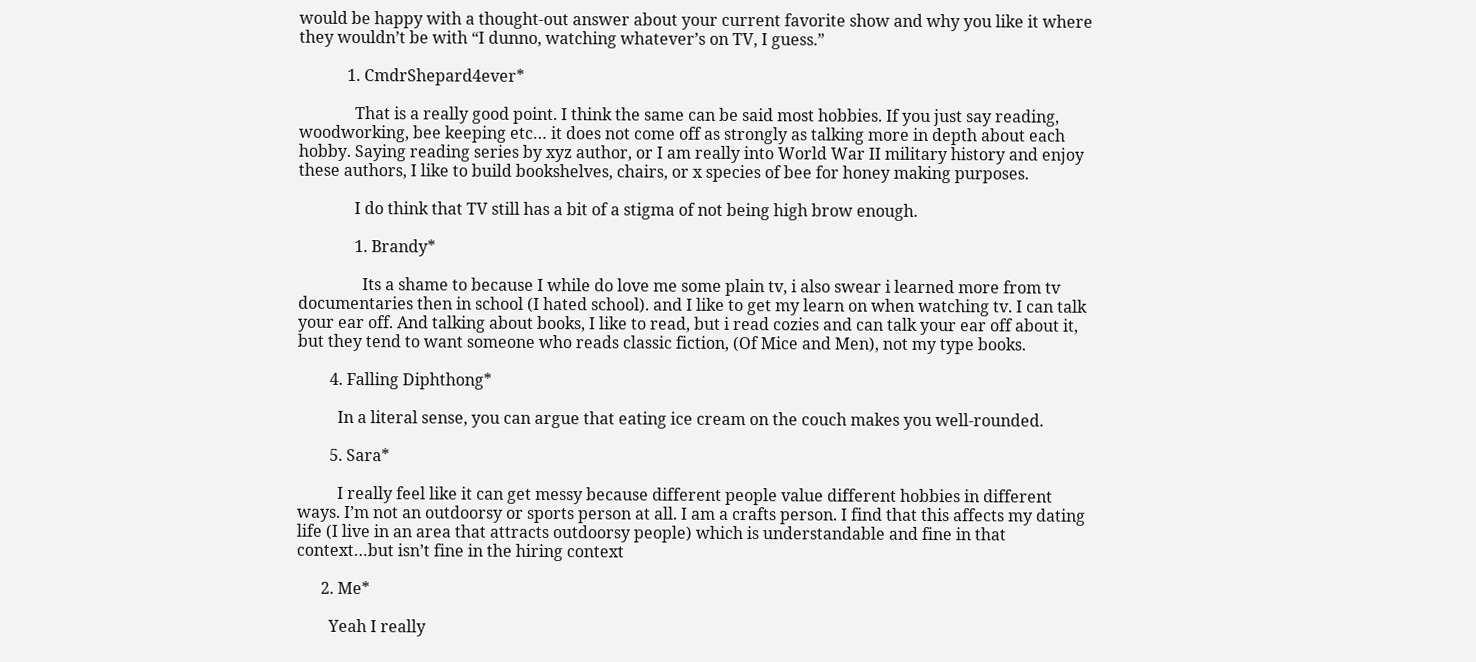would be happy with a thought-out answer about your current favorite show and why you like it where they wouldn’t be with “I dunno, watching whatever’s on TV, I guess.”

            1. CmdrShepard4ever*

              That is a really good point. I think the same can be said most hobbies. If you just say reading, woodworking, bee keeping etc… it does not come off as strongly as talking more in depth about each hobby. Saying reading series by xyz author, or I am really into World War II military history and enjoy these authors, I like to build bookshelves, chairs, or x species of bee for honey making purposes.

              I do think that TV still has a bit of a stigma of not being high brow enough.

              1. Brandy*

                Its a shame to because I while do love me some plain tv, i also swear i learned more from tv documentaries then in school (I hated school). and I like to get my learn on when watching tv. I can talk your ear off. And talking about books, I like to read, but i read cozies and can talk your ear off about it, but they tend to want someone who reads classic fiction, (Of Mice and Men), not my type books.

        4. Falling Diphthong*

          In a literal sense, you can argue that eating ice cream on the couch makes you well-rounded.

        5. Sara*

          I really feel like it can get messy because different people value different hobbies in different ways. I’m not an outdoorsy or sports person at all. I am a crafts person. I find that this affects my dating life (I live in an area that attracts outdoorsy people) which is understandable and fine in that context…but isn’t fine in the hiring context

      2. Me*

        Yeah I really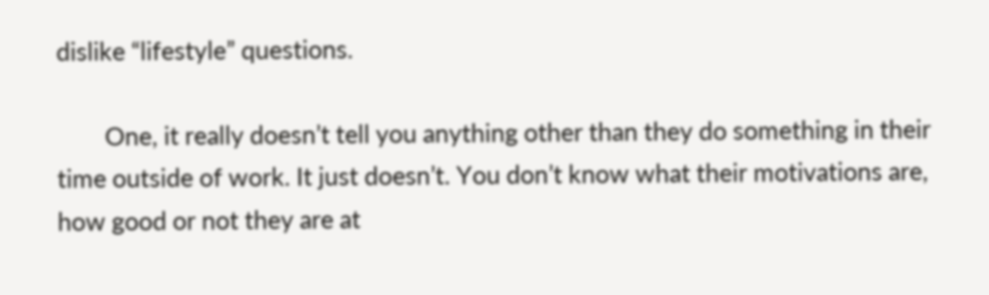dislike “lifestyle” questions.

        One, it really doesn’t tell you anything other than they do something in their time outside of work. It just doesn’t. You don’t know what their motivations are, how good or not they are at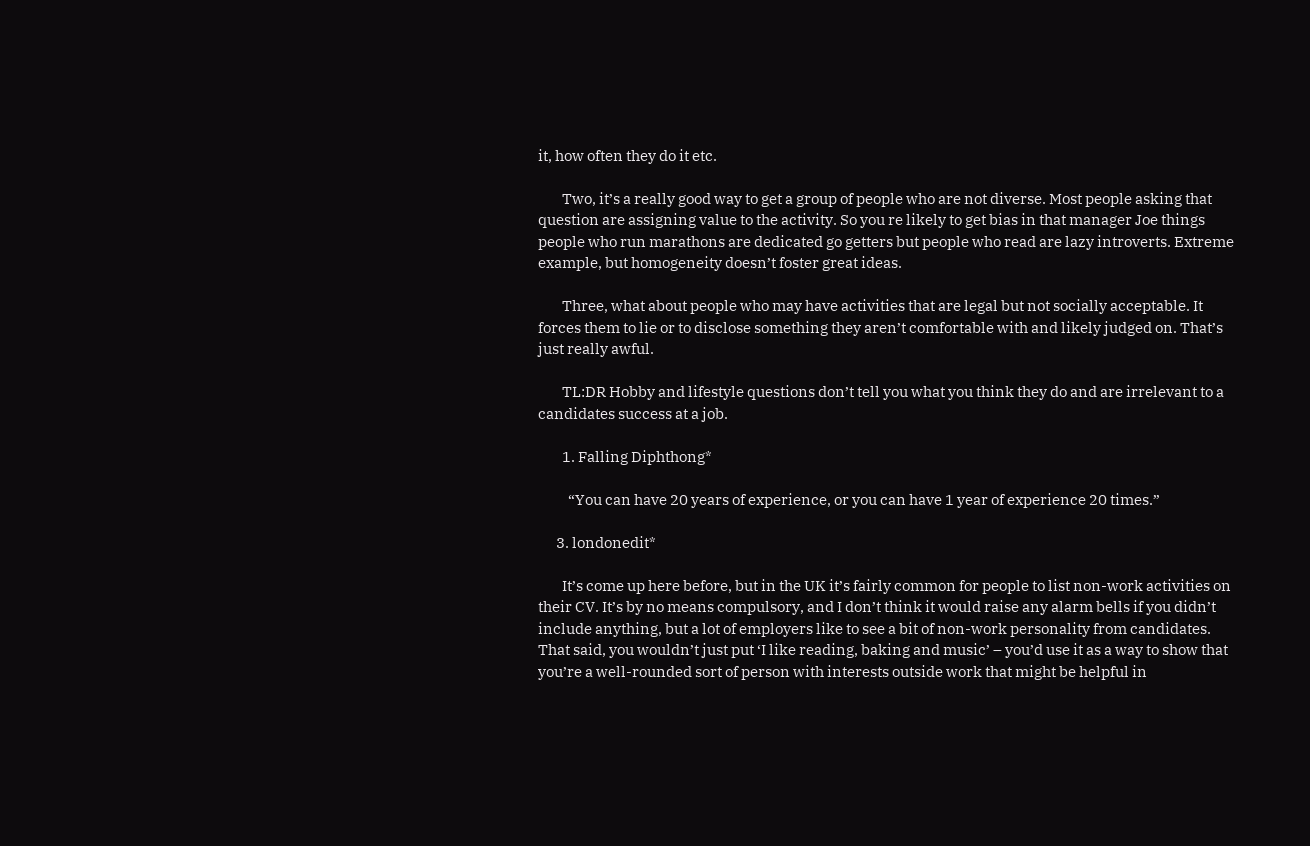it, how often they do it etc.

        Two, it’s a really good way to get a group of people who are not diverse. Most people asking that question are assigning value to the activity. So you re likely to get bias in that manager Joe things people who run marathons are dedicated go getters but people who read are lazy introverts. Extreme example, but homogeneity doesn’t foster great ideas.

        Three, what about people who may have activities that are legal but not socially acceptable. It forces them to lie or to disclose something they aren’t comfortable with and likely judged on. That’s just really awful.

        TL:DR Hobby and lifestyle questions don’t tell you what you think they do and are irrelevant to a candidates success at a job.

        1. Falling Diphthong*

          “You can have 20 years of experience, or you can have 1 year of experience 20 times.”

      3. londonedit*

        It’s come up here before, but in the UK it’s fairly common for people to list non-work activities on their CV. It’s by no means compulsory, and I don’t think it would raise any alarm bells if you didn’t include anything, but a lot of employers like to see a bit of non-work personality from candidates. That said, you wouldn’t just put ‘I like reading, baking and music’ – you’d use it as a way to show that you’re a well-rounded sort of person with interests outside work that might be helpful in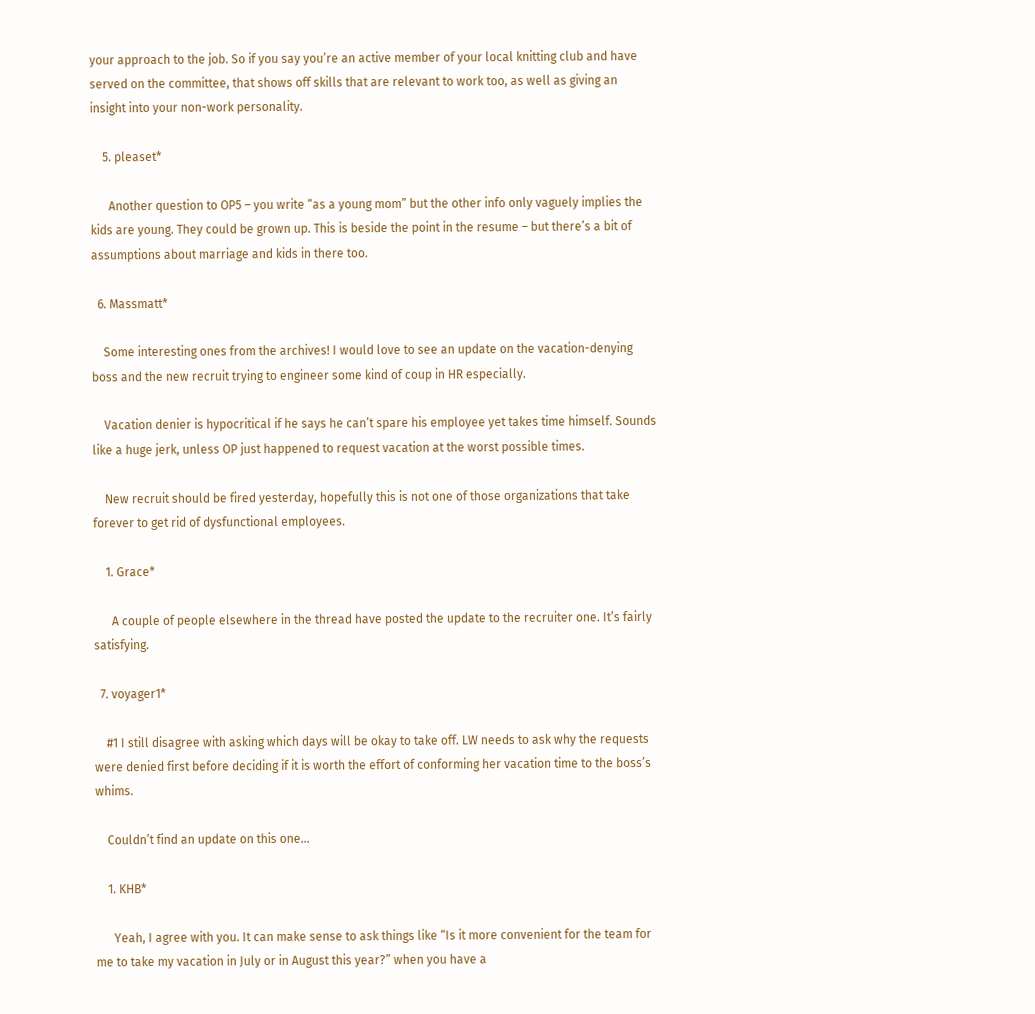your approach to the job. So if you say you’re an active member of your local knitting club and have served on the committee, that shows off skills that are relevant to work too, as well as giving an insight into your non-work personality.

    5. pleaset*

      Another question to OP5 – you write “as a young mom” but the other info only vaguely implies the kids are young. They could be grown up. This is beside the point in the resume – but there’s a bit of assumptions about marriage and kids in there too.

  6. Massmatt*

    Some interesting ones from the archives! I would love to see an update on the vacation-denying boss and the new recruit trying to engineer some kind of coup in HR especially.

    Vacation denier is hypocritical if he says he can’t spare his employee yet takes time himself. Sounds like a huge jerk, unless OP just happened to request vacation at the worst possible times.

    New recruit should be fired yesterday, hopefully this is not one of those organizations that take forever to get rid of dysfunctional employees.

    1. Grace*

      A couple of people elsewhere in the thread have posted the update to the recruiter one. It’s fairly satisfying.

  7. voyager1*

    #1 I still disagree with asking which days will be okay to take off. LW needs to ask why the requests were denied first before deciding if it is worth the effort of conforming her vacation time to the boss’s whims.

    Couldn’t find an update on this one…

    1. KHB*

      Yeah, I agree with you. It can make sense to ask things like “Is it more convenient for the team for me to take my vacation in July or in August this year?” when you have a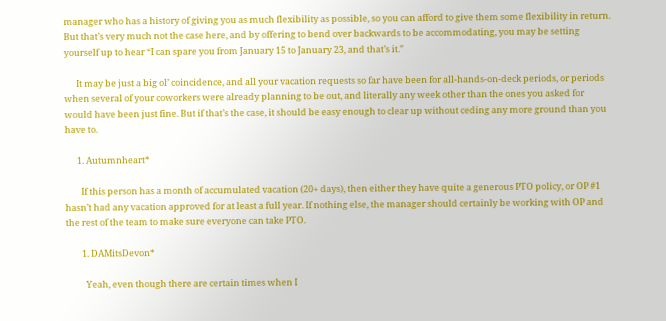manager who has a history of giving you as much flexibility as possible, so you can afford to give them some flexibility in return. But that’s very much not the case here, and by offering to bend over backwards to be accommodating, you may be setting yourself up to hear “I can spare you from January 15 to January 23, and that’s it.”

      It may be just a big ol’ coincidence, and all your vacation requests so far have been for all-hands-on-deck periods, or periods when several of your coworkers were already planning to be out, and literally any week other than the ones you asked for would have been just fine. But if that’s the case, it should be easy enough to clear up without ceding any more ground than you have to.

      1. Autumnheart*

        If this person has a month of accumulated vacation (20+ days), then either they have quite a generous PTO policy, or OP #1 hasn’t had any vacation approved for at least a full year. If nothing else, the manager should certainly be working with OP and the rest of the team to make sure everyone can take PTO.

        1. DAMitsDevon*

          Yeah, even though there are certain times when I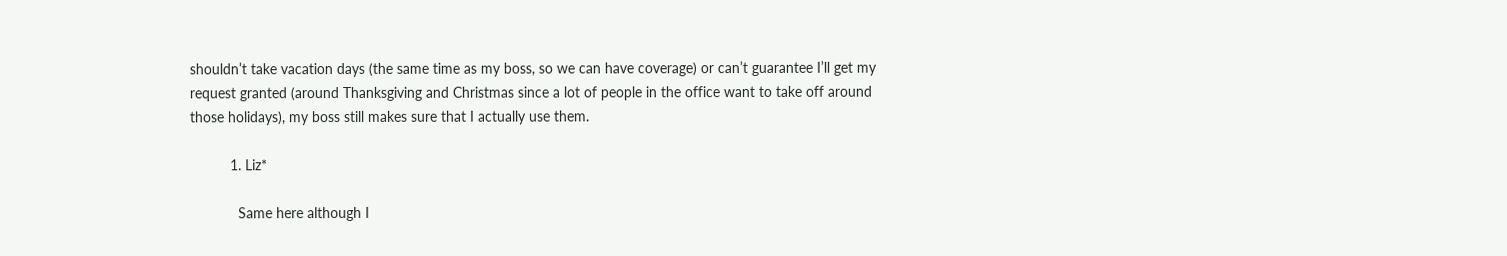shouldn’t take vacation days (the same time as my boss, so we can have coverage) or can’t guarantee I’ll get my request granted (around Thanksgiving and Christmas since a lot of people in the office want to take off around those holidays), my boss still makes sure that I actually use them.

          1. Liz*

            Same here although I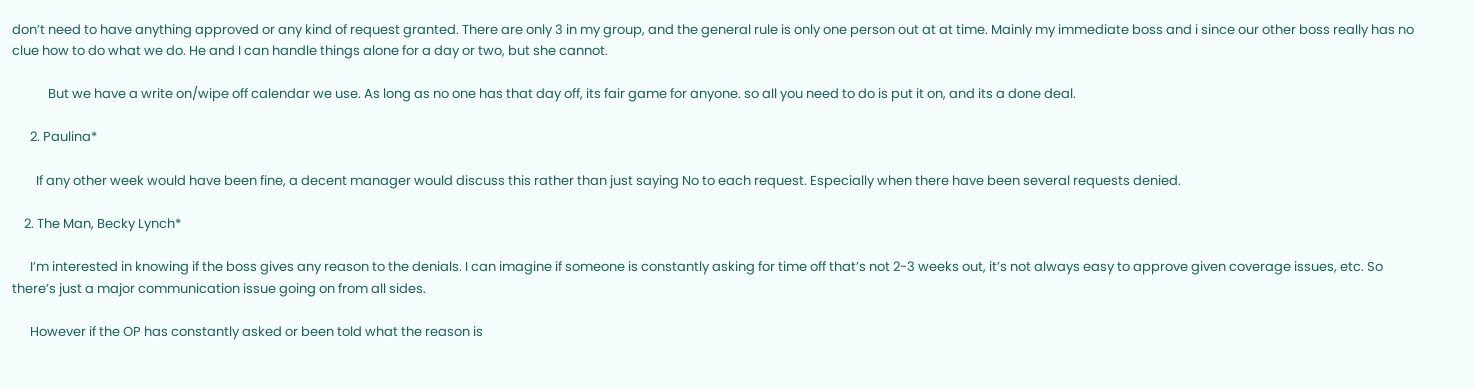don’t need to have anything approved or any kind of request granted. There are only 3 in my group, and the general rule is only one person out at at time. Mainly my immediate boss and i since our other boss really has no clue how to do what we do. He and I can handle things alone for a day or two, but she cannot.

            But we have a write on/wipe off calendar we use. As long as no one has that day off, its fair game for anyone. so all you need to do is put it on, and its a done deal.

      2. Paulina*

        If any other week would have been fine, a decent manager would discuss this rather than just saying No to each request. Especially when there have been several requests denied.

    2. The Man, Becky Lynch*

      I’m interested in knowing if the boss gives any reason to the denials. I can imagine if someone is constantly asking for time off that’s not 2-3 weeks out, it’s not always easy to approve given coverage issues, etc. So there’s just a major communication issue going on from all sides.

      However if the OP has constantly asked or been told what the reason is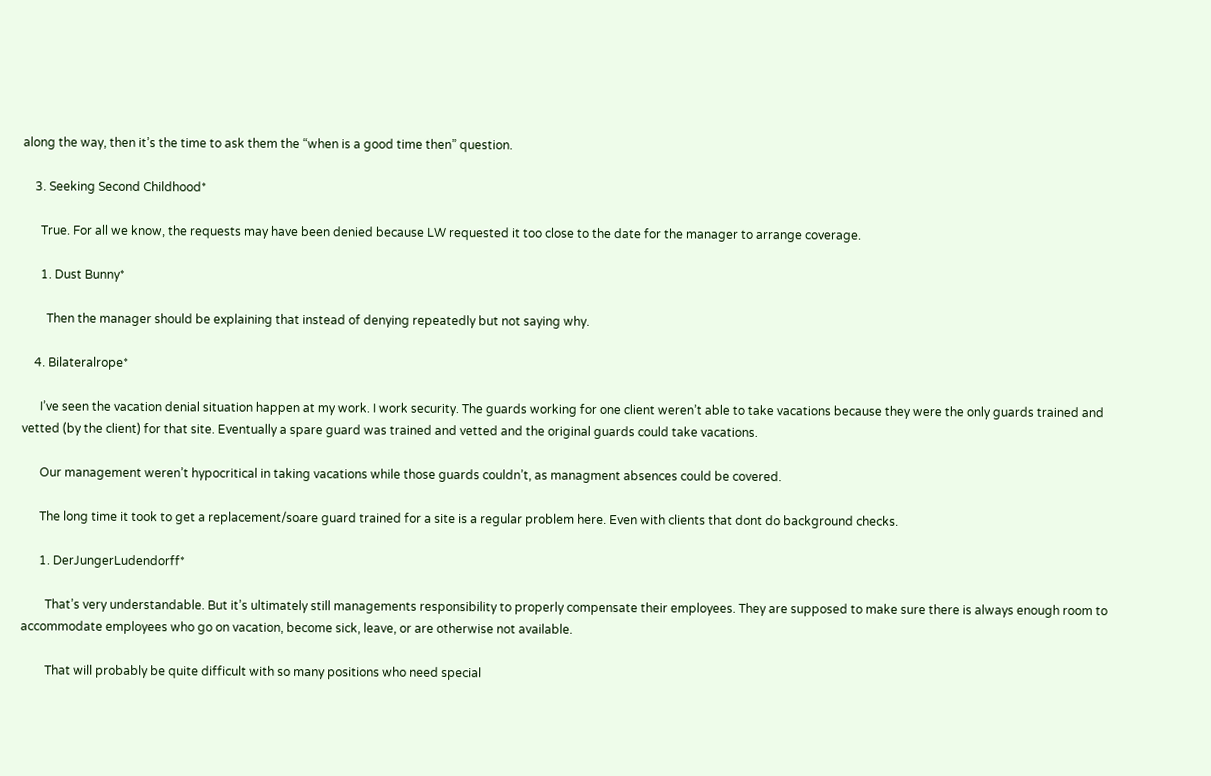along the way, then it’s the time to ask them the “when is a good time then” question.

    3. Seeking Second Childhood*

      True. For all we know, the requests may have been denied because LW requested it too close to the date for the manager to arrange coverage.

      1. Dust Bunny*

        Then the manager should be explaining that instead of denying repeatedly but not saying why.

    4. Bilateralrope*

      I’ve seen the vacation denial situation happen at my work. I work security. The guards working for one client weren’t able to take vacations because they were the only guards trained and vetted (by the client) for that site. Eventually a spare guard was trained and vetted and the original guards could take vacations.

      Our management weren’t hypocritical in taking vacations while those guards couldn’t, as managment absences could be covered.

      The long time it took to get a replacement/soare guard trained for a site is a regular problem here. Even with clients that dont do background checks.

      1. DerJungerLudendorff*

        That’s very understandable. But it’s ultimately still managements responsibility to properly compensate their employees. They are supposed to make sure there is always enough room to accommodate employees who go on vacation, become sick, leave, or are otherwise not available.

        That will probably be quite difficult with so many positions who need special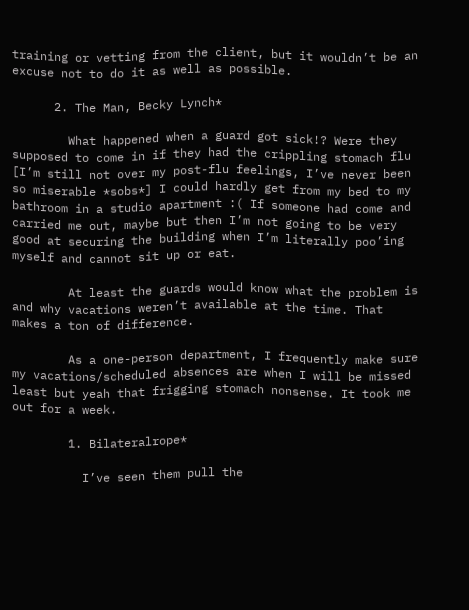training or vetting from the client, but it wouldn’t be an excuse not to do it as well as possible.

      2. The Man, Becky Lynch*

        What happened when a guard got sick!? Were they supposed to come in if they had the crippling stomach flu [I’m still not over my post-flu feelings, I’ve never been so miserable *sobs*] I could hardly get from my bed to my bathroom in a studio apartment :( If someone had come and carried me out, maybe but then I’m not going to be very good at securing the building when I’m literally poo’ing myself and cannot sit up or eat.

        At least the guards would know what the problem is and why vacations weren’t available at the time. That makes a ton of difference.

        As a one-person department, I frequently make sure my vacations/scheduled absences are when I will be missed least but yeah that frigging stomach nonsense. It took me out for a week.

        1. Bilateralrope*

          I’ve seen them pull the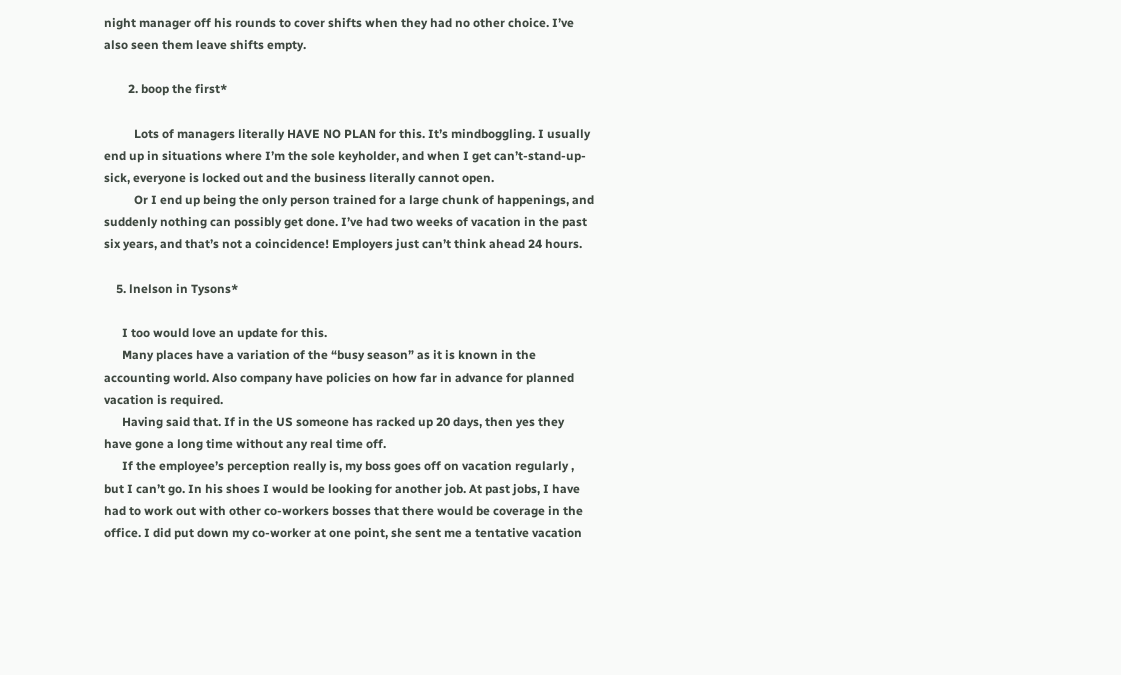night manager off his rounds to cover shifts when they had no other choice. I’ve also seen them leave shifts empty.

        2. boop the first*

          Lots of managers literally HAVE NO PLAN for this. It’s mindboggling. I usually end up in situations where I’m the sole keyholder, and when I get can’t-stand-up-sick, everyone is locked out and the business literally cannot open.
          Or I end up being the only person trained for a large chunk of happenings, and suddenly nothing can possibly get done. I’ve had two weeks of vacation in the past six years, and that’s not a coincidence! Employers just can’t think ahead 24 hours.

    5. lnelson in Tysons*

      I too would love an update for this.
      Many places have a variation of the “busy season” as it is known in the accounting world. Also company have policies on how far in advance for planned vacation is required.
      Having said that. If in the US someone has racked up 20 days, then yes they have gone a long time without any real time off.
      If the employee’s perception really is, my boss goes off on vacation regularly , but I can’t go. In his shoes I would be looking for another job. At past jobs, I have had to work out with other co-workers bosses that there would be coverage in the office. I did put down my co-worker at one point, she sent me a tentative vacation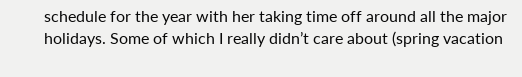schedule for the year with her taking time off around all the major holidays. Some of which I really didn’t care about (spring vacation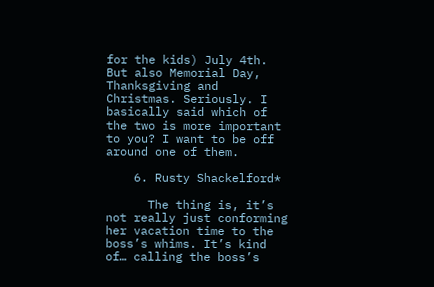for the kids) July 4th. But also Memorial Day, Thanksgiving and Christmas. Seriously. I basically said which of the two is more important to you? I want to be off around one of them.

    6. Rusty Shackelford*

      The thing is, it’s not really just conforming her vacation time to the boss’s whims. It’s kind of… calling the boss’s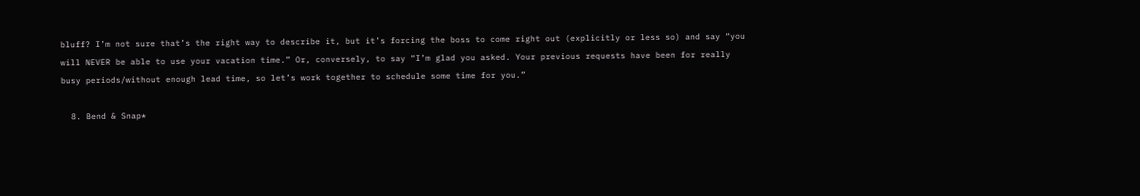bluff? I’m not sure that’s the right way to describe it, but it’s forcing the boss to come right out (explicitly or less so) and say “you will NEVER be able to use your vacation time.” Or, conversely, to say “I’m glad you asked. Your previous requests have been for really busy periods/without enough lead time, so let’s work together to schedule some time for you.”

  8. Bend & Snap*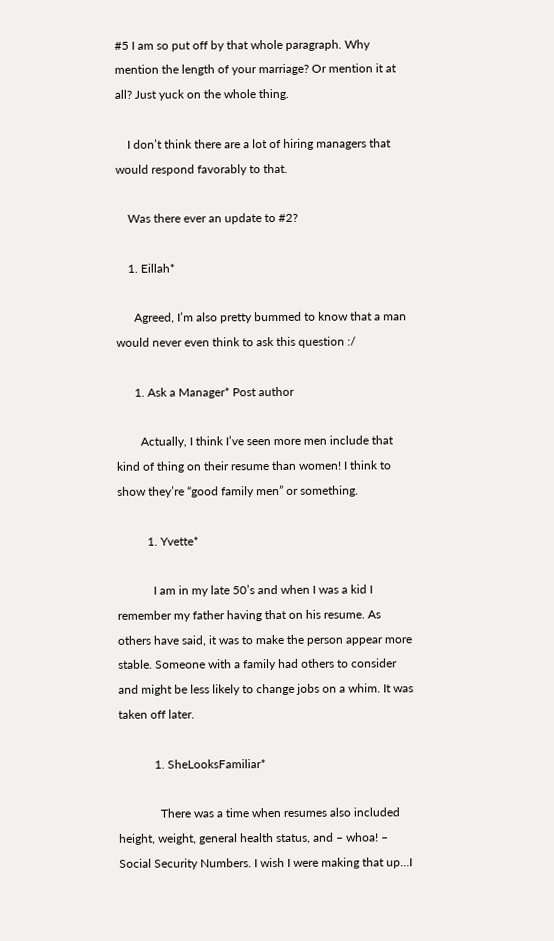#5 I am so put off by that whole paragraph. Why mention the length of your marriage? Or mention it at all? Just yuck on the whole thing.

    I don’t think there are a lot of hiring managers that would respond favorably to that.

    Was there ever an update to #2?

    1. Eillah*

      Agreed, I’m also pretty bummed to know that a man would never even think to ask this question :/

      1. Ask a Manager* Post author

        Actually, I think I’ve seen more men include that kind of thing on their resume than women! I think to show they’re “good family men” or something.

          1. Yvette*

            I am in my late 50’s and when I was a kid I remember my father having that on his resume. As others have said, it was to make the person appear more stable. Someone with a family had others to consider and might be less likely to change jobs on a whim. It was taken off later.

            1. SheLooksFamiliar*

              There was a time when resumes also included height, weight, general health status, and – whoa! – Social Security Numbers. I wish I were making that up…I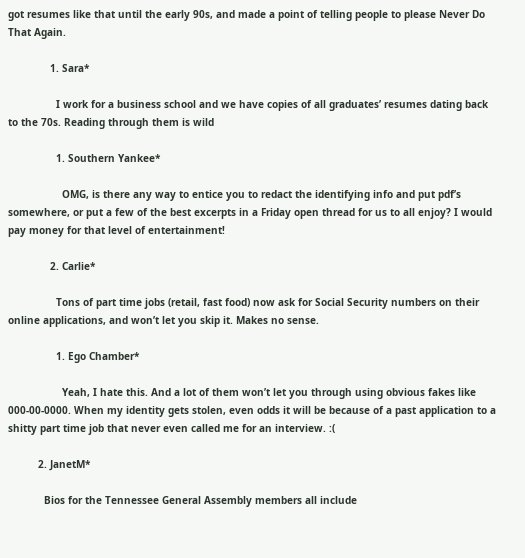got resumes like that until the early 90s, and made a point of telling people to please Never Do That Again.

              1. Sara*

                I work for a business school and we have copies of all graduates’ resumes dating back to the 70s. Reading through them is wild

                1. Southern Yankee*

                  OMG, is there any way to entice you to redact the identifying info and put pdf’s somewhere, or put a few of the best excerpts in a Friday open thread for us to all enjoy? I would pay money for that level of entertainment!

              2. Carlie*

                Tons of part time jobs (retail, fast food) now ask for Social Security numbers on their online applications, and won’t let you skip it. Makes no sense.

                1. Ego Chamber*

                  Yeah, I hate this. And a lot of them won’t let you through using obvious fakes like 000-00-0000. When my identity gets stolen, even odds it will be because of a past application to a shitty part time job that never even called me for an interview. :(

          2. JanetM*

            Bios for the Tennessee General Assembly members all include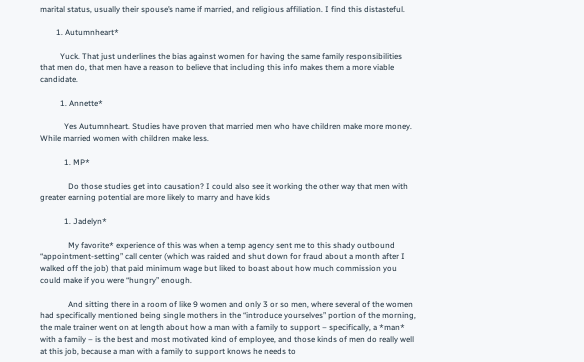marital status, usually their spouse’s name if married, and religious affiliation. I find this distasteful.

        1. Autumnheart*

          Yuck. That just underlines the bias against women for having the same family responsibilities that men do, that men have a reason to believe that including this info makes them a more viable candidate.

          1. Annette*

            Yes Autumnheart. Studies have proven that married men who have children make more money. While married women with children make less.

            1. MP*

              Do those studies get into causation? I could also see it working the other way that men with greater earning potential are more likely to marry and have kids

            1. Jadelyn*

              My favorite* experience of this was when a temp agency sent me to this shady outbound “appointment-setting” call center (which was raided and shut down for fraud about a month after I walked off the job) that paid minimum wage but liked to boast about how much commission you could make if you were “hungry” enough.

              And sitting there in a room of like 9 women and only 3 or so men, where several of the women had specifically mentioned being single mothers in the “introduce yourselves” portion of the morning, the male trainer went on at length about how a man with a family to support – specifically, a *man* with a family – is the best and most motivated kind of employee, and those kinds of men do really well at this job, because a man with a family to support knows he needs to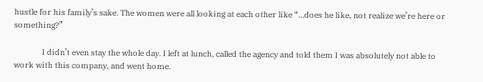hustle for his family’s sake. The women were all looking at each other like “…does he like, not realize we’re here or something?”

              I didn’t even stay the whole day. I left at lunch, called the agency and told them I was absolutely not able to work with this company, and went home.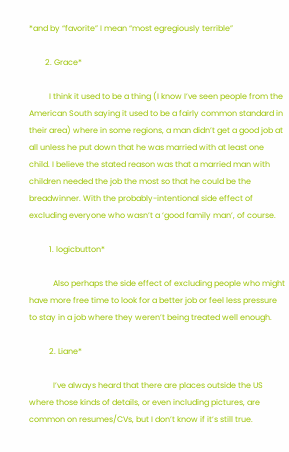*and by “favorite” I mean “most egregiously terrible”

        2. Grace*

          I think it used to be a thing (I know I’ve seen people from the American South saying it used to be a fairly common standard in their area) where in some regions, a man didn’t get a good job at all unless he put down that he was married with at least one child. I believe the stated reason was that a married man with children needed the job the most so that he could be the breadwinner. With the probably-intentional side effect of excluding everyone who wasn’t a ‘good family man’, of course.

          1. logicbutton*

            Also perhaps the side effect of excluding people who might have more free time to look for a better job or feel less pressure to stay in a job where they weren’t being treated well enough.

          2. Liane*

            I’ve always heard that there are places outside the US where those kinds of details, or even including pictures, are common on resumes/CVs, but I don’t know if it’s still true.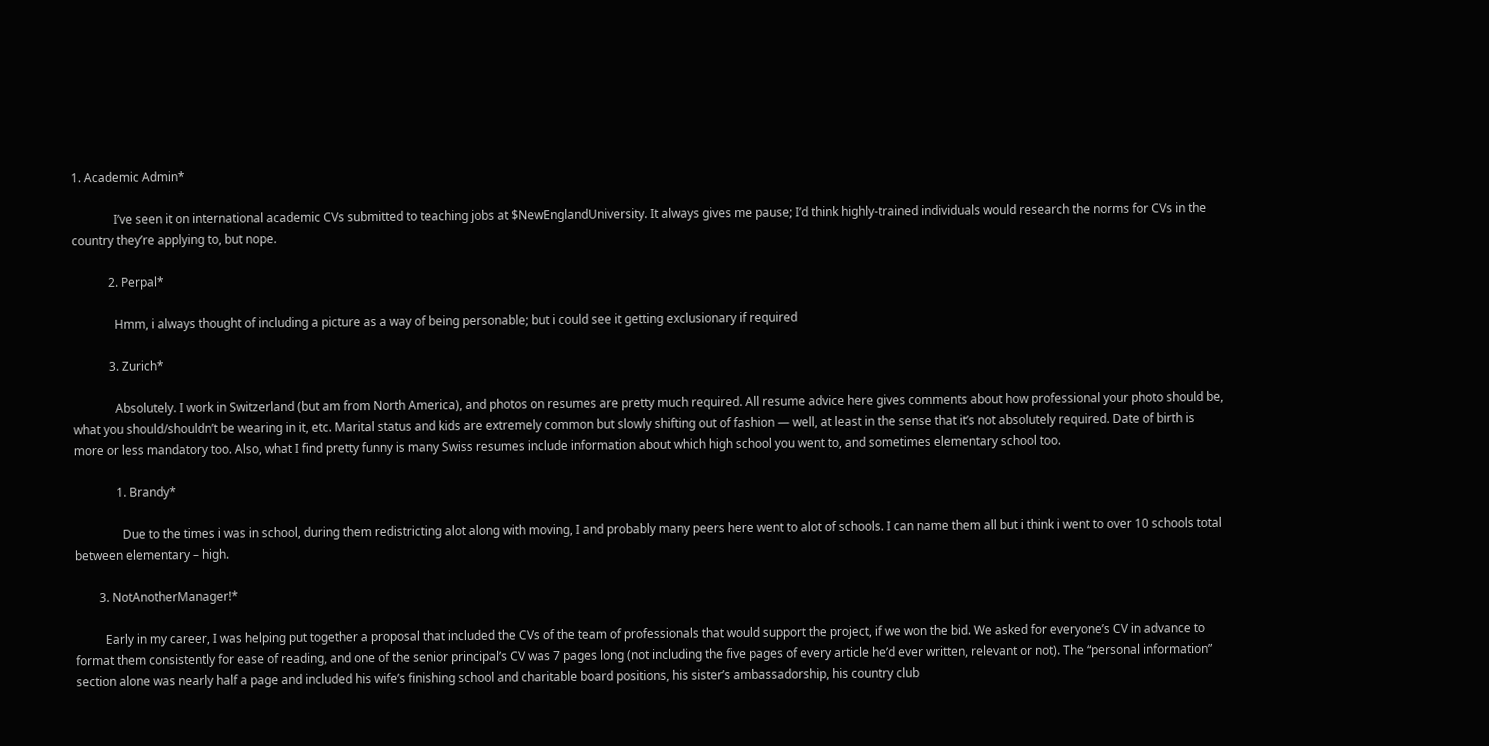1. Academic Admin*

              I’ve seen it on international academic CVs submitted to teaching jobs at $NewEnglandUniversity. It always gives me pause; I’d think highly-trained individuals would research the norms for CVs in the country they’re applying to, but nope.

            2. Perpal*

              Hmm, i always thought of including a picture as a way of being personable; but i could see it getting exclusionary if required

            3. Zurich*

              Absolutely. I work in Switzerland (but am from North America), and photos on resumes are pretty much required. All resume advice here gives comments about how professional your photo should be, what you should/shouldn’t be wearing in it, etc. Marital status and kids are extremely common but slowly shifting out of fashion — well, at least in the sense that it’s not absolutely required. Date of birth is more or less mandatory too. Also, what I find pretty funny is many Swiss resumes include information about which high school you went to, and sometimes elementary school too.

              1. Brandy*

                Due to the times i was in school, during them redistricting alot along with moving, I and probably many peers here went to alot of schools. I can name them all but i think i went to over 10 schools total between elementary – high.

        3. NotAnotherManager!*

          Early in my career, I was helping put together a proposal that included the CVs of the team of professionals that would support the project, if we won the bid. We asked for everyone’s CV in advance to format them consistently for ease of reading, and one of the senior principal’s CV was 7 pages long (not including the five pages of every article he’d ever written, relevant or not). The “personal information” section alone was nearly half a page and included his wife’s finishing school and charitable board positions, his sister’s ambassadorship, his country club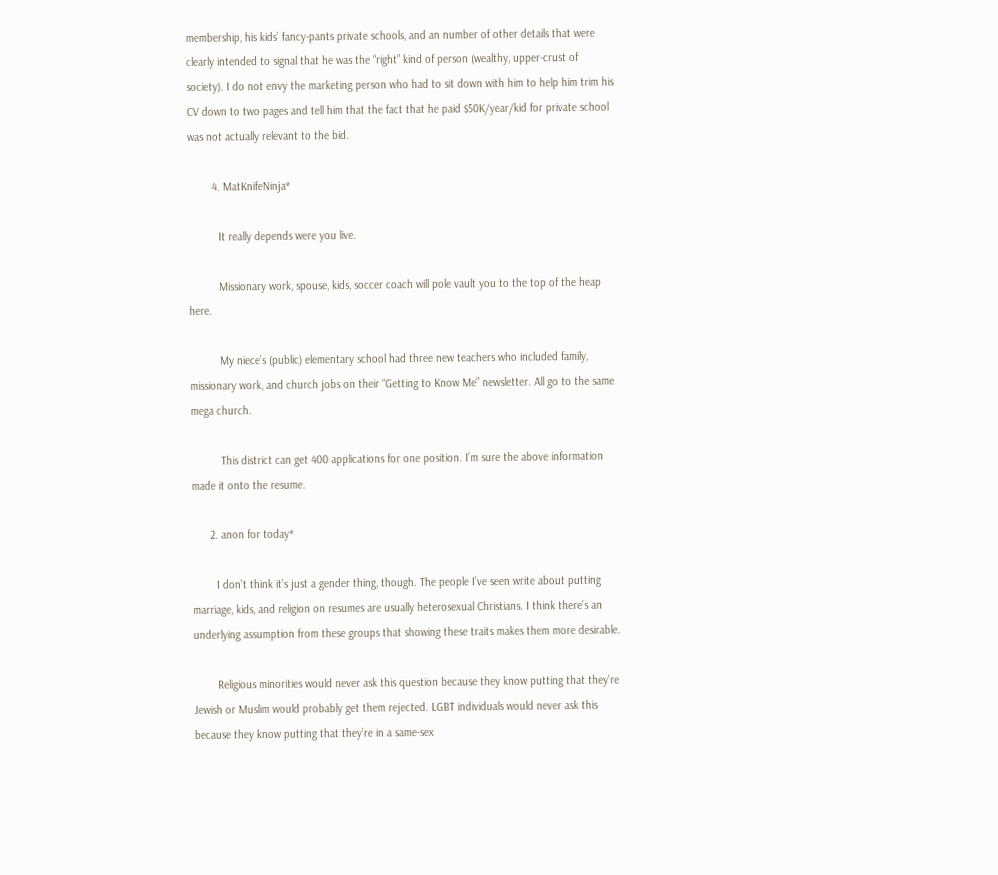membership, his kids’ fancy-pants private schools, and an number of other details that were clearly intended to signal that he was the “right” kind of person (wealthy, upper-crust of society). I do not envy the marketing person who had to sit down with him to help him trim his CV down to two pages and tell him that the fact that he paid $50K/year/kid for private school was not actually relevant to the bid.

        4. MatKnifeNinja*

          It really depends were you live.

          Missionary work, spouse, kids, soccer coach will pole vault you to the top of the heap here.

          My niece’s (public) elementary school had three new teachers who included family, missionary work, and church jobs on their “Getting to Know Me” newsletter. All go to the same mega church.

          This district can get 400 applications for one position. I’m sure the above information made it onto the resume.

      2. anon for today*

        I don’t think it’s just a gender thing, though. The people I’ve seen write about putting marriage, kids, and religion on resumes are usually heterosexual Christians. I think there’s an underlying assumption from these groups that showing these traits makes them more desirable.

        Religious minorities would never ask this question because they know putting that they’re Jewish or Muslim would probably get them rejected. LGBT individuals would never ask this because they know putting that they’re in a same-sex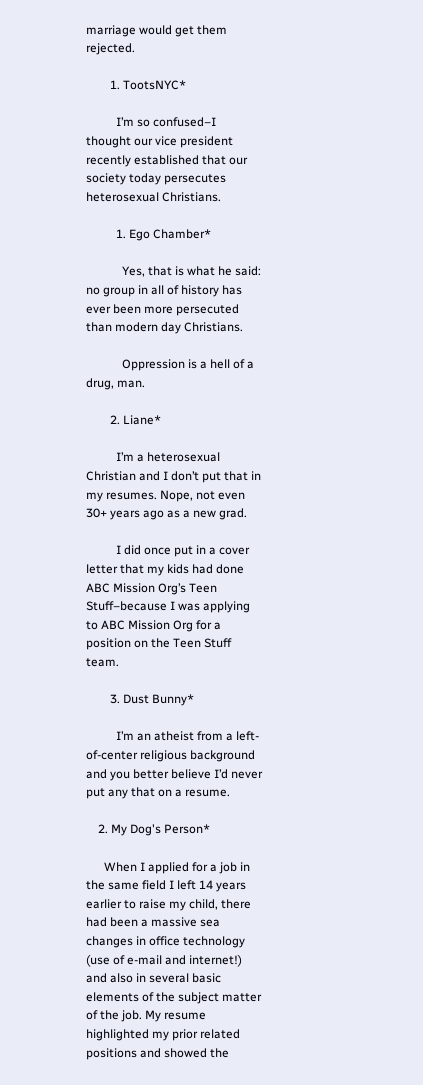marriage would get them rejected.

        1. TootsNYC*

          I’m so confused–I thought our vice president recently established that our society today persecutes heterosexual Christians.

          1. Ego Chamber*

            Yes, that is what he said: no group in all of history has ever been more persecuted than modern day Christians.

            Oppression is a hell of a drug, man.

        2. Liane*

          I’m a heterosexual Christian and I don’t put that in my resumes. Nope, not even 30+ years ago as a new grad.

          I did once put in a cover letter that my kids had done ABC Mission Org’s Teen Stuff–because I was applying to ABC Mission Org for a position on the Teen Stuff team.

        3. Dust Bunny*

          I’m an atheist from a left-of-center religious background and you better believe I’d never put any that on a resume.

    2. My Dog's Person*

      When I applied for a job in the same field I left 14 years earlier to raise my child, there had been a massive sea changes in office technology (use of e-mail and internet!) and also in several basic elements of the subject matter of the job. My resume highlighted my prior related positions and showed the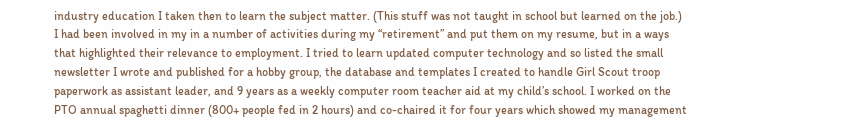industry education I taken then to learn the subject matter. (This stuff was not taught in school but learned on the job.) I had been involved in my in a number of activities during my “retirement” and put them on my resume, but in a ways that highlighted their relevance to employment. I tried to learn updated computer technology and so listed the small newsletter I wrote and published for a hobby group, the database and templates I created to handle Girl Scout troop paperwork as assistant leader, and 9 years as a weekly computer room teacher aid at my child’s school. I worked on the PTO annual spaghetti dinner (800+ people fed in 2 hours) and co-chaired it for four years which showed my management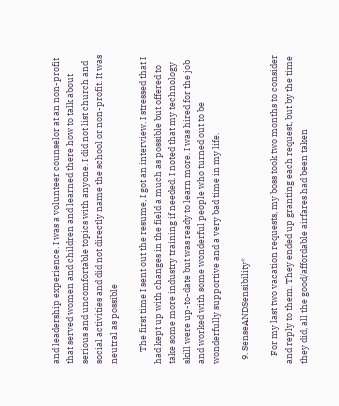and leadership experience. I was a volunteer counselor at an non-profit that served women and children and learned there how to talk about serious and uncomfortable topics with anyone. I did not list church and social activities and did not directly name the school or non-profit. It was neutral as possible

      The first time I sent out the resume, I got an interview. I stressed that I had kept up with changes in the field a much as possible but offered to take some more industry training if needed. I noted that my technology skill were up-to-date but was ready to learn more. I was hired for the job and worked with some wonderful people who turned out to be wonderfully supportive and a very bad time in my life.

  9. SenseANDSensibility*

    For my last two vacation requests, my boss took two months to consider and reply to them. They ended up granting each request, but by the time they did, all the good/affordable airfares had been taken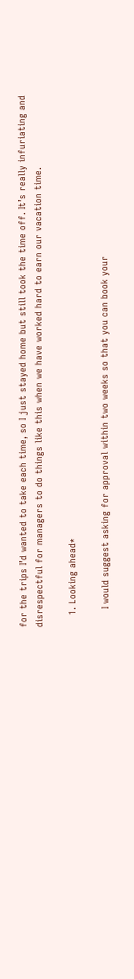for the trips I’d wanted to take each time, so I just stayed home but still took the time off. It’s really infuriating and disrespectful for managers to do things like this when we have worked hard to earn our vacation time.

    1. Looking ahead*

      I would suggest asking for approval within two weeks so that you can book your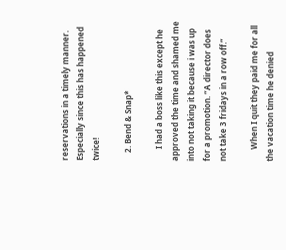reservations in a timely manner. Especially since this has happened twice!

    2. Bend & Snap*

      I had a boss like this except he approved the time and shamed me into not taking it because i was up for a promotion. “A director does not take 3 fridays in a row off.”

      When I quit they paid me for all the vacation time he denied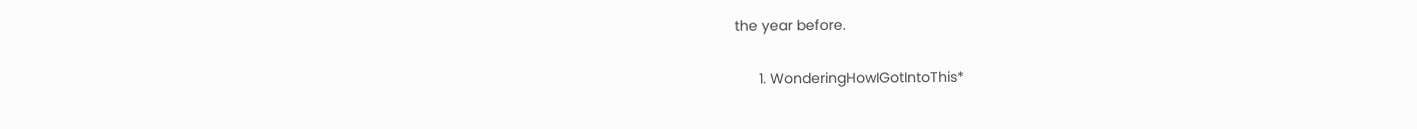the year before.

      1. WonderingHowIGotIntoThis*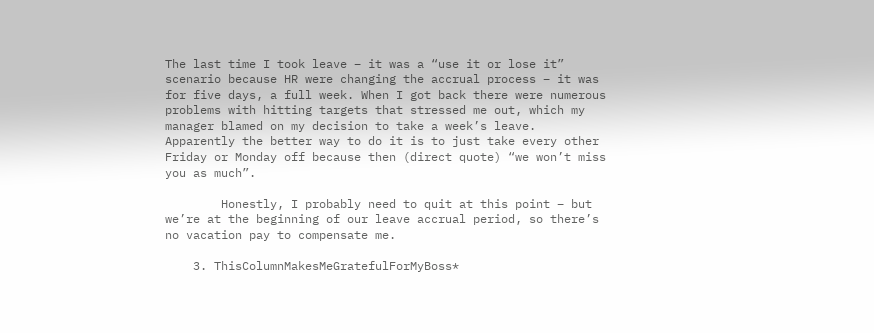The last time I took leave – it was a “use it or lose it” scenario because HR were changing the accrual process – it was for five days, a full week. When I got back there were numerous problems with hitting targets that stressed me out, which my manager blamed on my decision to take a week’s leave. Apparently the better way to do it is to just take every other Friday or Monday off because then (direct quote) “we won’t miss you as much”.

        Honestly, I probably need to quit at this point – but we’re at the beginning of our leave accrual period, so there’s no vacation pay to compensate me.

    3. ThisColumnMakesMeGratefulForMyBoss*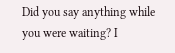Did you say anything while you were waiting? I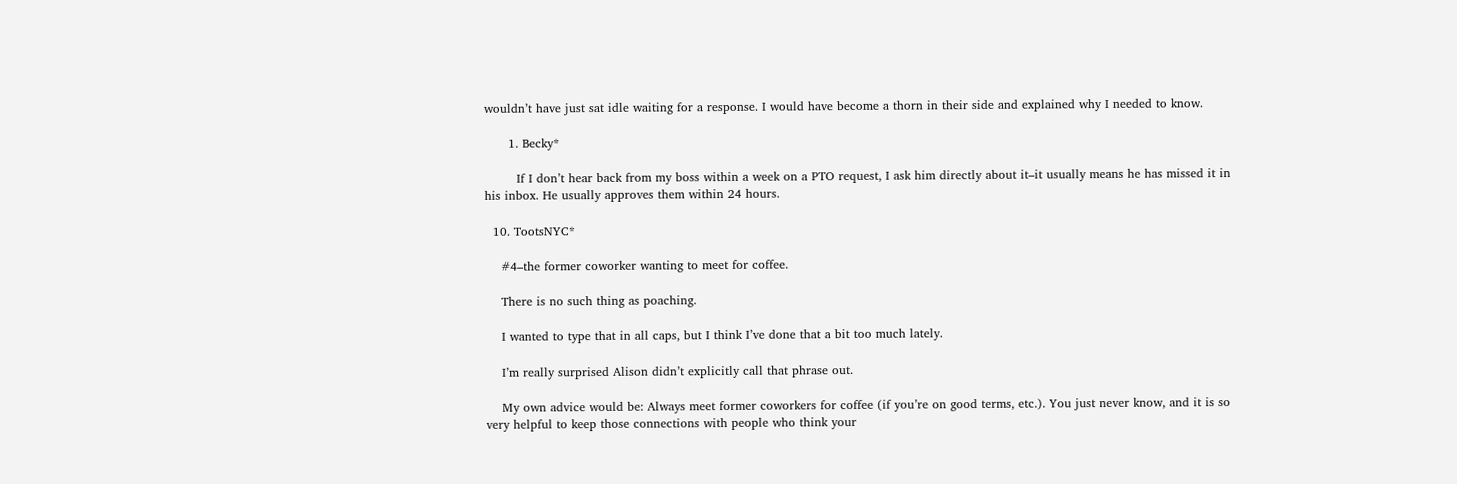wouldn’t have just sat idle waiting for a response. I would have become a thorn in their side and explained why I needed to know.

      1. Becky*

        If I don’t hear back from my boss within a week on a PTO request, I ask him directly about it–it usually means he has missed it in his inbox. He usually approves them within 24 hours.

  10. TootsNYC*

    #4–the former coworker wanting to meet for coffee.

    There is no such thing as poaching.

    I wanted to type that in all caps, but I think I’ve done that a bit too much lately.

    I’m really surprised Alison didn’t explicitly call that phrase out.

    My own advice would be: Always meet former coworkers for coffee (if you’re on good terms, etc.). You just never know, and it is so very helpful to keep those connections with people who think your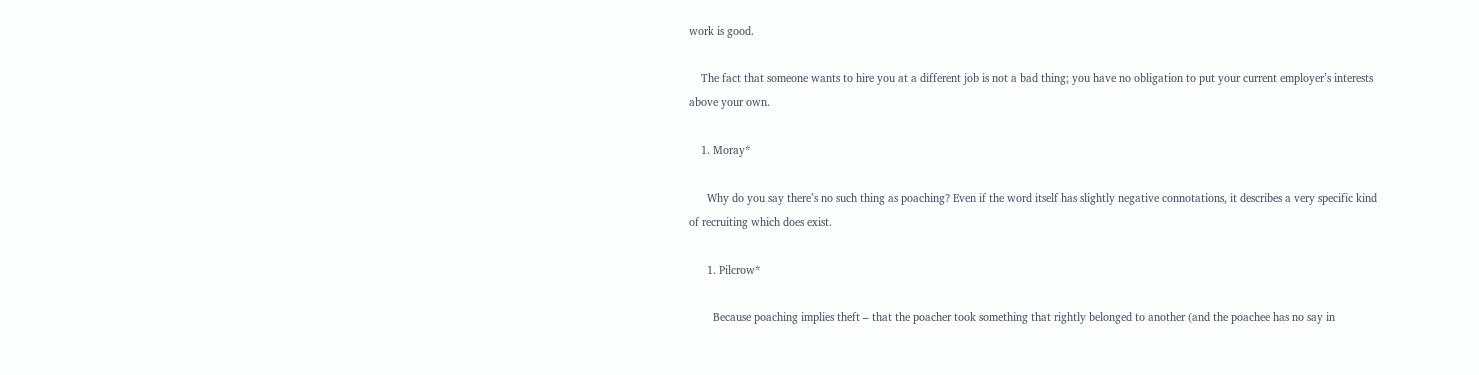work is good.

    The fact that someone wants to hire you at a different job is not a bad thing; you have no obligation to put your current employer’s interests above your own.

    1. Moray*

      Why do you say there’s no such thing as poaching? Even if the word itself has slightly negative connotations, it describes a very specific kind of recruiting which does exist.

      1. Pilcrow*

        Because poaching implies theft – that the poacher took something that rightly belonged to another (and the poachee has no say in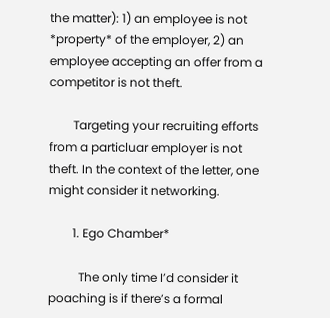the matter): 1) an employee is not *property* of the employer, 2) an employee accepting an offer from a competitor is not theft.

        Targeting your recruiting efforts from a particluar employer is not theft. In the context of the letter, one might consider it networking.

        1. Ego Chamber*

          The only time I’d consider it poaching is if there’s a formal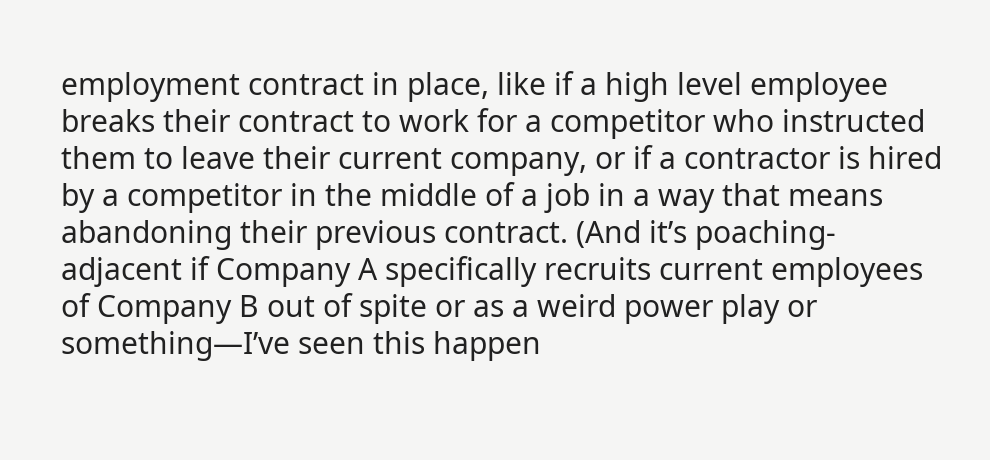employment contract in place, like if a high level employee breaks their contract to work for a competitor who instructed them to leave their current company, or if a contractor is hired by a competitor in the middle of a job in a way that means abandoning their previous contract. (And it’s poaching-adjacent if Company A specifically recruits current employees of Company B out of spite or as a weird power play or something—I’ve seen this happen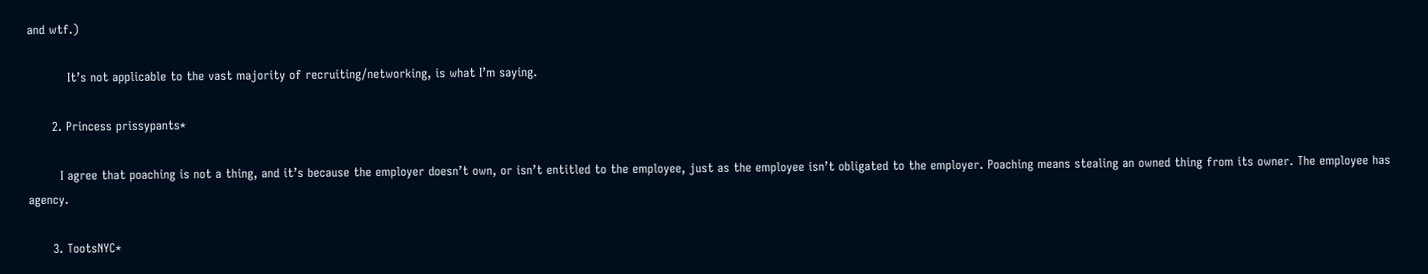and wtf.)

          It’s not applicable to the vast majority of recruiting/networking, is what I’m saying.

      2. Princess prissypants*

        I agree that poaching is not a thing, and it’s because the employer doesn’t own, or isn’t entitled to the employee, just as the employee isn’t obligated to the employer. Poaching means stealing an owned thing from its owner. The employee has agency.

      3. TootsNYC*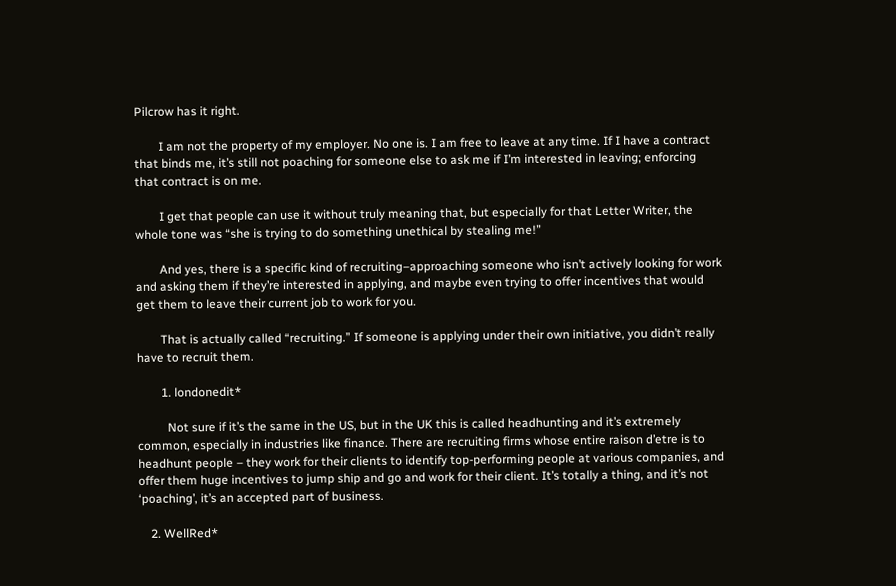Pilcrow has it right.

        I am not the property of my employer. No one is. I am free to leave at any time. If I have a contract that binds me, it’s still not poaching for someone else to ask me if I’m interested in leaving; enforcing that contract is on me.

        I get that people can use it without truly meaning that, but especially for that Letter Writer, the whole tone was “she is trying to do something unethical by stealing me!”

        And yes, there is a specific kind of recruiting–approaching someone who isn’t actively looking for work and asking them if they’re interested in applying, and maybe even trying to offer incentives that would get them to leave their current job to work for you.

        That is actually called “recruiting.” If someone is applying under their own initiative, you didn’t really have to recruit them.

        1. londonedit*

          Not sure if it’s the same in the US, but in the UK this is called headhunting and it’s extremely common, especially in industries like finance. There are recruiting firms whose entire raison d’etre is to headhunt people – they work for their clients to identify top-performing people at various companies, and offer them huge incentives to jump ship and go and work for their client. It’s totally a thing, and it’s not ‘poaching’, it’s an accepted part of business.

    2. WellRed*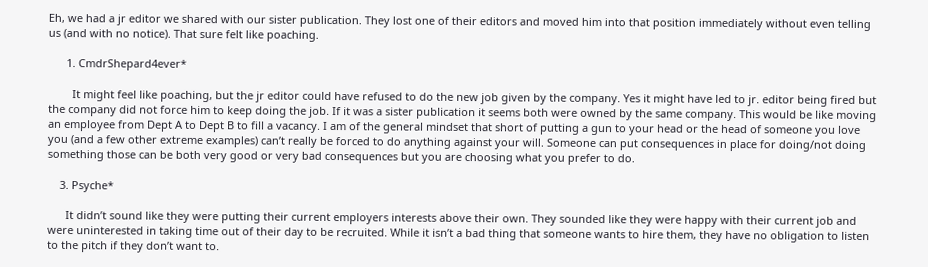Eh, we had a jr editor we shared with our sister publication. They lost one of their editors and moved him into that position immediately without even telling us (and with no notice). That sure felt like poaching.

      1. CmdrShepard4ever*

        It might feel like poaching, but the jr editor could have refused to do the new job given by the company. Yes it might have led to jr. editor being fired but the company did not force him to keep doing the job. If it was a sister publication it seems both were owned by the same company. This would be like moving an employee from Dept A to Dept B to fill a vacancy. I am of the general mindset that short of putting a gun to your head or the head of someone you love you (and a few other extreme examples) can’t really be forced to do anything against your will. Someone can put consequences in place for doing/not doing something those can be both very good or very bad consequences but you are choosing what you prefer to do.

    3. Psyche*

      It didn’t sound like they were putting their current employers interests above their own. They sounded like they were happy with their current job and were uninterested in taking time out of their day to be recruited. While it isn’t a bad thing that someone wants to hire them, they have no obligation to listen to the pitch if they don’t want to.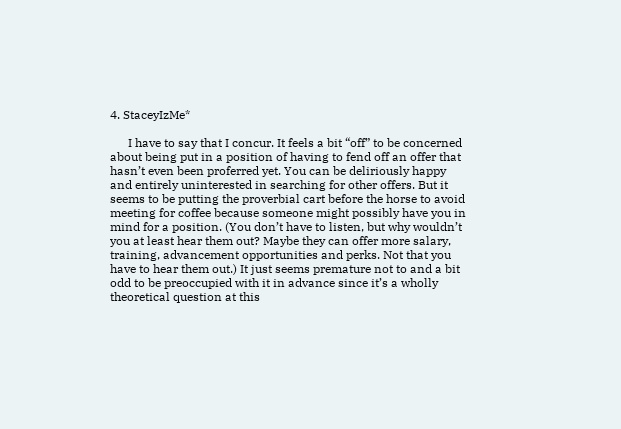4. StaceyIzMe*

      I have to say that I concur. It feels a bit “off” to be concerned about being put in a position of having to fend off an offer that hasn’t even been proferred yet. You can be deliriously happy and entirely uninterested in searching for other offers. But it seems to be putting the proverbial cart before the horse to avoid meeting for coffee because someone might possibly have you in mind for a position. (You don’t have to listen, but why wouldn’t you at least hear them out? Maybe they can offer more salary, training, advancement opportunities and perks. Not that you have to hear them out.) It just seems premature not to and a bit odd to be preoccupied with it in advance since it’s a wholly theoretical question at this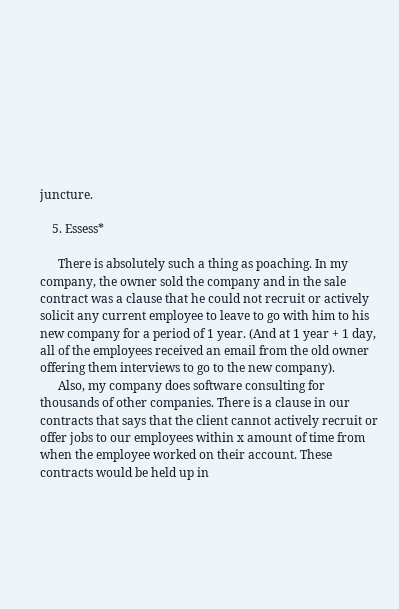juncture.

    5. Essess*

      There is absolutely such a thing as poaching. In my company, the owner sold the company and in the sale contract was a clause that he could not recruit or actively solicit any current employee to leave to go with him to his new company for a period of 1 year. (And at 1 year + 1 day, all of the employees received an email from the old owner offering them interviews to go to the new company).
      Also, my company does software consulting for thousands of other companies. There is a clause in our contracts that says that the client cannot actively recruit or offer jobs to our employees within x amount of time from when the employee worked on their account. These contracts would be held up in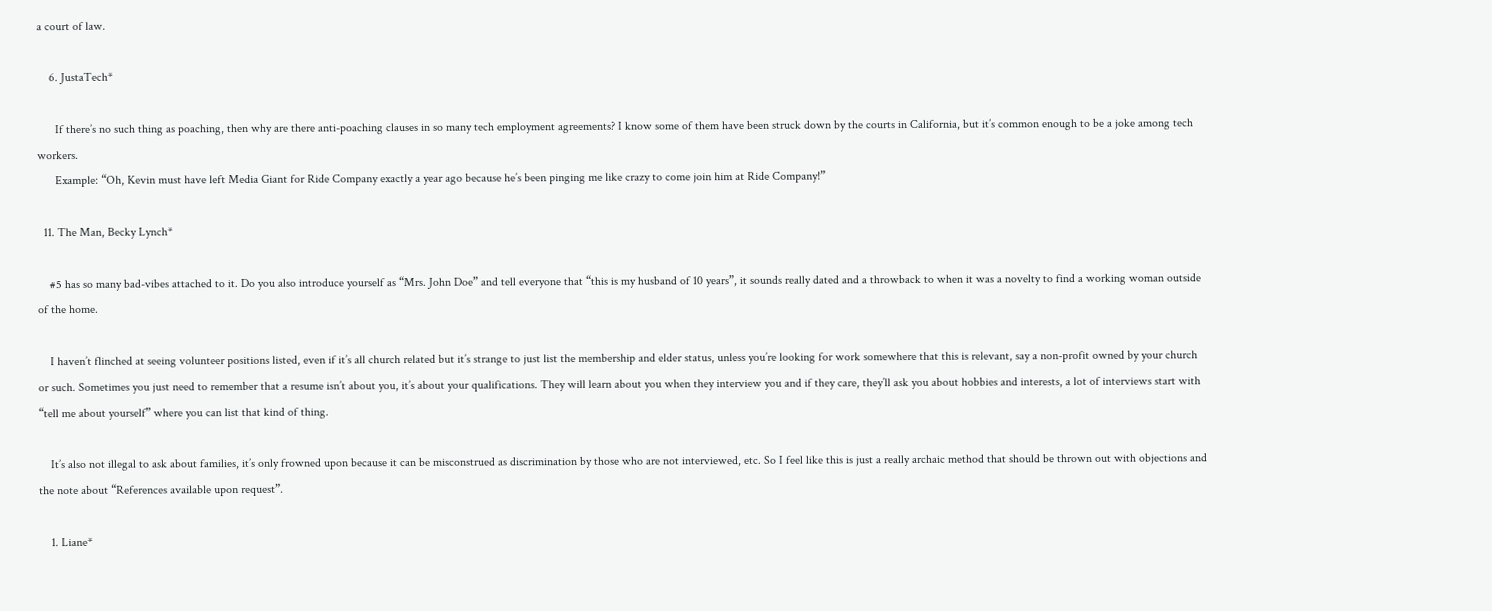a court of law.

    6. JustaTech*

      If there’s no such thing as poaching, then why are there anti-poaching clauses in so many tech employment agreements? I know some of them have been struck down by the courts in California, but it’s common enough to be a joke among tech workers.
      Example: “Oh, Kevin must have left Media Giant for Ride Company exactly a year ago because he’s been pinging me like crazy to come join him at Ride Company!”

  11. The Man, Becky Lynch*

    #5 has so many bad-vibes attached to it. Do you also introduce yourself as “Mrs. John Doe” and tell everyone that “this is my husband of 10 years”, it sounds really dated and a throwback to when it was a novelty to find a working woman outside of the home.

    I haven’t flinched at seeing volunteer positions listed, even if it’s all church related but it’s strange to just list the membership and elder status, unless you’re looking for work somewhere that this is relevant, say a non-profit owned by your church or such. Sometimes you just need to remember that a resume isn’t about you, it’s about your qualifications. They will learn about you when they interview you and if they care, they’ll ask you about hobbies and interests, a lot of interviews start with “tell me about yourself” where you can list that kind of thing.

    It’s also not illegal to ask about families, it’s only frowned upon because it can be misconstrued as discrimination by those who are not interviewed, etc. So I feel like this is just a really archaic method that should be thrown out with objections and the note about “References available upon request”.

    1. Liane*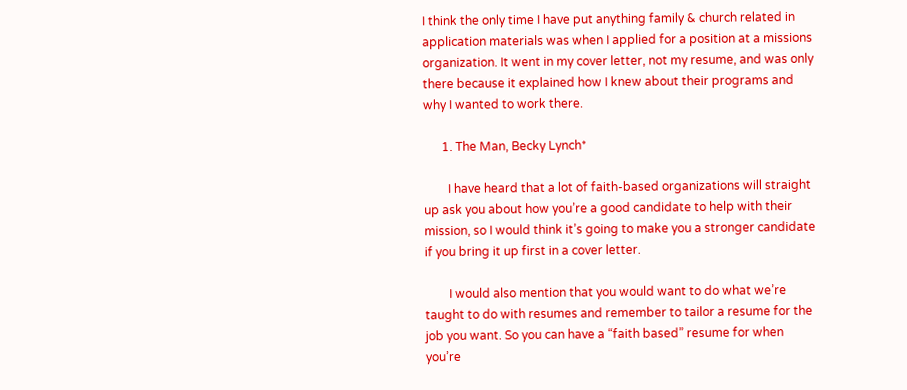I think the only time I have put anything family & church related in application materials was when I applied for a position at a missions organization. It went in my cover letter, not my resume, and was only there because it explained how I knew about their programs and why I wanted to work there.

      1. The Man, Becky Lynch*

        I have heard that a lot of faith-based organizations will straight up ask you about how you’re a good candidate to help with their mission, so I would think it’s going to make you a stronger candidate if you bring it up first in a cover letter.

        I would also mention that you would want to do what we’re taught to do with resumes and remember to tailor a resume for the job you want. So you can have a “faith based” resume for when you’re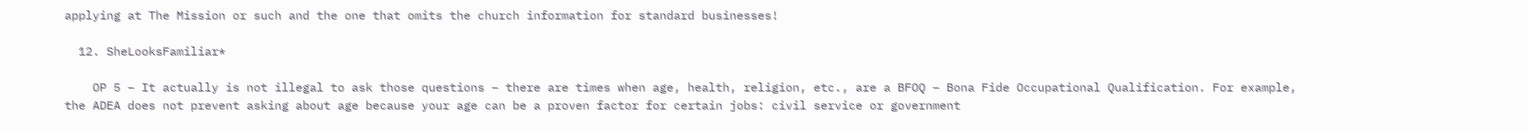applying at The Mission or such and the one that omits the church information for standard businesses!

  12. SheLooksFamiliar*

    OP 5 – It actually is not illegal to ask those questions – there are times when age, health, religion, etc., are a BFOQ – Bona Fide Occupational Qualification. For example, the ADEA does not prevent asking about age because your age can be a proven factor for certain jobs: civil service or government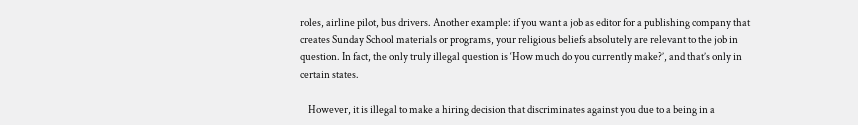roles, airline pilot, bus drivers. Another example: if you want a job as editor for a publishing company that creates Sunday School materials or programs, your religious beliefs absolutely are relevant to the job in question. In fact, the only truly illegal question is ‘How much do you currently make?’, and that’s only in certain states.

    However, it is illegal to make a hiring decision that discriminates against you due to a being in a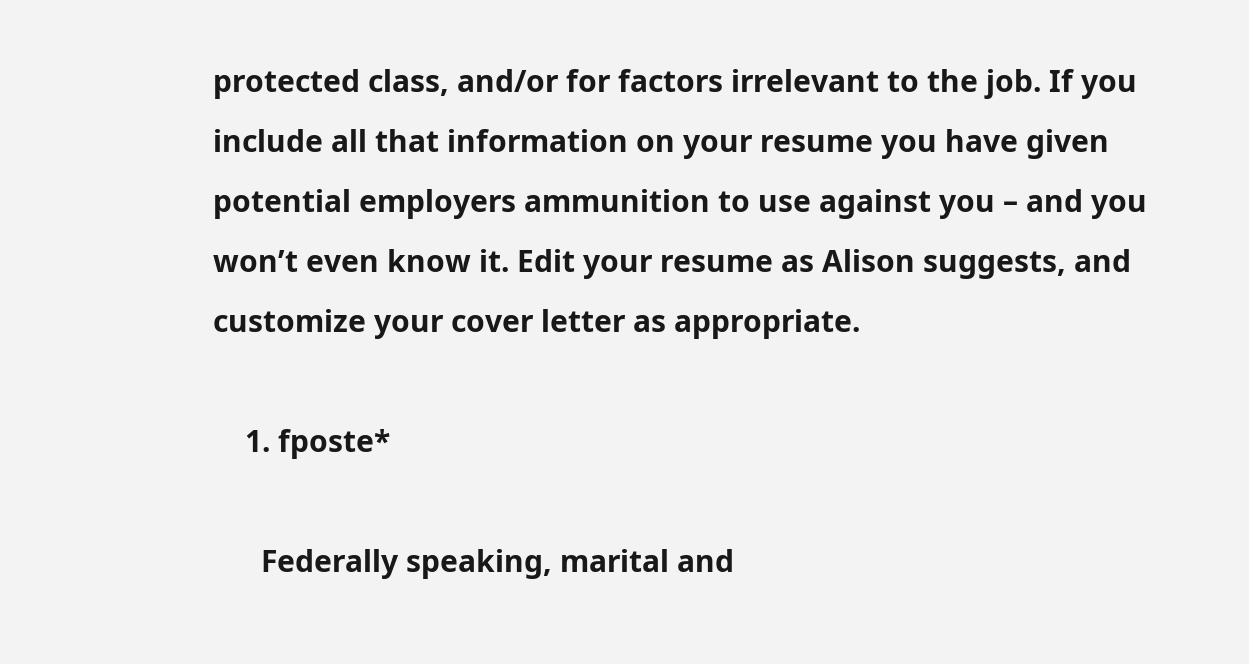protected class, and/or for factors irrelevant to the job. If you include all that information on your resume you have given potential employers ammunition to use against you – and you won’t even know it. Edit your resume as Alison suggests, and customize your cover letter as appropriate.

    1. fposte*

      Federally speaking, marital and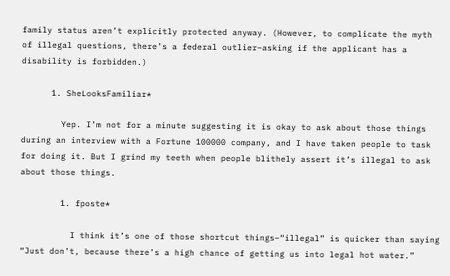family status aren’t explicitly protected anyway. (However, to complicate the myth of illegal questions, there’s a federal outlier–asking if the applicant has a disability is forbidden.)

      1. SheLooksFamiliar*

        Yep. I’m not for a minute suggesting it is okay to ask about those things during an interview with a Fortune 100000 company, and I have taken people to task for doing it. But I grind my teeth when people blithely assert it’s illegal to ask about those things.

        1. fposte*

          I think it’s one of those shortcut things–“illegal” is quicker than saying “Just don’t, because there’s a high chance of getting us into legal hot water.”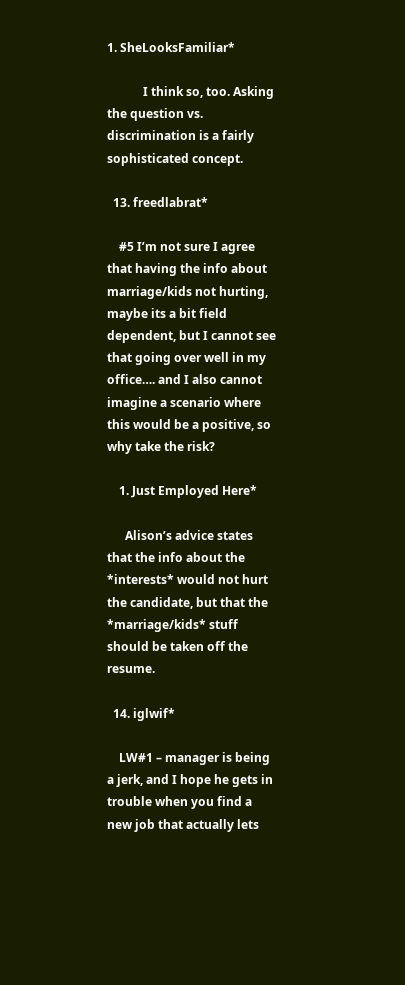1. SheLooksFamiliar*

            I think so, too. Asking the question vs. discrimination is a fairly sophisticated concept.

  13. freedlabrat*

    #5 I’m not sure I agree that having the info about marriage/kids not hurting, maybe its a bit field dependent, but I cannot see that going over well in my office…. and I also cannot imagine a scenario where this would be a positive, so why take the risk?

    1. Just Employed Here*

      Alison’s advice states that the info about the *interests* would not hurt the candidate, but that the *marriage/kids* stuff should be taken off the resume.

  14. iglwif*

    LW#1 – manager is being a jerk, and I hope he gets in trouble when you find a new job that actually lets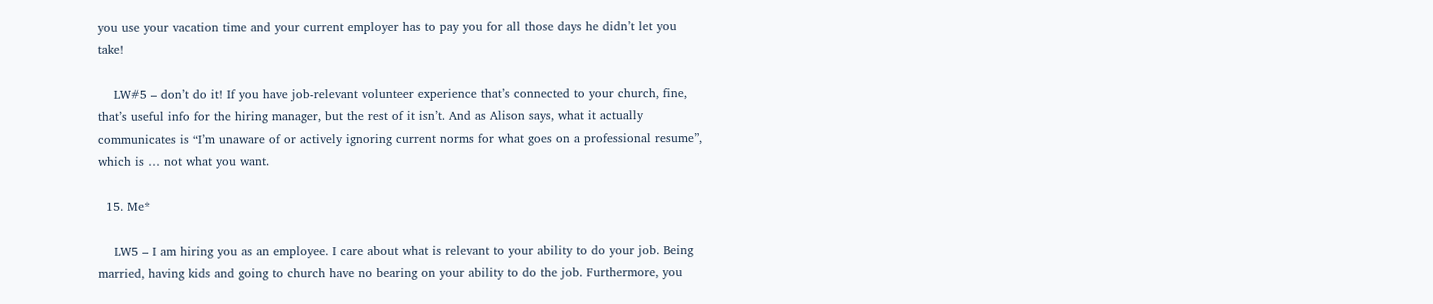you use your vacation time and your current employer has to pay you for all those days he didn’t let you take!

    LW#5 – don’t do it! If you have job-relevant volunteer experience that’s connected to your church, fine, that’s useful info for the hiring manager, but the rest of it isn’t. And as Alison says, what it actually communicates is “I’m unaware of or actively ignoring current norms for what goes on a professional resume”, which is … not what you want.

  15. Me*

    LW5 – I am hiring you as an employee. I care about what is relevant to your ability to do your job. Being married, having kids and going to church have no bearing on your ability to do the job. Furthermore, you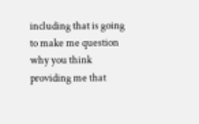including that is going to make me question why you think providing me that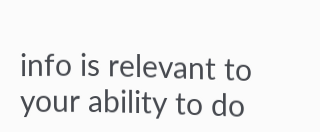info is relevant to your ability to do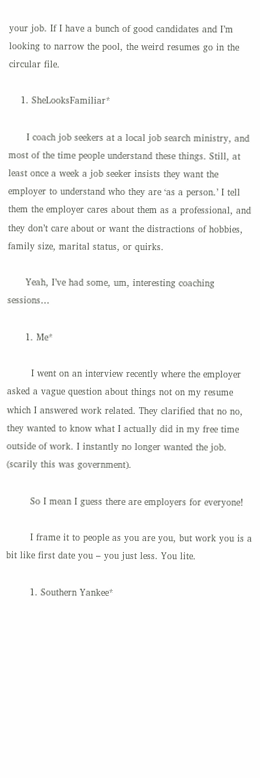your job. If I have a bunch of good candidates and I’m looking to narrow the pool, the weird resumes go in the circular file.

    1. SheLooksFamiliar*

      I coach job seekers at a local job search ministry, and most of the time people understand these things. Still, at least once a week a job seeker insists they want the employer to understand who they are ‘as a person.’ I tell them the employer cares about them as a professional, and they don’t care about or want the distractions of hobbies, family size, marital status, or quirks.

      Yeah, I’ve had some, um, interesting coaching sessions…

      1. Me*

        I went on an interview recently where the employer asked a vague question about things not on my resume which I answered work related. They clarified that no no, they wanted to know what I actually did in my free time outside of work. I instantly no longer wanted the job. (scarily this was government).

        So I mean I guess there are employers for everyone!

        I frame it to people as you are you, but work you is a bit like first date you – you just less. You lite.

        1. Southern Yankee*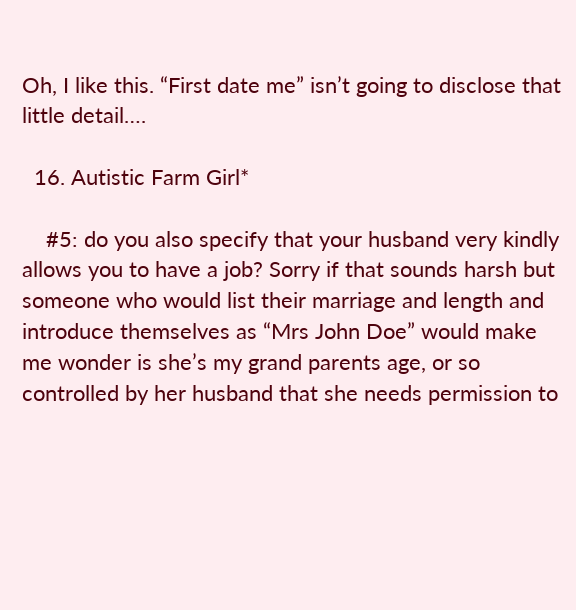Oh, I like this. “First date me” isn’t going to disclose that little detail….

  16. Autistic Farm Girl*

    #5: do you also specify that your husband very kindly allows you to have a job? Sorry if that sounds harsh but someone who would list their marriage and length and introduce themselves as “Mrs John Doe” would make me wonder is she’s my grand parents age, or so controlled by her husband that she needs permission to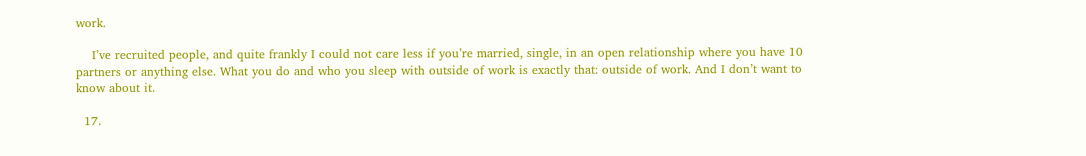work.

    I’ve recruited people, and quite frankly I could not care less if you’re married, single, in an open relationship where you have 10 partners or anything else. What you do and who you sleep with outside of work is exactly that: outside of work. And I don’t want to know about it.

  17.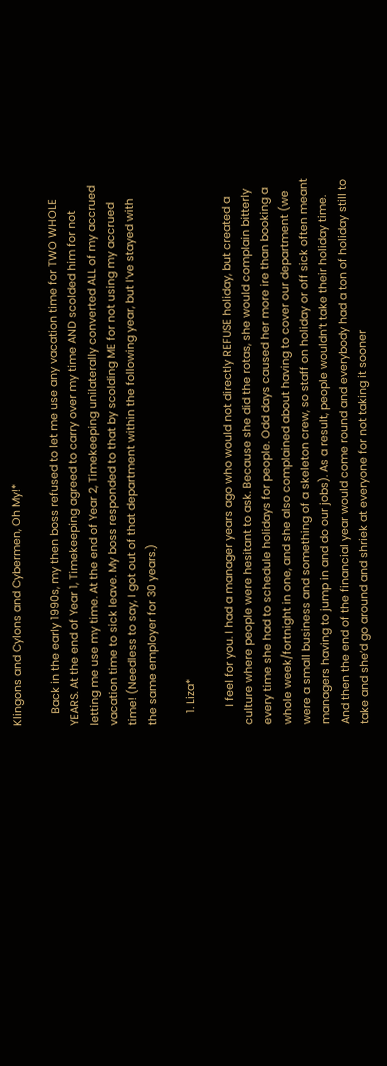Klingons and Cylons and Cybermen, Oh My!*

    Back in the early 1990s, my then boss refused to let me use any vacation time for TWO WHOLE YEARS. At the end of Year 1, Timekeeping agreed to carry over my time AND scolded him for not letting me use my time. At the end of Year 2, Timekeeping unilaterally converted ALL of my accrued vacation time to sick leave. My boss responded to that by scolding ME for not using my accrued time! (Needless to say, I got out of that department within the following year, but I’ve stayed with the same employer for 30 years.)

    1. Liza*

      I feel for you. I had a manager years ago who would not directly REFUSE holiday, but created a culture where people were hesitant to ask. Because she did the rotas, she would complain bitterly every time she had to schedule holidays for people. Odd days caused her more ire than booking a whole week/fortnight in one, and she also complained about having to cover our department (we were a small business and something of a skeleton crew, so staff on holiday or off sick often meant managers having to jump in and do our jobs). As a result, people wouldn’t take their holiday time. And then the end of the financial year would come round and everybody had a ton of holiday still to take and she’d go around and shriek at everyone for not taking it sooner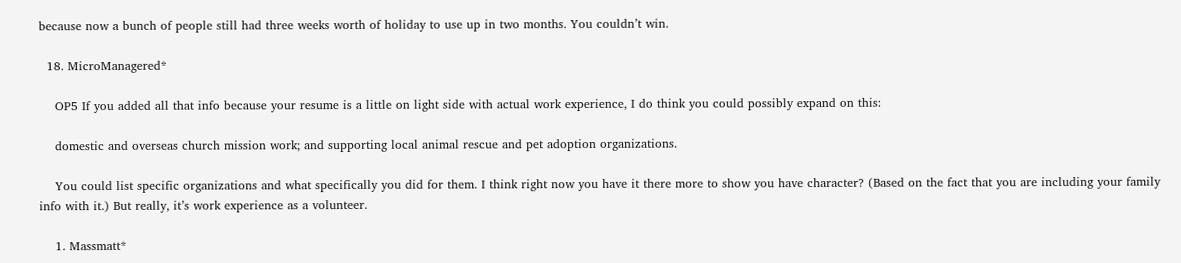because now a bunch of people still had three weeks worth of holiday to use up in two months. You couldn’t win.

  18. MicroManagered*

    OP5 If you added all that info because your resume is a little on light side with actual work experience, I do think you could possibly expand on this:

    domestic and overseas church mission work; and supporting local animal rescue and pet adoption organizations.

    You could list specific organizations and what specifically you did for them. I think right now you have it there more to show you have character? (Based on the fact that you are including your family info with it.) But really, it’s work experience as a volunteer.

    1. Massmatt*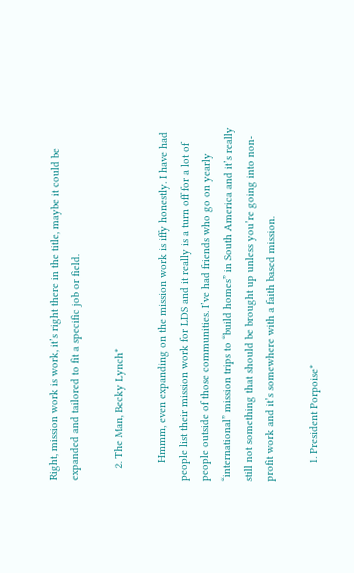Right, mission work is work, it’s right there in the title, maybe it could be expanded and tailored to fit a specific job or field.

    2. The Man, Becky Lynch*

      Hmmm, even expanding on the mission work is iffy honestly. I have had people list their mission work for LDS and it really is a turn off for a lot of people outside of those communities. I’ve had friends who go on yearly “international” mission trips to “build homes” in South America and it’s really still not something that should be brought up unless you’re going into non-profit work and it’s somewhere with a faith based mission.

      1. President Porpoise*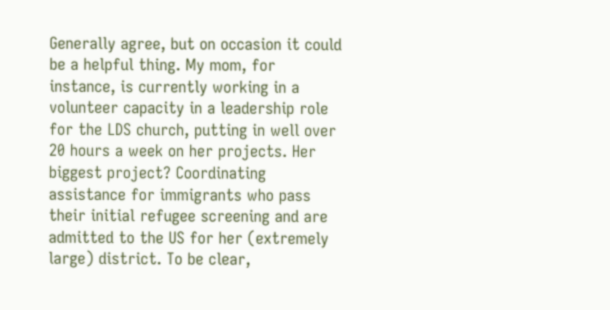Generally agree, but on occasion it could be a helpful thing. My mom, for instance, is currently working in a volunteer capacity in a leadership role for the LDS church, putting in well over 20 hours a week on her projects. Her biggest project? Coordinating assistance for immigrants who pass their initial refugee screening and are admitted to the US for her (extremely large) district. To be clear,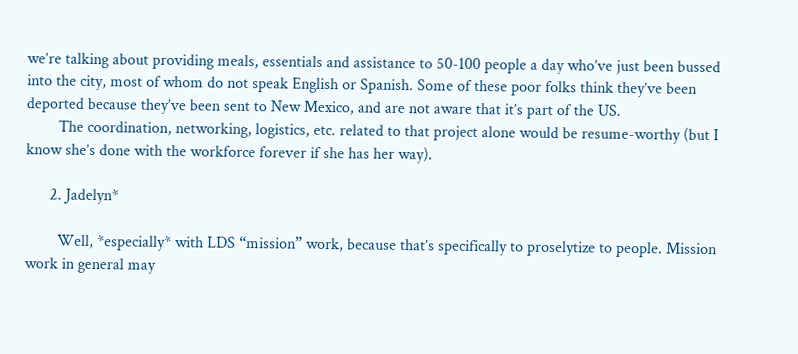we’re talking about providing meals, essentials and assistance to 50-100 people a day who’ve just been bussed into the city, most of whom do not speak English or Spanish. Some of these poor folks think they’ve been deported because they’ve been sent to New Mexico, and are not aware that it’s part of the US.
        The coordination, networking, logistics, etc. related to that project alone would be resume-worthy (but I know she’s done with the workforce forever if she has her way).

      2. Jadelyn*

        Well, *especially* with LDS “mission” work, because that’s specifically to proselytize to people. Mission work in general may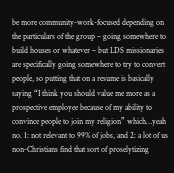be more community-work-focused depending on the particulars of the group – going somewhere to build houses or whatever – but LDS missionaries are specifically going somewhere to try to convert people, so putting that on a resume is basically saying “I think you should value me more as a prospective employee because of my ability to convince people to join my religion” which…yeah no. 1: not relevant to 99% of jobs, and 2: a lot of us non-Christians find that sort of proselytizing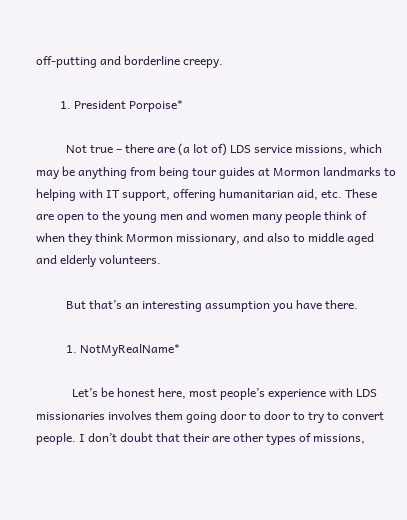off-putting and borderline creepy.

        1. President Porpoise*

          Not true – there are (a lot of) LDS service missions, which may be anything from being tour guides at Mormon landmarks to helping with IT support, offering humanitarian aid, etc. These are open to the young men and women many people think of when they think Mormon missionary, and also to middle aged and elderly volunteers.

          But that’s an interesting assumption you have there.

          1. NotMyRealName*

            Let’s be honest here, most people’s experience with LDS missionaries involves them going door to door to try to convert people. I don’t doubt that their are other types of missions,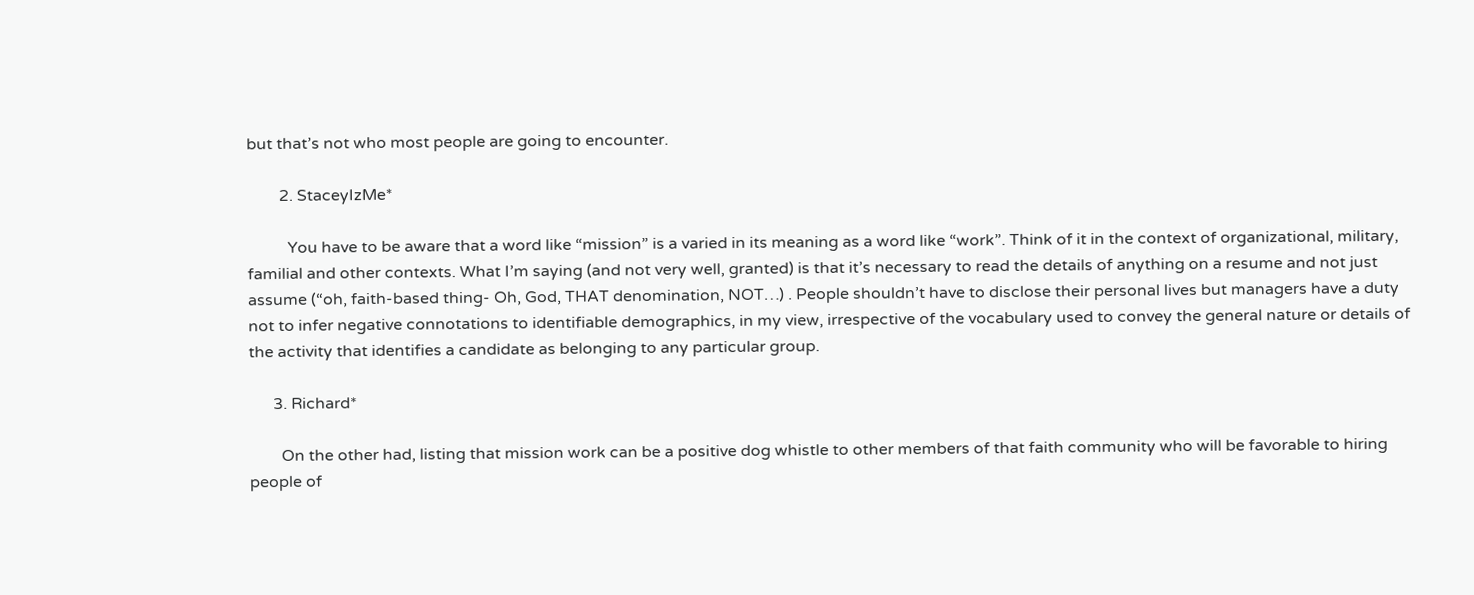but that’s not who most people are going to encounter.

        2. StaceyIzMe*

          You have to be aware that a word like “mission” is a varied in its meaning as a word like “work”. Think of it in the context of organizational, military, familial and other contexts. What I’m saying (and not very well, granted) is that it’s necessary to read the details of anything on a resume and not just assume (“oh, faith-based thing- Oh, God, THAT denomination, NOT…) . People shouldn’t have to disclose their personal lives but managers have a duty not to infer negative connotations to identifiable demographics, in my view, irrespective of the vocabulary used to convey the general nature or details of the activity that identifies a candidate as belonging to any particular group.

      3. Richard*

        On the other had, listing that mission work can be a positive dog whistle to other members of that faith community who will be favorable to hiring people of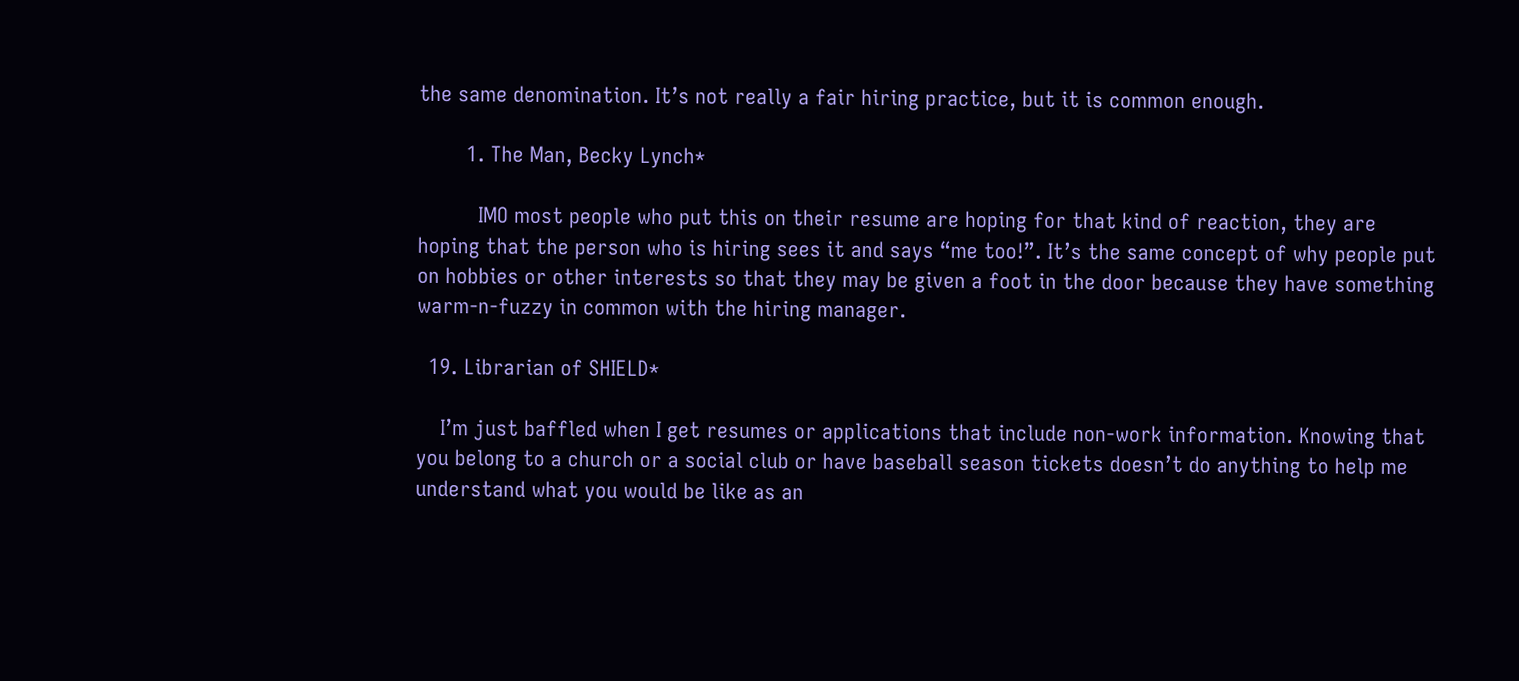the same denomination. It’s not really a fair hiring practice, but it is common enough.

        1. The Man, Becky Lynch*

          IMO most people who put this on their resume are hoping for that kind of reaction, they are hoping that the person who is hiring sees it and says “me too!”. It’s the same concept of why people put on hobbies or other interests so that they may be given a foot in the door because they have something warm-n-fuzzy in common with the hiring manager.

  19. Librarian of SHIELD*

    I’m just baffled when I get resumes or applications that include non-work information. Knowing that you belong to a church or a social club or have baseball season tickets doesn’t do anything to help me understand what you would be like as an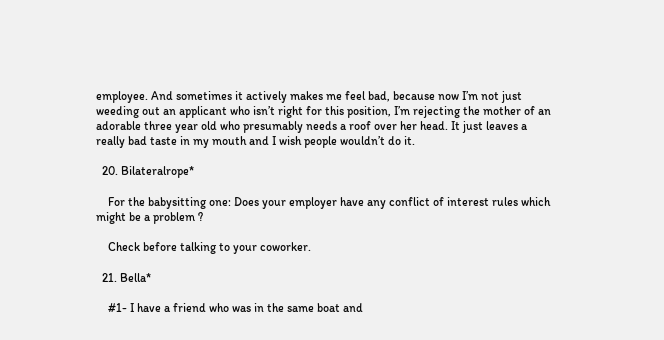employee. And sometimes it actively makes me feel bad, because now I’m not just weeding out an applicant who isn’t right for this position, I’m rejecting the mother of an adorable three year old who presumably needs a roof over her head. It just leaves a really bad taste in my mouth and I wish people wouldn’t do it.

  20. Bilateralrope*

    For the babysitting one: Does your employer have any conflict of interest rules which might be a problem ?

    Check before talking to your coworker.

  21. Bella*

    #1- I have a friend who was in the same boat and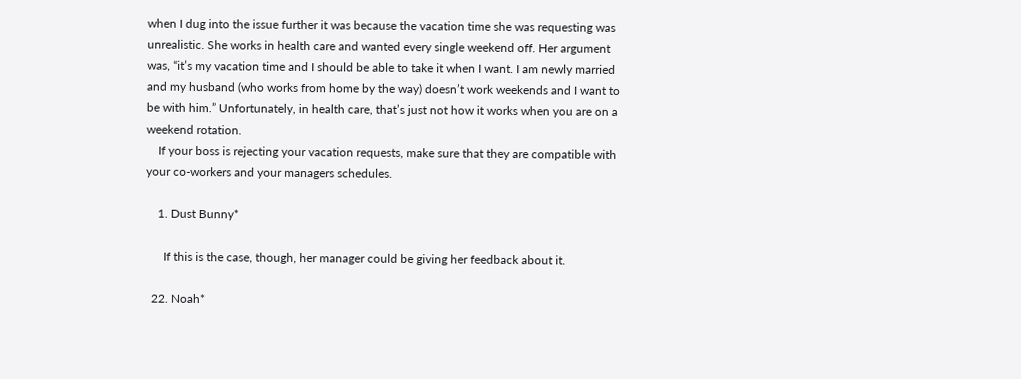when I dug into the issue further it was because the vacation time she was requesting was unrealistic. She works in health care and wanted every single weekend off. Her argument was, “it’s my vacation time and I should be able to take it when I want. I am newly married and my husband (who works from home by the way) doesn’t work weekends and I want to be with him.” Unfortunately, in health care, that’s just not how it works when you are on a weekend rotation.
    If your boss is rejecting your vacation requests, make sure that they are compatible with your co-workers and your managers schedules.

    1. Dust Bunny*

      If this is the case, though, her manager could be giving her feedback about it.

  22. Noah*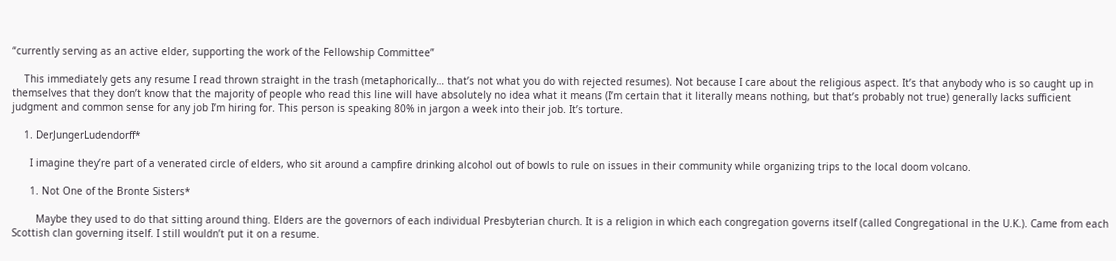“currently serving as an active elder, supporting the work of the Fellowship Committee”

    This immediately gets any resume I read thrown straight in the trash (metaphorically… that’s not what you do with rejected resumes). Not because I care about the religious aspect. It’s that anybody who is so caught up in themselves that they don’t know that the majority of people who read this line will have absolutely no idea what it means (I’m certain that it literally means nothing, but that’s probably not true) generally lacks sufficient judgment and common sense for any job I’m hiring for. This person is speaking 80% in jargon a week into their job. It’s torture.

    1. DerJungerLudendorff*

      I imagine they’re part of a venerated circle of elders, who sit around a campfire drinking alcohol out of bowls to rule on issues in their community while organizing trips to the local doom volcano.

      1. Not One of the Bronte Sisters*

        Maybe they used to do that sitting around thing. Elders are the governors of each individual Presbyterian church. It is a religion in which each congregation governs itself (called Congregational in the U.K.). Came from each Scottish clan governing itself. I still wouldn’t put it on a resume.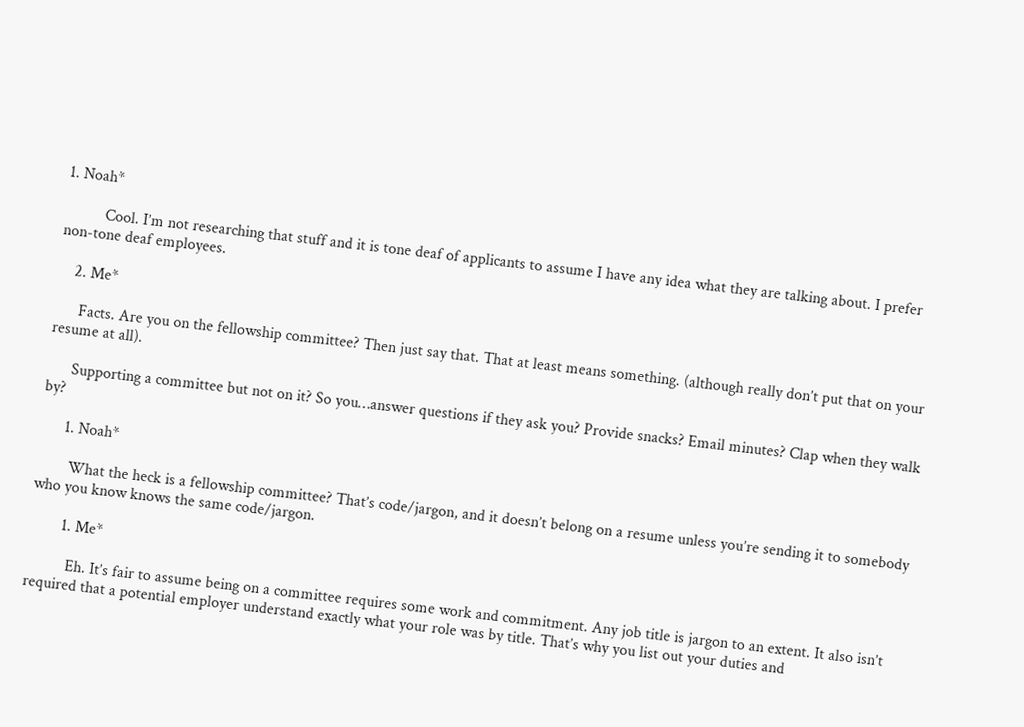1. Noah*

          Cool. I’m not researching that stuff and it is tone deaf of applicants to assume I have any idea what they are talking about. I prefer non-tone deaf employees.

    2. Me*

      Facts. Are you on the fellowship committee? Then just say that. That at least means something. (although really don’t put that on your resume at all).

      Supporting a committee but not on it? So you…answer questions if they ask you? Provide snacks? Email minutes? Clap when they walk by?

      1. Noah*

        What the heck is a fellowship committee? That’s code/jargon, and it doesn’t belong on a resume unless you’re sending it to somebody who you know knows the same code/jargon.

        1. Me*

          Eh. It’s fair to assume being on a committee requires some work and commitment. Any job title is jargon to an extent. It also isn’t required that a potential employer understand exactly what your role was by title. That’s why you list out your duties and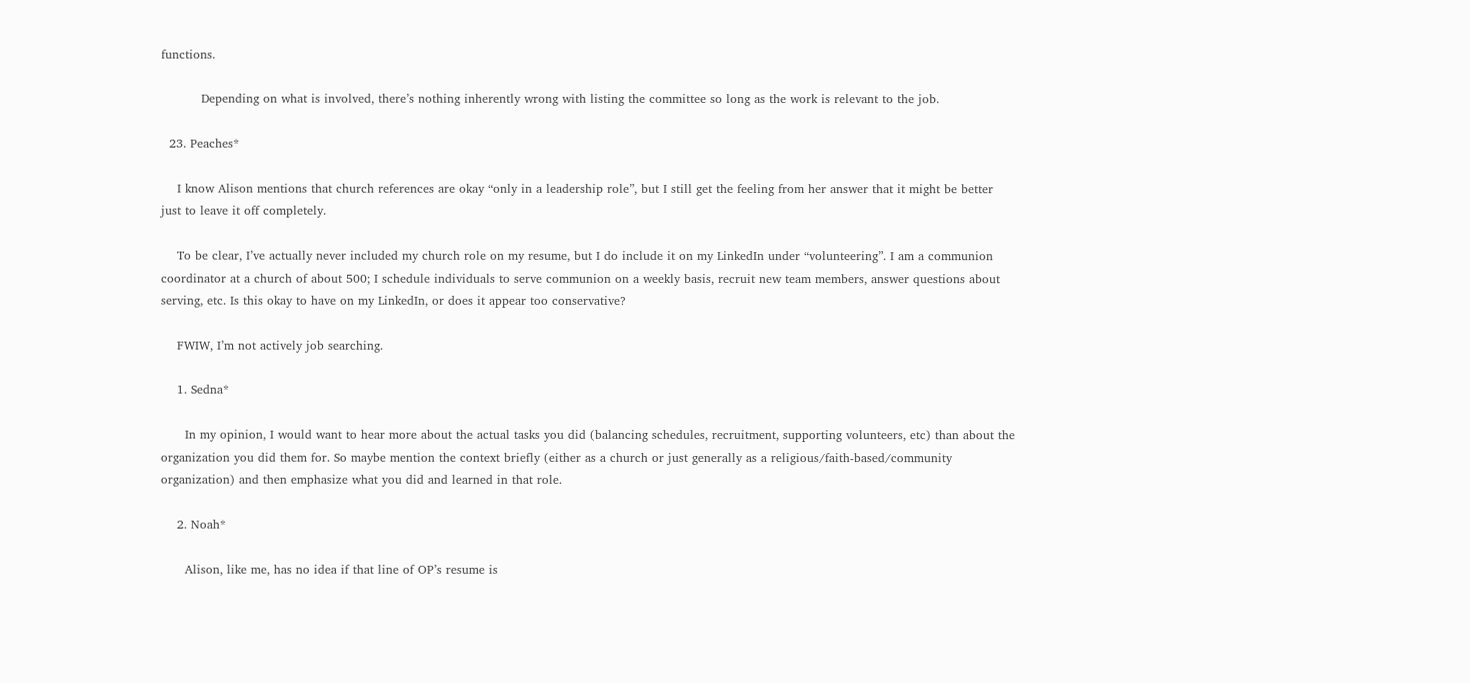functions.

          Depending on what is involved, there’s nothing inherently wrong with listing the committee so long as the work is relevant to the job.

  23. Peaches*

    I know Alison mentions that church references are okay “only in a leadership role”, but I still get the feeling from her answer that it might be better just to leave it off completely.

    To be clear, I’ve actually never included my church role on my resume, but I do include it on my LinkedIn under “volunteering”. I am a communion coordinator at a church of about 500; I schedule individuals to serve communion on a weekly basis, recruit new team members, answer questions about serving, etc. Is this okay to have on my LinkedIn, or does it appear too conservative?

    FWIW, I’m not actively job searching.

    1. Sedna*

      In my opinion, I would want to hear more about the actual tasks you did (balancing schedules, recruitment, supporting volunteers, etc) than about the organization you did them for. So maybe mention the context briefly (either as a church or just generally as a religious/faith-based/community organization) and then emphasize what you did and learned in that role.

    2. Noah*

      Alison, like me, has no idea if that line of OP’s resume is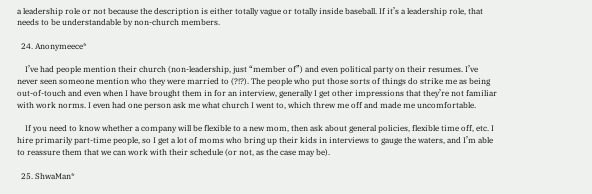a leadership role or not because the description is either totally vague or totally inside baseball. If it’s a leadership role, that needs to be understandable by non-church members.

  24. Anonymeece*

    I’ve had people mention their church (non-leadership, just “member of”) and even political party on their resumes. I’ve never seen someone mention who they were married to (?!?). The people who put those sorts of things do strike me as being out-of-touch and even when I have brought them in for an interview, generally I get other impressions that they’re not familiar with work norms. I even had one person ask me what church I went to, which threw me off and made me uncomfortable.

    If you need to know whether a company will be flexible to a new mom, then ask about general policies, flexible time off, etc. I hire primarily part-time people, so I get a lot of moms who bring up their kids in interviews to gauge the waters, and I’m able to reassure them that we can work with their schedule (or not, as the case may be).

  25. ShwaMan*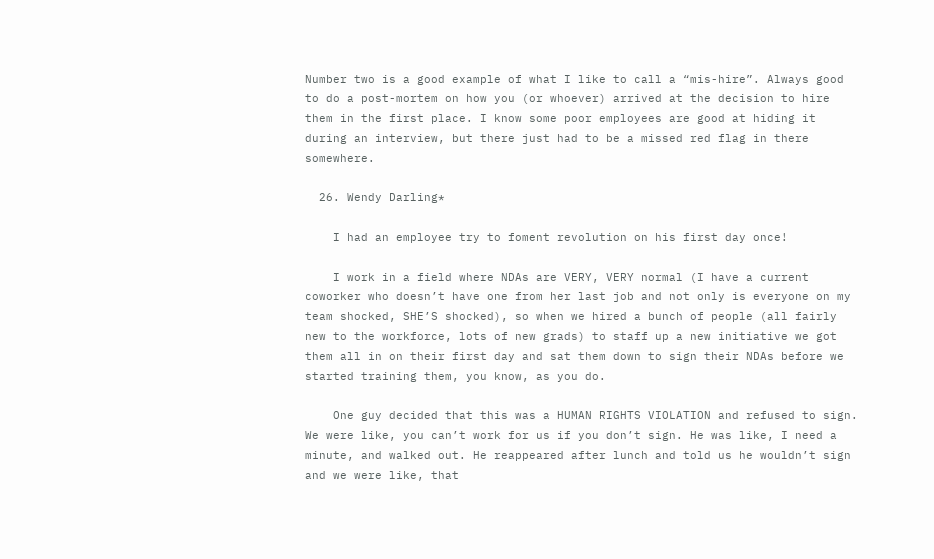Number two is a good example of what I like to call a “mis-hire”. Always good to do a post-mortem on how you (or whoever) arrived at the decision to hire them in the first place. I know some poor employees are good at hiding it during an interview, but there just had to be a missed red flag in there somewhere.

  26. Wendy Darling*

    I had an employee try to foment revolution on his first day once!

    I work in a field where NDAs are VERY, VERY normal (I have a current coworker who doesn’t have one from her last job and not only is everyone on my team shocked, SHE’S shocked), so when we hired a bunch of people (all fairly new to the workforce, lots of new grads) to staff up a new initiative we got them all in on their first day and sat them down to sign their NDAs before we started training them, you know, as you do.

    One guy decided that this was a HUMAN RIGHTS VIOLATION and refused to sign. We were like, you can’t work for us if you don’t sign. He was like, I need a minute, and walked out. He reappeared after lunch and told us he wouldn’t sign and we were like, that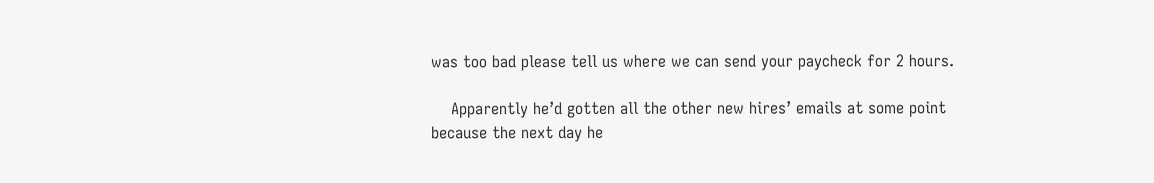was too bad please tell us where we can send your paycheck for 2 hours.

    Apparently he’d gotten all the other new hires’ emails at some point because the next day he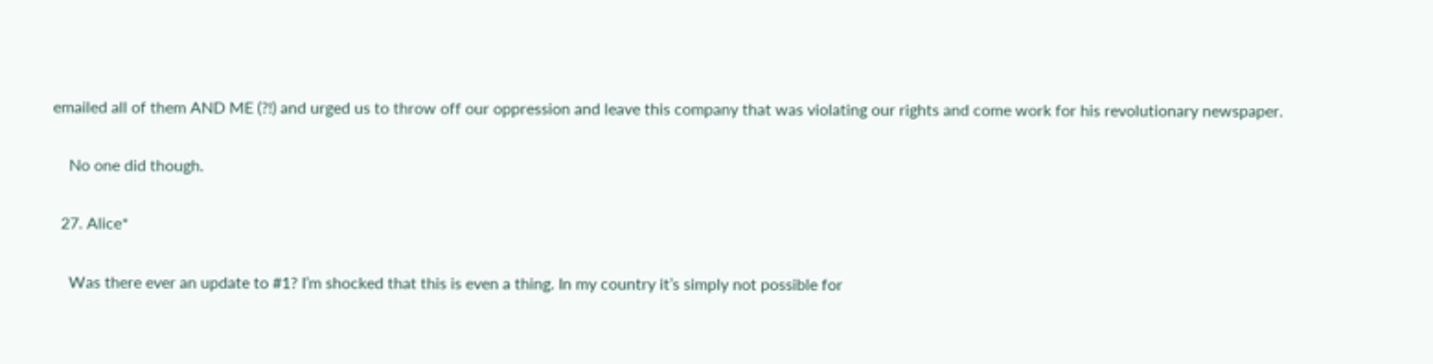emailed all of them AND ME (?!) and urged us to throw off our oppression and leave this company that was violating our rights and come work for his revolutionary newspaper.

    No one did though.

  27. Alice*

    Was there ever an update to #1? I’m shocked that this is even a thing. In my country it’s simply not possible for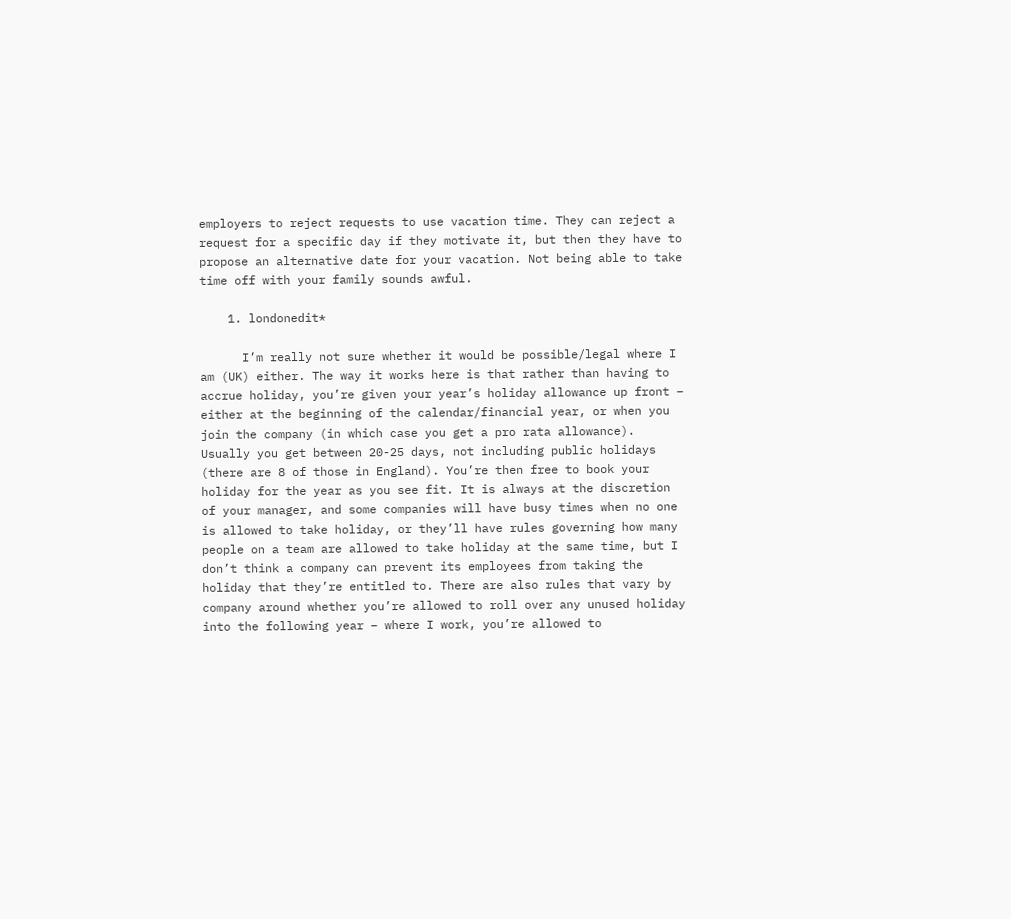employers to reject requests to use vacation time. They can reject a request for a specific day if they motivate it, but then they have to propose an alternative date for your vacation. Not being able to take time off with your family sounds awful.

    1. londonedit*

      I’m really not sure whether it would be possible/legal where I am (UK) either. The way it works here is that rather than having to accrue holiday, you’re given your year’s holiday allowance up front – either at the beginning of the calendar/financial year, or when you join the company (in which case you get a pro rata allowance). Usually you get between 20-25 days, not including public holidays (there are 8 of those in England). You’re then free to book your holiday for the year as you see fit. It is always at the discretion of your manager, and some companies will have busy times when no one is allowed to take holiday, or they’ll have rules governing how many people on a team are allowed to take holiday at the same time, but I don’t think a company can prevent its employees from taking the holiday that they’re entitled to. There are also rules that vary by company around whether you’re allowed to roll over any unused holiday into the following year – where I work, you’re allowed to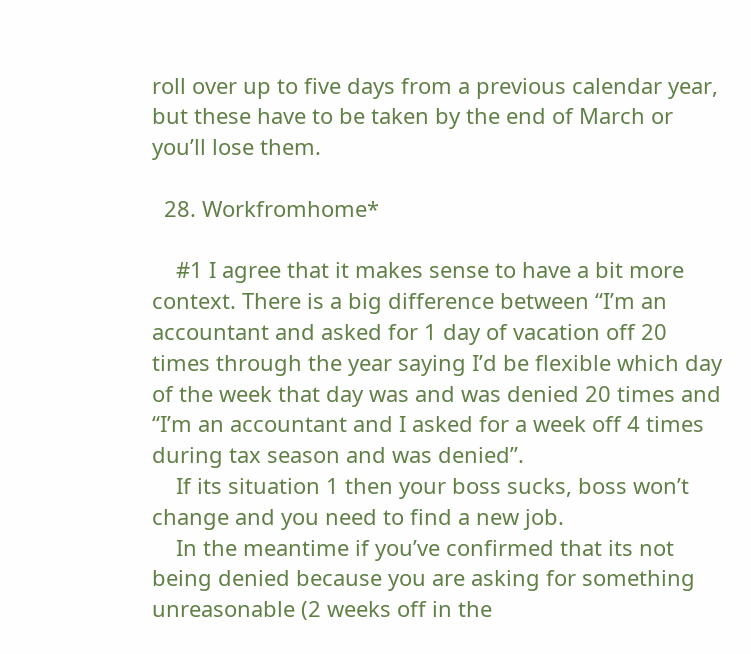roll over up to five days from a previous calendar year, but these have to be taken by the end of March or you’ll lose them.

  28. Workfromhome*

    #1 I agree that it makes sense to have a bit more context. There is a big difference between “I’m an accountant and asked for 1 day of vacation off 20 times through the year saying I’d be flexible which day of the week that day was and was denied 20 times and “I’m an accountant and I asked for a week off 4 times during tax season and was denied”.
    If its situation 1 then your boss sucks, boss won’t change and you need to find a new job.
    In the meantime if you’ve confirmed that its not being denied because you are asking for something unreasonable (2 weeks off in the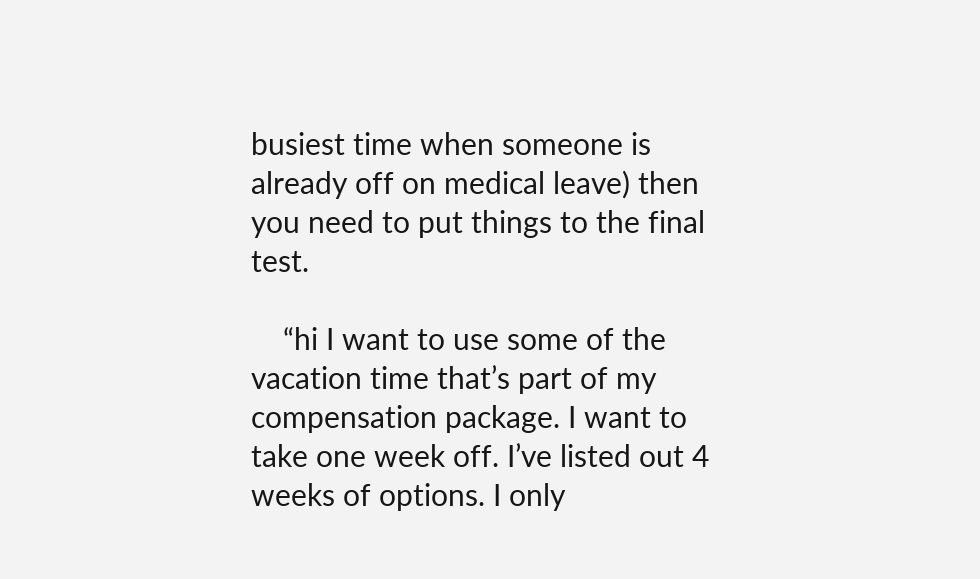busiest time when someone is already off on medical leave) then you need to put things to the final test.

    “hi I want to use some of the vacation time that’s part of my compensation package. I want to take one week off. I’ve listed out 4 weeks of options. I only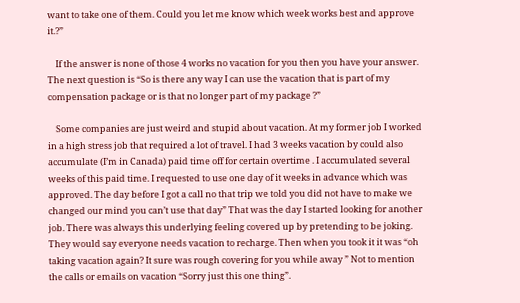want to take one of them. Could you let me know which week works best and approve it.?”

    If the answer is none of those 4 works no vacation for you then you have your answer. The next question is “So is there any way I can use the vacation that is part of my compensation package or is that no longer part of my package ?”

    Some companies are just weird and stupid about vacation. At my former job I worked in a high stress job that required a lot of travel. I had 3 weeks vacation by could also accumulate (I’m in Canada) paid time off for certain overtime . I accumulated several weeks of this paid time. I requested to use one day of it weeks in advance which was approved. The day before I got a call no that trip we told you did not have to make we changed our mind you can’t use that day” That was the day I started looking for another job. There was always this underlying feeling covered up by pretending to be joking. They would say everyone needs vacation to recharge. Then when you took it it was “oh taking vacation again? It sure was rough covering for you while away ” Not to mention the calls or emails on vacation “Sorry just this one thing”.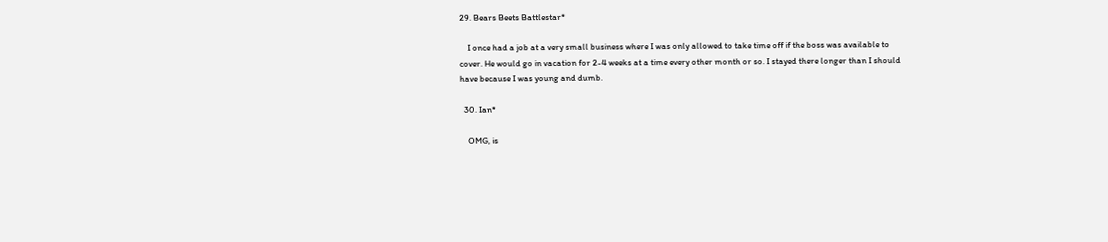29. Bears Beets Battlestar*

    I once had a job at a very small business where I was only allowed to take time off if the boss was available to cover. He would go in vacation for 2-4 weeks at a time every other month or so. I stayed there longer than I should have because I was young and dumb.

  30. Ian*

    OMG, is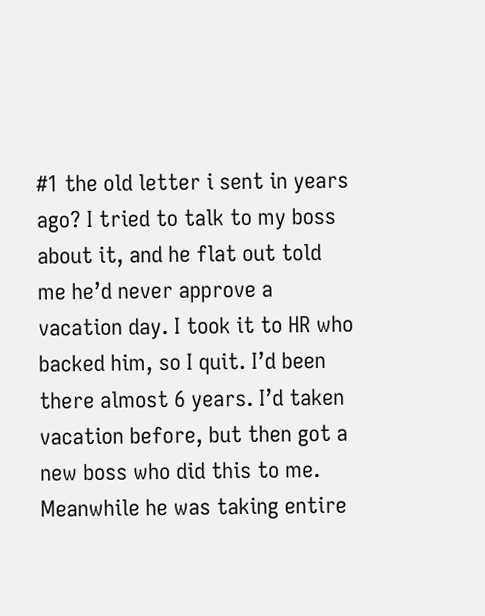#1 the old letter i sent in years ago? I tried to talk to my boss about it, and he flat out told me he’d never approve a vacation day. I took it to HR who backed him, so I quit. I’d been there almost 6 years. I’d taken vacation before, but then got a new boss who did this to me. Meanwhile he was taking entire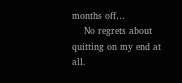months off…
    No regrets about quitting on my end at all.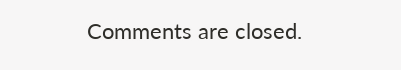Comments are closed.